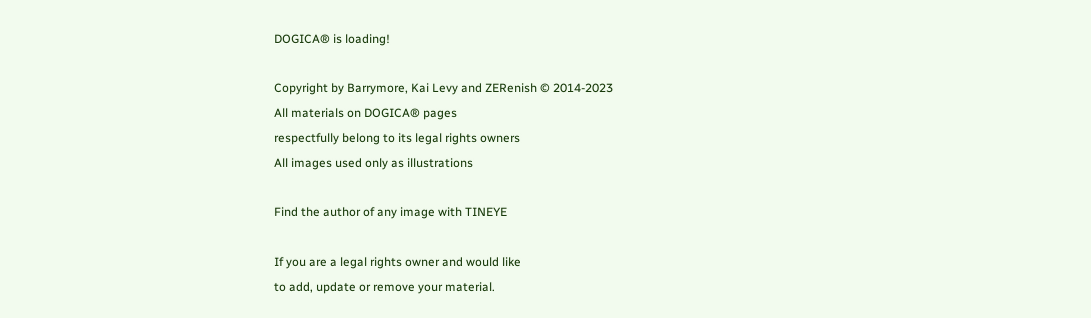DOGICA® is loading!

Copyright by Barrymore, Kai Levy and ZERenish © 2014-2023
All materials on DOGICA® pages
respectfully belong to its legal rights owners
All images used only as illustrations

Find the author of any image with TINEYE

If you are a legal rights owner and would like
to add, update or remove your material.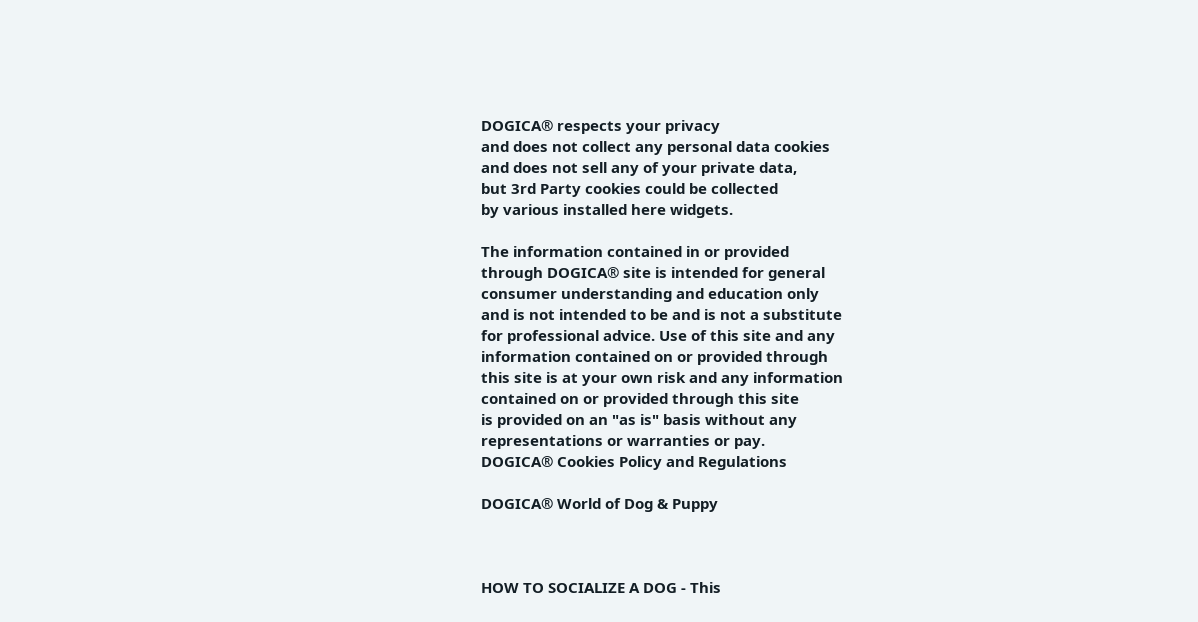DOGICA® respects your privacy
and does not collect any personal data cookies
and does not sell any of your private data,
but 3rd Party cookies could be collected
by various installed here widgets.

The information contained in or provided
through DOGICA® site is intended for general
consumer understanding and education only
and is not intended to be and is not a substitute
for professional advice. Use of this site and any
information contained on or provided through
this site is at your own risk and any information
contained on or provided through this site
is provided on an "as is" basis without any
representations or warranties or pay.
DOGICA® Cookies Policy and Regulations

DOGICA® World of Dog & Puppy



HOW TO SOCIALIZE A DOG - This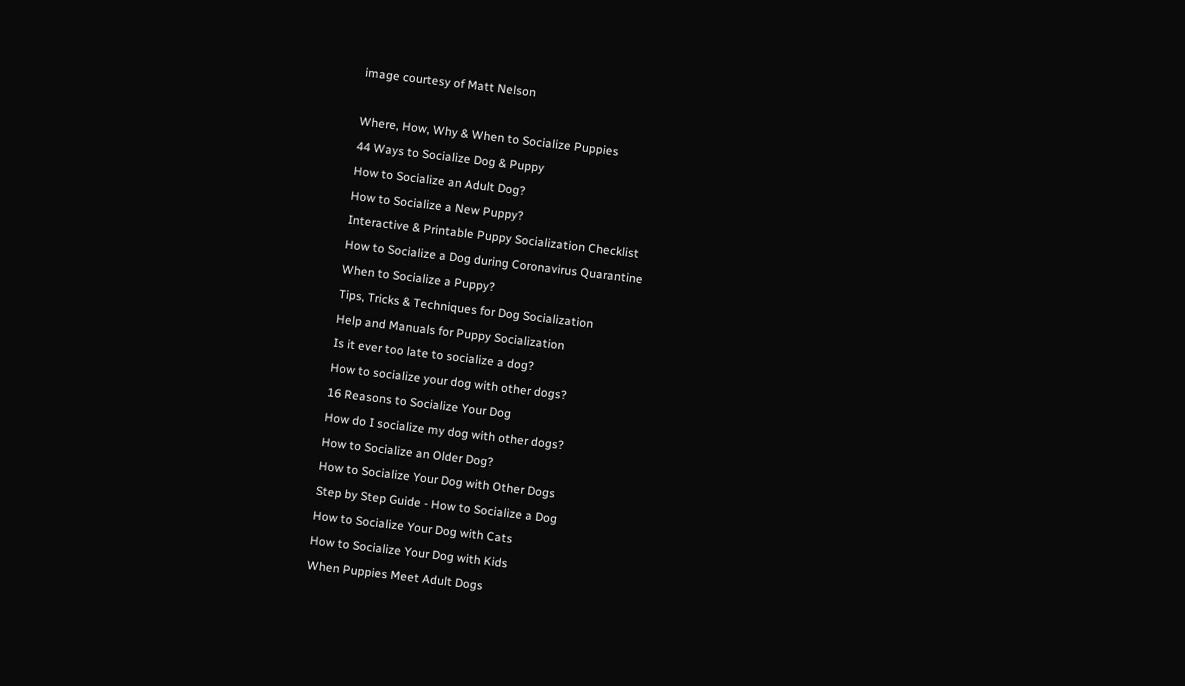image courtesy of Matt Nelson

Where, How, Why & When to Socialize Puppies
44 Ways to Socialize Dog & Puppy
How to Socialize an Adult Dog?
How to Socialize a New Puppy?
Interactive & Printable Puppy Socialization Checklist
How to Socialize a Dog during Coronavirus Quarantine
When to Socialize a Puppy?
Tips, Tricks & Techniques for Dog Socialization
Help and Manuals for Puppy Socialization
Is it ever too late to socialize a dog?
How to socialize your dog with other dogs?
16 Reasons to Socialize Your Dog
How do I socialize my dog with other dogs?
How to Socialize an Older Dog?
How to Socialize Your Dog with Other Dogs
Step by Step Guide - How to Socialize a Dog
How to Socialize Your Dog with Cats
How to Socialize Your Dog with Kids
When Puppies Meet Adult Dogs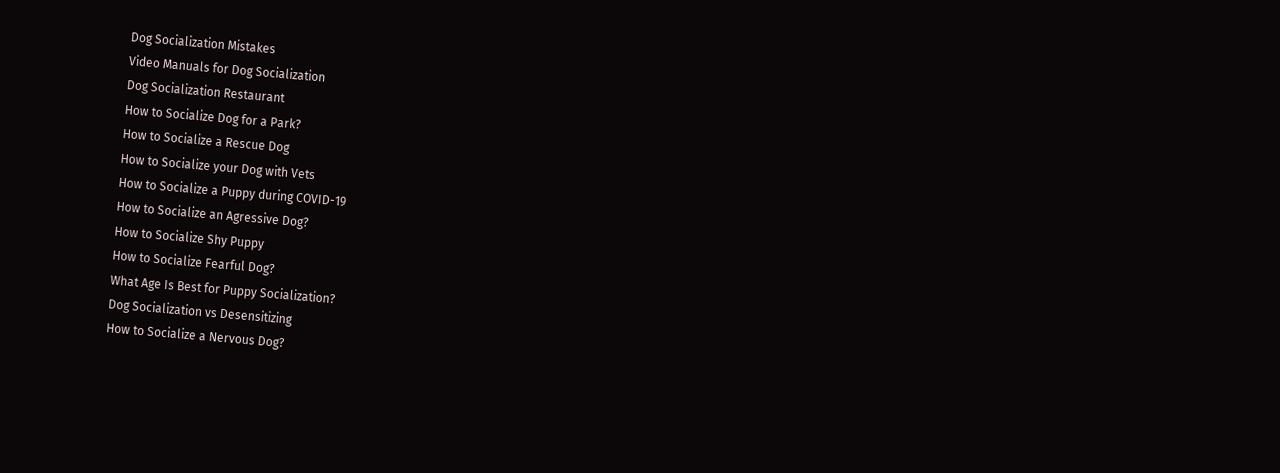Dog Socialization Mistakes
Video Manuals for Dog Socialization
Dog Socialization Restaurant
How to Socialize Dog for a Park?
How to Socialize a Rescue Dog
How to Socialize your Dog with Vets
How to Socialize a Puppy during COVID-19
How to Socialize an Agressive Dog?
How to Socialize Shy Puppy
How to Socialize Fearful Dog?
What Age Is Best for Puppy Socialization?
Dog Socialization vs Desensitizing
How to Socialize a Nervous Dog?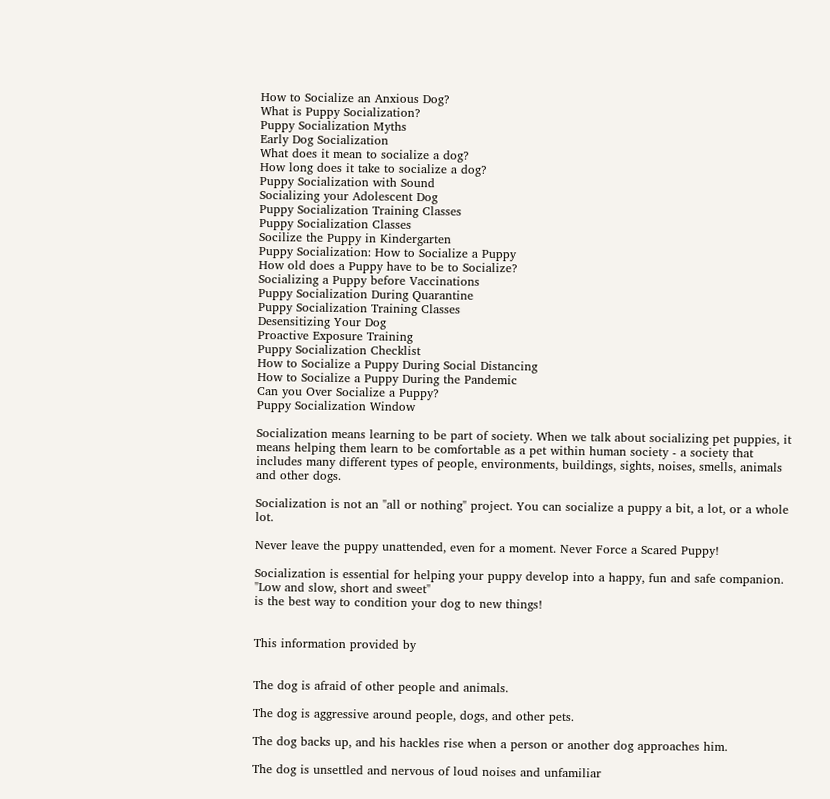How to Socialize an Anxious Dog?
What is Puppy Socialization?
Puppy Socialization Myths
Early Dog Socialization
What does it mean to socialize a dog?
How long does it take to socialize a dog?
Puppy Socialization with Sound
Socializing your Adolescent Dog
Puppy Socialization Training Classes
Puppy Socialization Classes
Socilize the Puppy in Kindergarten
Puppy Socialization: How to Socialize a Puppy
How old does a Puppy have to be to Socialize?
Socializing a Puppy before Vaccinations
Puppy Socialization During Quarantine
Puppy Socialization Training Classes
Desensitizing Your Dog
Proactive Exposure Training
Puppy Socialization Checklist
How to Socialize a Puppy During Social Distancing
How to Socialize a Puppy During the Pandemic
Can you Over Socialize a Puppy?
Puppy Socialization Window

Socialization means learning to be part of society. When we talk about socializing pet puppies, it means helping them learn to be comfortable as a pet within human society - a society that includes many different types of people, environments, buildings, sights, noises, smells, animals and other dogs.

Socialization is not an "all or nothing" project. You can socialize a puppy a bit, a lot, or a whole lot.

Never leave the puppy unattended, even for a moment. Never Force a Scared Puppy!

Socialization is essential for helping your puppy develop into a happy, fun and safe companion. "Low and slow, short and sweet"
is the best way to condition your dog to new things!


This information provided by


The dog is afraid of other people and animals.

The dog is aggressive around people, dogs, and other pets.

The dog backs up, and his hackles rise when a person or another dog approaches him.

The dog is unsettled and nervous of loud noises and unfamiliar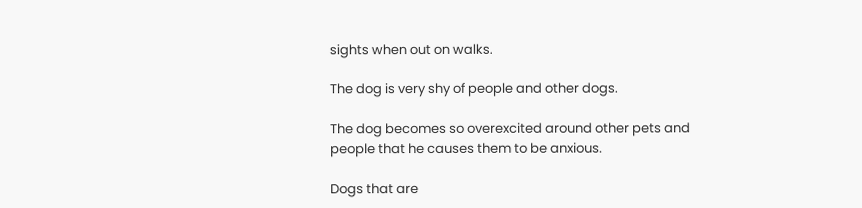sights when out on walks.

The dog is very shy of people and other dogs.

The dog becomes so overexcited around other pets and people that he causes them to be anxious.

Dogs that are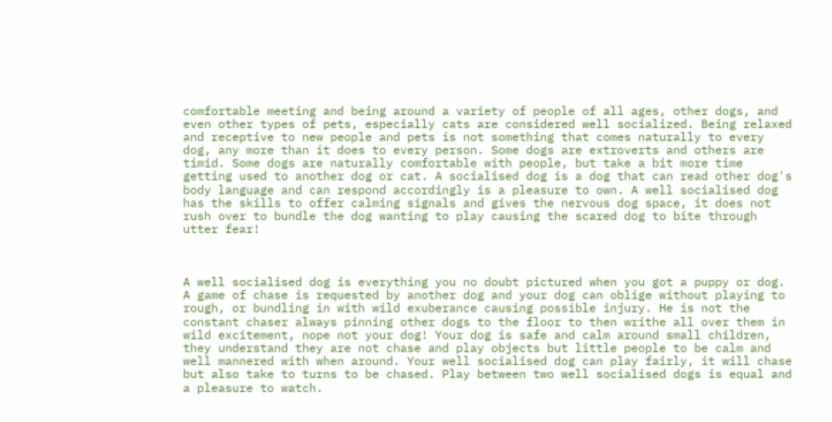comfortable meeting and being around a variety of people of all ages, other dogs, and even other types of pets, especially cats are considered well socialized. Being relaxed and receptive to new people and pets is not something that comes naturally to every dog, any more than it does to every person. Some dogs are extroverts and others are timid. Some dogs are naturally comfortable with people, but take a bit more time getting used to another dog or cat. A socialised dog is a dog that can read other dog's body language and can respond accordingly is a pleasure to own. A well socialised dog has the skills to offer calming signals and gives the nervous dog space, it does not rush over to bundle the dog wanting to play causing the scared dog to bite through utter fear!



A well socialised dog is everything you no doubt pictured when you got a puppy or dog. A game of chase is requested by another dog and your dog can oblige without playing to rough, or bundling in with wild exuberance causing possible injury. He is not the constant chaser always pinning other dogs to the floor to then writhe all over them in wild excitement, nope not your dog! Your dog is safe and calm around small children, they understand they are not chase and play objects but little people to be calm and well mannered with when around. Your well socialised dog can play fairly, it will chase but also take to turns to be chased. Play between two well socialised dogs is equal and a pleasure to watch.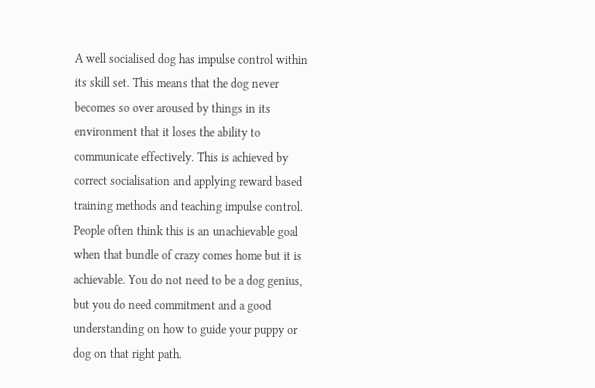A well socialised dog has impulse control within its skill set. This means that the dog never becomes so over aroused by things in its environment that it loses the ability to communicate effectively. This is achieved by correct socialisation and applying reward based training methods and teaching impulse control. People often think this is an unachievable goal when that bundle of crazy comes home but it is achievable. You do not need to be a dog genius, but you do need commitment and a good understanding on how to guide your puppy or dog on that right path.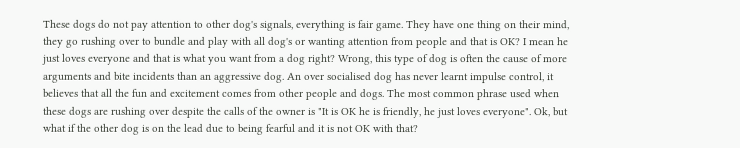These dogs do not pay attention to other dog's signals, everything is fair game. They have one thing on their mind, they go rushing over to bundle and play with all dog's or wanting attention from people and that is OK? I mean he just loves everyone and that is what you want from a dog right? Wrong, this type of dog is often the cause of more arguments and bite incidents than an aggressive dog. An over socialised dog has never learnt impulse control, it believes that all the fun and excitement comes from other people and dogs. The most common phrase used when these dogs are rushing over despite the calls of the owner is "It is OK he is friendly, he just loves everyone". Ok, but what if the other dog is on the lead due to being fearful and it is not OK with that?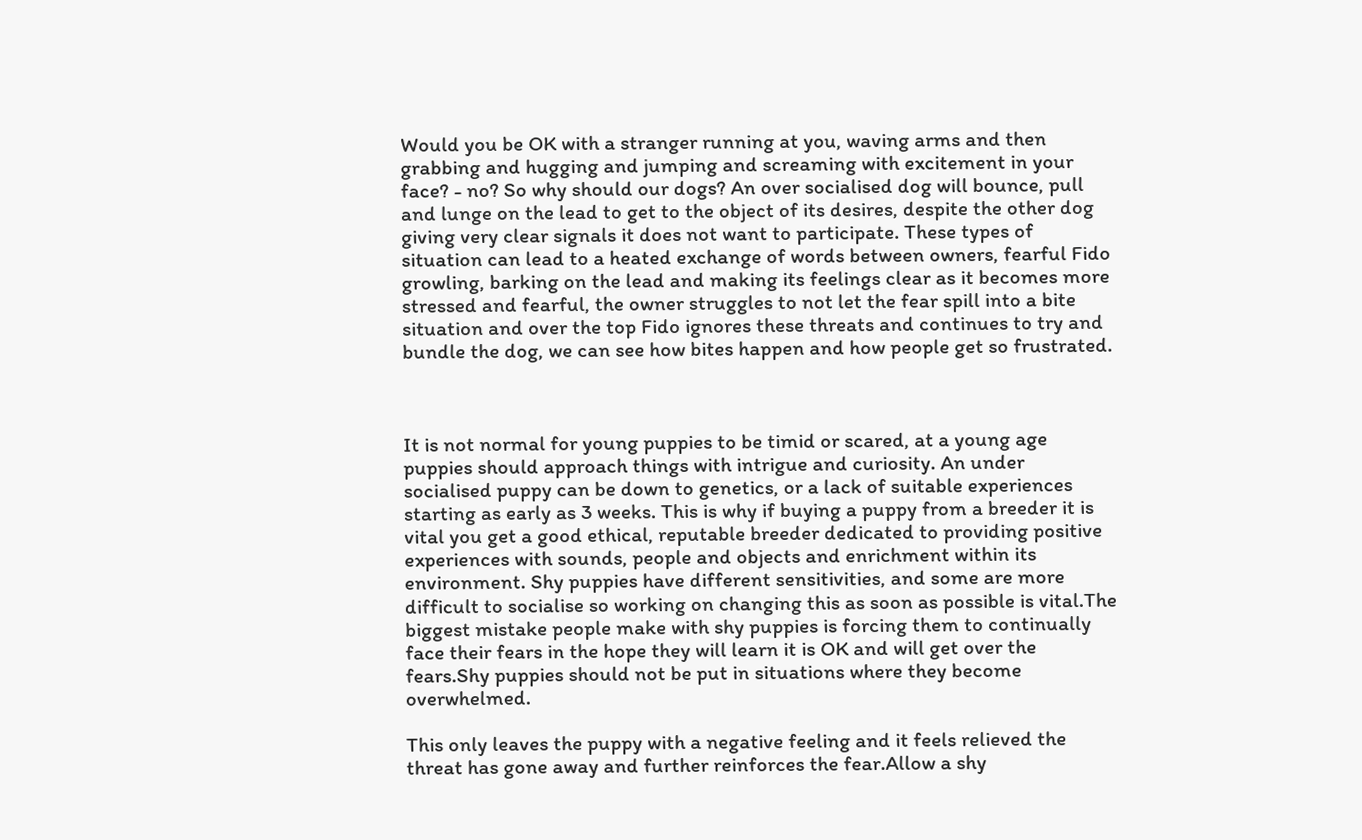Would you be OK with a stranger running at you, waving arms and then grabbing and hugging and jumping and screaming with excitement in your face? - no? So why should our dogs? An over socialised dog will bounce, pull and lunge on the lead to get to the object of its desires, despite the other dog giving very clear signals it does not want to participate. These types of situation can lead to a heated exchange of words between owners, fearful Fido growling, barking on the lead and making its feelings clear as it becomes more stressed and fearful, the owner struggles to not let the fear spill into a bite situation and over the top Fido ignores these threats and continues to try and bundle the dog, we can see how bites happen and how people get so frustrated.



It is not normal for young puppies to be timid or scared, at a young age puppies should approach things with intrigue and curiosity. An under socialised puppy can be down to genetics, or a lack of suitable experiences starting as early as 3 weeks. This is why if buying a puppy from a breeder it is vital you get a good ethical, reputable breeder dedicated to providing positive experiences with sounds, people and objects and enrichment within its environment. Shy puppies have different sensitivities, and some are more difficult to socialise so working on changing this as soon as possible is vital.The biggest mistake people make with shy puppies is forcing them to continually face their fears in the hope they will learn it is OK and will get over the fears.Shy puppies should not be put in situations where they become overwhelmed.

This only leaves the puppy with a negative feeling and it feels relieved the threat has gone away and further reinforces the fear.Allow a shy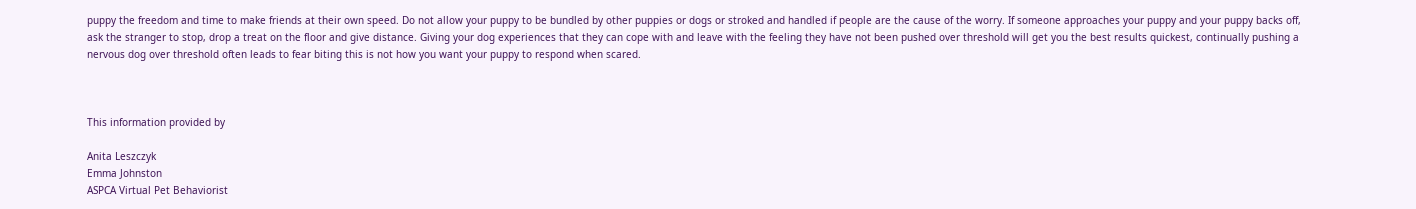puppy the freedom and time to make friends at their own speed. Do not allow your puppy to be bundled by other puppies or dogs or stroked and handled if people are the cause of the worry. If someone approaches your puppy and your puppy backs off, ask the stranger to stop, drop a treat on the floor and give distance. Giving your dog experiences that they can cope with and leave with the feeling they have not been pushed over threshold will get you the best results quickest, continually pushing a nervous dog over threshold often leads to fear biting this is not how you want your puppy to respond when scared.



This information provided by

Anita Leszczyk
Emma Johnston
ASPCA Virtual Pet Behaviorist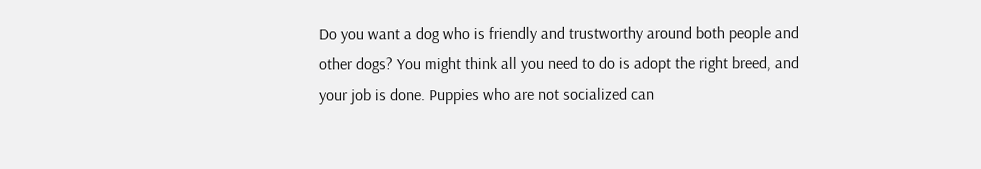Do you want a dog who is friendly and trustworthy around both people and other dogs? You might think all you need to do is adopt the right breed, and your job is done. Puppies who are not socialized can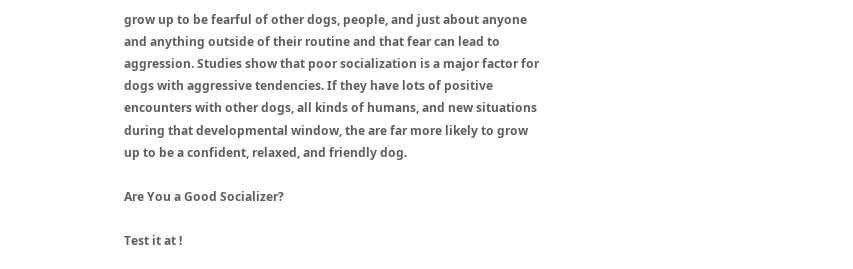grow up to be fearful of other dogs, people, and just about anyone and anything outside of their routine and that fear can lead to aggression. Studies show that poor socialization is a major factor for dogs with aggressive tendencies. If they have lots of positive encounters with other dogs, all kinds of humans, and new situations during that developmental window, the are far more likely to grow up to be a confident, relaxed, and friendly dog.

Are You a Good Socializer?

Test it at !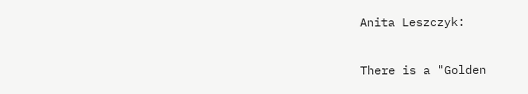Anita Leszczyk:

There is a "Golden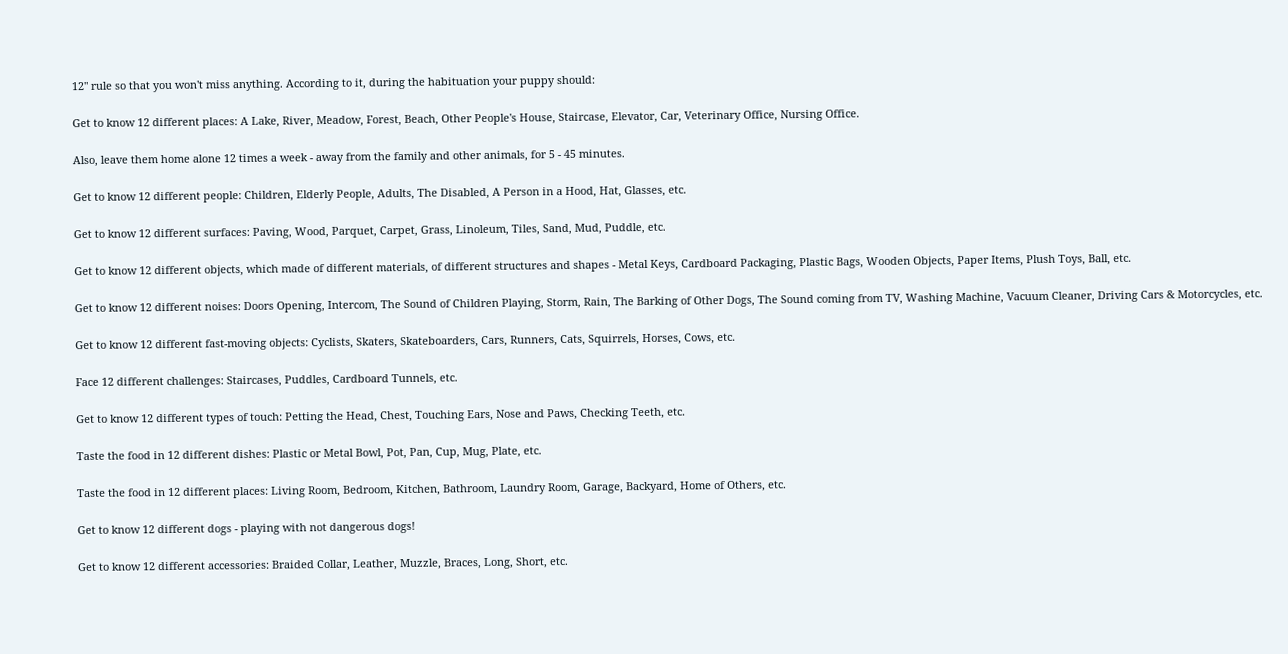12" rule so that you won't miss anything. According to it, during the habituation your puppy should:

Get to know 12 different places: A Lake, River, Meadow, Forest, Beach, Other People's House, Staircase, Elevator, Car, Veterinary Office, Nursing Office.

Also, leave them home alone 12 times a week - away from the family and other animals, for 5 - 45 minutes.

Get to know 12 different people: Children, Elderly People, Adults, The Disabled, A Person in a Hood, Hat, Glasses, etc.

Get to know 12 different surfaces: Paving, Wood, Parquet, Carpet, Grass, Linoleum, Tiles, Sand, Mud, Puddle, etc.

Get to know 12 different objects, which made of different materials, of different structures and shapes - Metal Keys, Cardboard Packaging, Plastic Bags, Wooden Objects, Paper Items, Plush Toys, Ball, etc.

Get to know 12 different noises: Doors Opening, Intercom, The Sound of Children Playing, Storm, Rain, The Barking of Other Dogs, The Sound coming from TV, Washing Machine, Vacuum Cleaner, Driving Cars & Motorcycles, etc.

Get to know 12 different fast-moving objects: Cyclists, Skaters, Skateboarders, Cars, Runners, Cats, Squirrels, Horses, Cows, etc.

Face 12 different challenges: Staircases, Puddles, Cardboard Tunnels, etc.

Get to know 12 different types of touch: Petting the Head, Chest, Touching Ears, Nose and Paws, Checking Teeth, etc.

Taste the food in 12 different dishes: Plastic or Metal Bowl, Pot, Pan, Cup, Mug, Plate, etc.

Taste the food in 12 different places: Living Room, Bedroom, Kitchen, Bathroom, Laundry Room, Garage, Backyard, Home of Others, etc.

Get to know 12 different dogs - playing with not dangerous dogs!

Get to know 12 different accessories: Braided Collar, Leather, Muzzle, Braces, Long, Short, etc.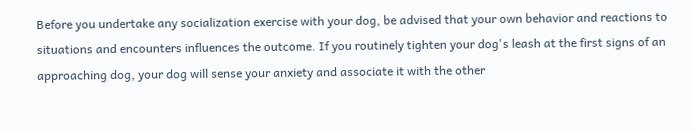Before you undertake any socialization exercise with your dog, be advised that your own behavior and reactions to situations and encounters influences the outcome. If you routinely tighten your dog's leash at the first signs of an approaching dog, your dog will sense your anxiety and associate it with the other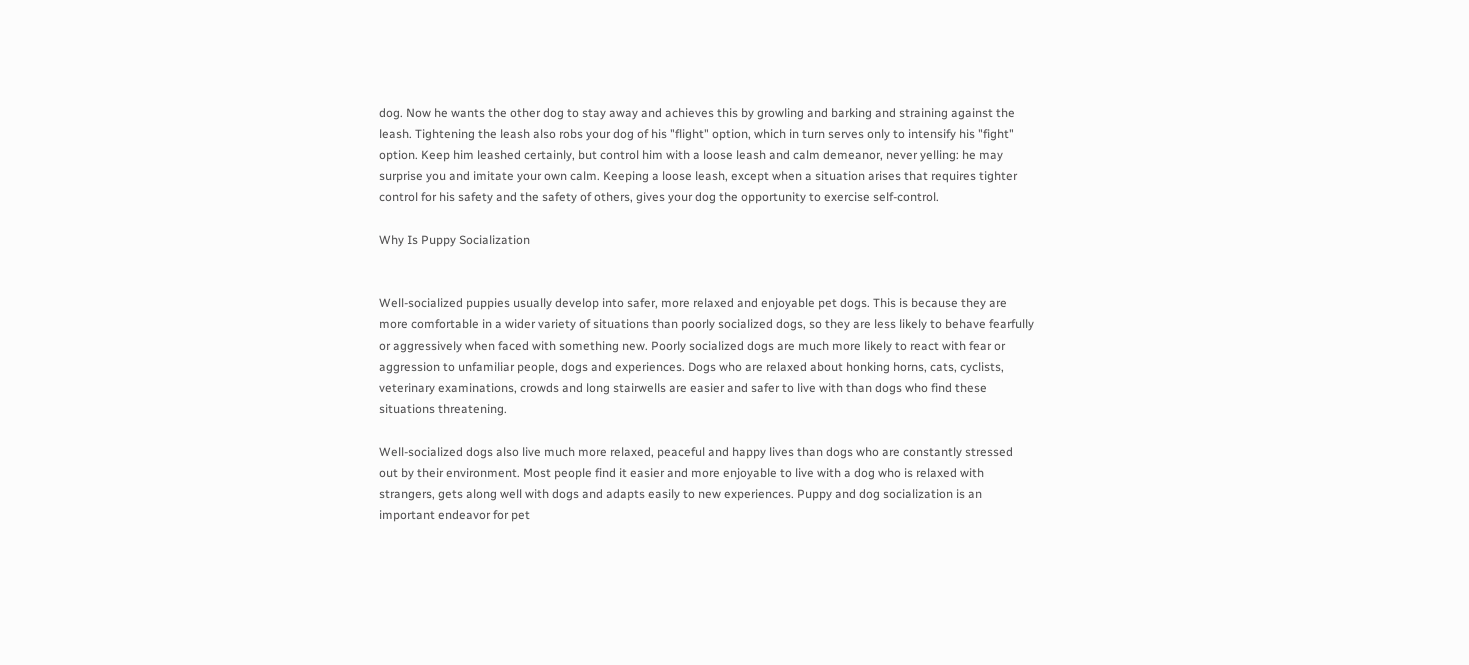dog. Now he wants the other dog to stay away and achieves this by growling and barking and straining against the leash. Tightening the leash also robs your dog of his "flight" option, which in turn serves only to intensify his "fight" option. Keep him leashed certainly, but control him with a loose leash and calm demeanor, never yelling: he may surprise you and imitate your own calm. Keeping a loose leash, except when a situation arises that requires tighter control for his safety and the safety of others, gives your dog the opportunity to exercise self-control.

Why Is Puppy Socialization


Well-socialized puppies usually develop into safer, more relaxed and enjoyable pet dogs. This is because they are more comfortable in a wider variety of situations than poorly socialized dogs, so they are less likely to behave fearfully or aggressively when faced with something new. Poorly socialized dogs are much more likely to react with fear or aggression to unfamiliar people, dogs and experiences. Dogs who are relaxed about honking horns, cats, cyclists, veterinary examinations, crowds and long stairwells are easier and safer to live with than dogs who find these situations threatening.

Well-socialized dogs also live much more relaxed, peaceful and happy lives than dogs who are constantly stressed out by their environment. Most people find it easier and more enjoyable to live with a dog who is relaxed with strangers, gets along well with dogs and adapts easily to new experiences. Puppy and dog socialization is an important endeavor for pet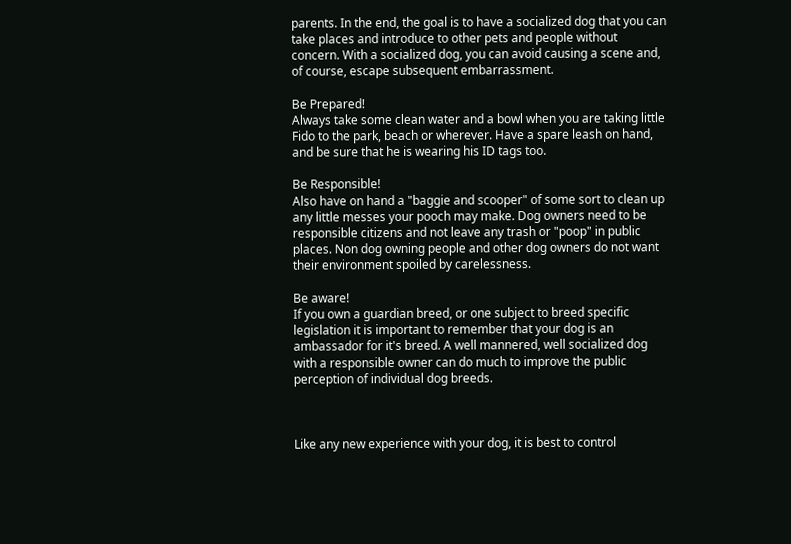parents. In the end, the goal is to have a socialized dog that you can take places and introduce to other pets and people without concern. With a socialized dog, you can avoid causing a scene and, of course, escape subsequent embarrassment.

Be Prepared!
Always take some clean water and a bowl when you are taking little Fido to the park, beach or wherever. Have a spare leash on hand, and be sure that he is wearing his ID tags too.

Be Responsible!
Also have on hand a "baggie and scooper" of some sort to clean up any little messes your pooch may make. Dog owners need to be responsible citizens and not leave any trash or "poop" in public places. Non dog owning people and other dog owners do not want their environment spoiled by carelessness.

Be aware!
If you own a guardian breed, or one subject to breed specific legislation it is important to remember that your dog is an ambassador for it's breed. A well mannered, well socialized dog with a responsible owner can do much to improve the public perception of individual dog breeds.



Like any new experience with your dog, it is best to control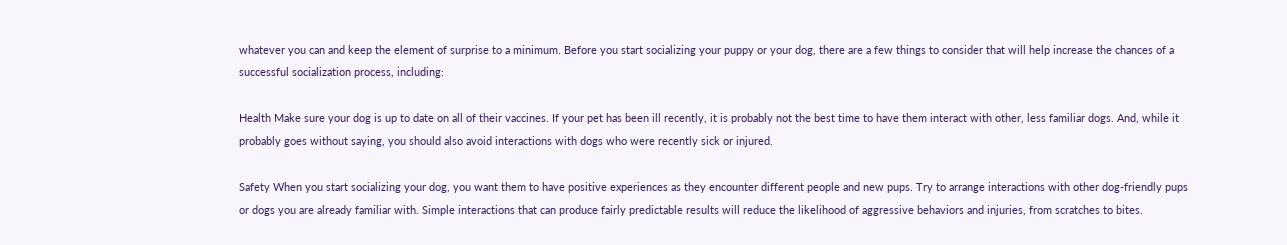whatever you can and keep the element of surprise to a minimum. Before you start socializing your puppy or your dog, there are a few things to consider that will help increase the chances of a successful socialization process, including:

Health Make sure your dog is up to date on all of their vaccines. If your pet has been ill recently, it is probably not the best time to have them interact with other, less familiar dogs. And, while it probably goes without saying, you should also avoid interactions with dogs who were recently sick or injured.

Safety When you start socializing your dog, you want them to have positive experiences as they encounter different people and new pups. Try to arrange interactions with other dog-friendly pups or dogs you are already familiar with. Simple interactions that can produce fairly predictable results will reduce the likelihood of aggressive behaviors and injuries, from scratches to bites.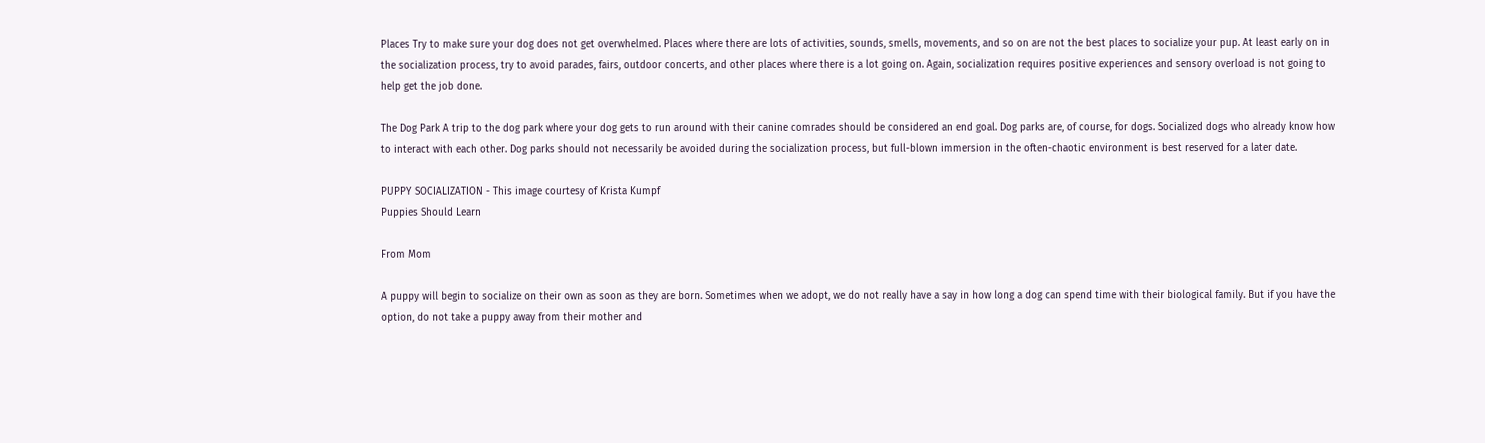Places Try to make sure your dog does not get overwhelmed. Places where there are lots of activities, sounds, smells, movements, and so on are not the best places to socialize your pup. At least early on in the socialization process, try to avoid parades, fairs, outdoor concerts, and other places where there is a lot going on. Again, socialization requires positive experiences and sensory overload is not going to help get the job done.

The Dog Park A trip to the dog park where your dog gets to run around with their canine comrades should be considered an end goal. Dog parks are, of course, for dogs. Socialized dogs who already know how to interact with each other. Dog parks should not necessarily be avoided during the socialization process, but full-blown immersion in the often-chaotic environment is best reserved for a later date.

PUPPY SOCIALIZATION - This image courtesy of Krista Kumpf
Puppies Should Learn

From Mom

A puppy will begin to socialize on their own as soon as they are born. Sometimes when we adopt, we do not really have a say in how long a dog can spend time with their biological family. But if you have the option, do not take a puppy away from their mother and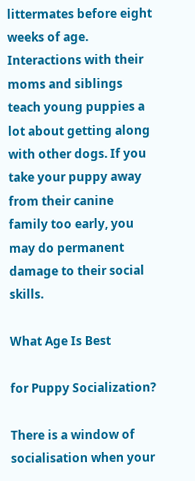littermates before eight weeks of age. Interactions with their moms and siblings teach young puppies a lot about getting along with other dogs. If you take your puppy away from their canine family too early, you may do permanent damage to their social skills.

What Age Is Best

for Puppy Socialization?

There is a window of socialisation when your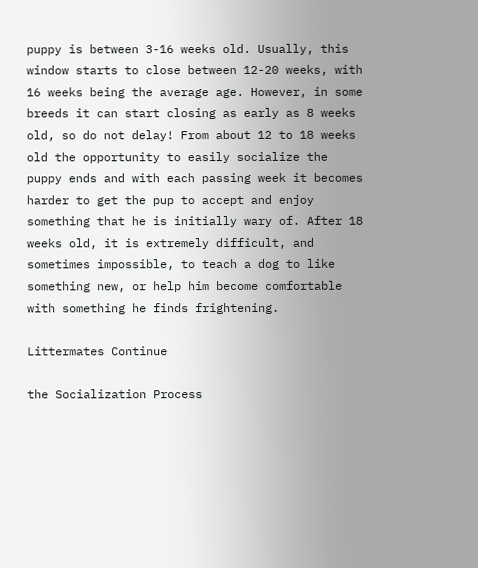puppy is between 3-16 weeks old. Usually, this window starts to close between 12-20 weeks, with 16 weeks being the average age. However, in some breeds it can start closing as early as 8 weeks old, so do not delay! From about 12 to 18 weeks old the opportunity to easily socialize the puppy ends and with each passing week it becomes harder to get the pup to accept and enjoy something that he is initially wary of. After 18 weeks old, it is extremely difficult, and sometimes impossible, to teach a dog to like something new, or help him become comfortable with something he finds frightening.

Littermates Continue

the Socialization Process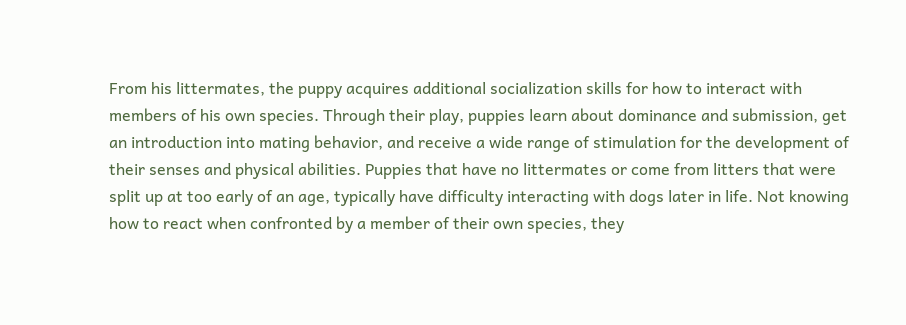From his littermates, the puppy acquires additional socialization skills for how to interact with members of his own species. Through their play, puppies learn about dominance and submission, get an introduction into mating behavior, and receive a wide range of stimulation for the development of their senses and physical abilities. Puppies that have no littermates or come from litters that were split up at too early of an age, typically have difficulty interacting with dogs later in life. Not knowing how to react when confronted by a member of their own species, they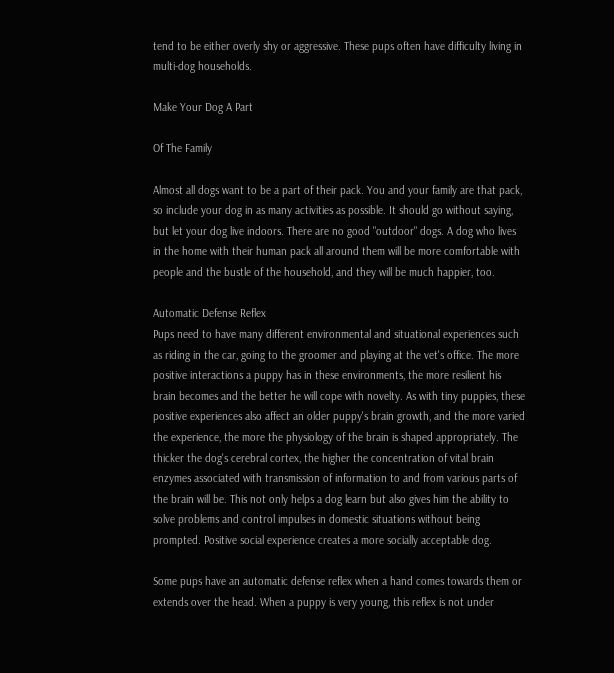tend to be either overly shy or aggressive. These pups often have difficulty living in multi-dog households.

Make Your Dog A Part

Of The Family

Almost all dogs want to be a part of their pack. You and your family are that pack, so include your dog in as many activities as possible. It should go without saying, but let your dog live indoors. There are no good "outdoor" dogs. A dog who lives in the home with their human pack all around them will be more comfortable with people and the bustle of the household, and they will be much happier, too.

Automatic Defense Reflex
Pups need to have many different environmental and situational experiences such as riding in the car, going to the groomer and playing at the vet's office. The more positive interactions a puppy has in these environments, the more resilient his brain becomes and the better he will cope with novelty. As with tiny puppies, these positive experiences also affect an older puppy's brain growth, and the more varied the experience, the more the physiology of the brain is shaped appropriately. The thicker the dog's cerebral cortex, the higher the concentration of vital brain enzymes associated with transmission of information to and from various parts of the brain will be. This not only helps a dog learn but also gives him the ability to solve problems and control impulses in domestic situations without being prompted. Positive social experience creates a more socially acceptable dog.

Some pups have an automatic defense reflex when a hand comes towards them or extends over the head. When a puppy is very young, this reflex is not under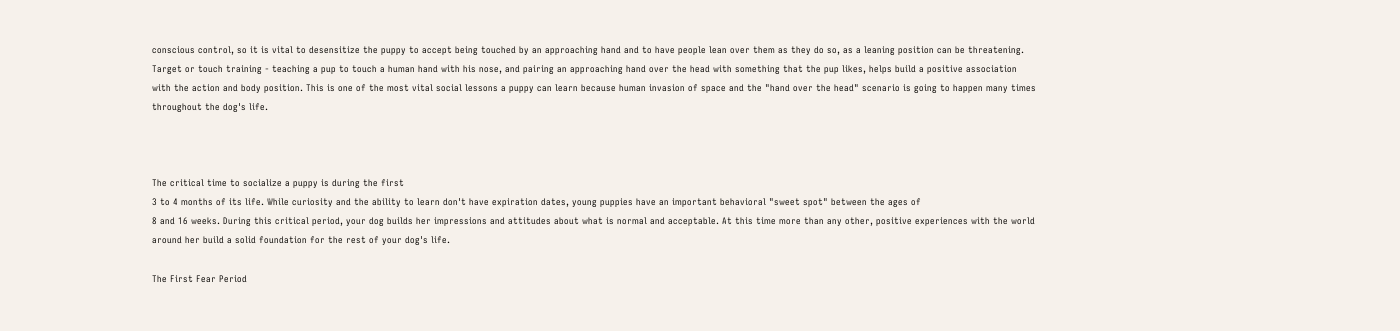conscious control, so it is vital to desensitize the puppy to accept being touched by an approaching hand and to have people lean over them as they do so, as a leaning position can be threatening. Target or touch training - teaching a pup to touch a human hand with his nose, and pairing an approaching hand over the head with something that the pup likes, helps build a positive association with the action and body position. This is one of the most vital social lessons a puppy can learn because human invasion of space and the "hand over the head" scenario is going to happen many times throughout the dog's life.



The critical time to socialize a puppy is during the first
3 to 4 months of its life. While curiosity and the ability to learn don't have expiration dates, young puppies have an important behavioral "sweet spot" between the ages of
8 and 16 weeks. During this critical period, your dog builds her impressions and attitudes about what is normal and acceptable. At this time more than any other, positive experiences with the world around her build a solid foundation for the rest of your dog's life.

The First Fear Period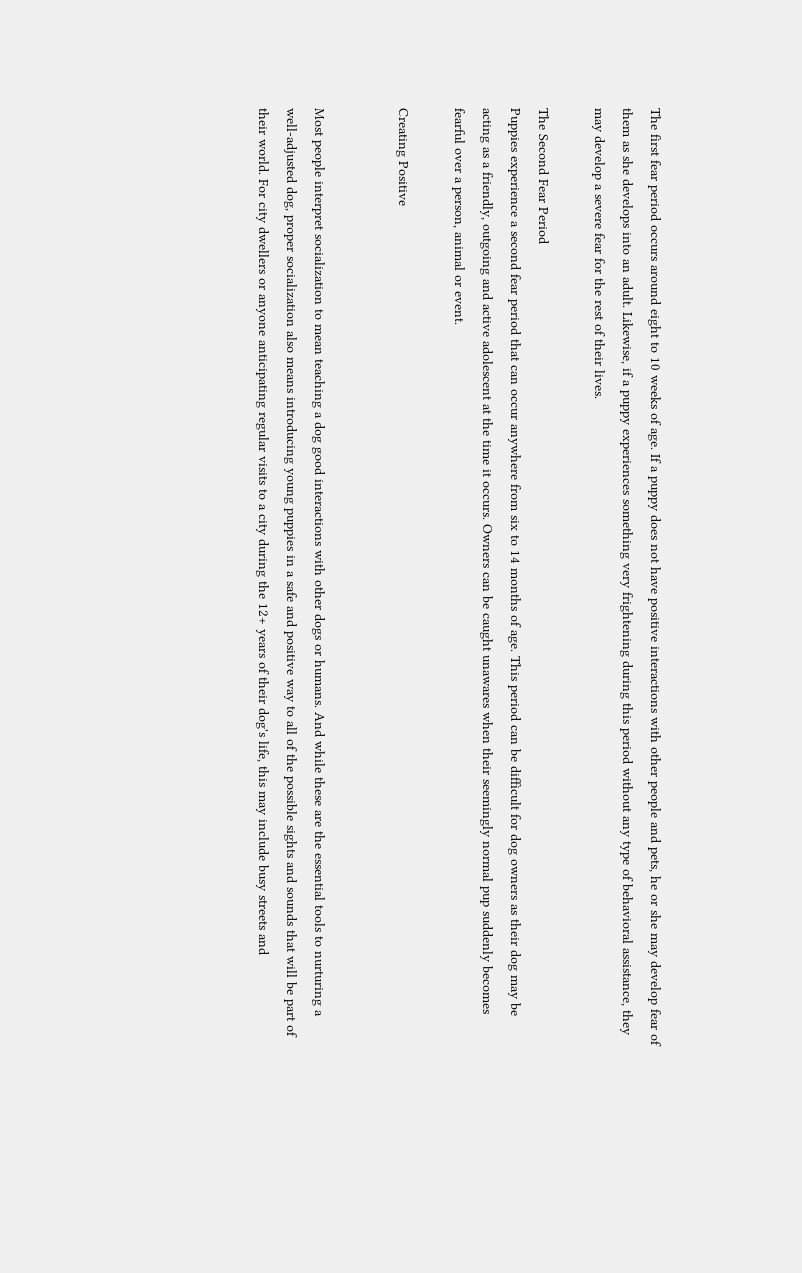The first fear period occurs around eight to 10 weeks of age. If a puppy does not have positive interactions with other people and pets, he or she may develop fear of them as she develops into an adult. Likewise, if a puppy experiences something very frightening during this period without any type of behavioral assistance, they may develop a severe fear for the rest of their lives.

The Second Fear Period
Puppies experience a second fear period that can occur anywhere from six to 14 months of age. This period can be difficult for dog owners as their dog may be acting as a friendly, outgoing and active adolescent at the time it occurs. Owners can be caught unawares when their seemingly normal pup suddenly becomes fearful over a person, animal or event.

Creating Positive


Most people interpret socialization to mean teaching a dog good interactions with other dogs or humans. And while these are the essential tools to nurturing a well-adjusted dog, proper socialization also means introducing young puppies in a safe and positive way to all of the possible sights and sounds that will be part of their world. For city dwellers or anyone anticipating regular visits to a city during the 12+ years of their dog's life, this may include busy streets and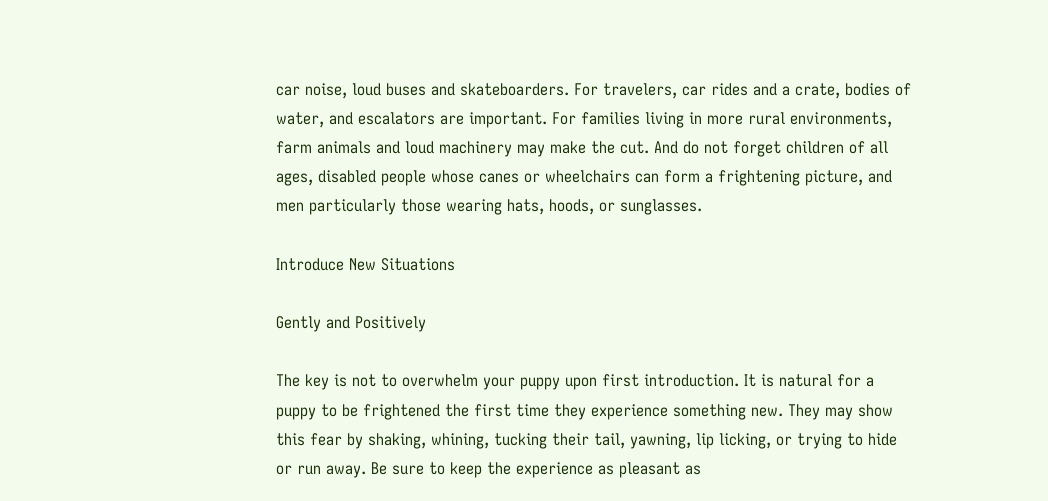car noise, loud buses and skateboarders. For travelers, car rides and a crate, bodies of water, and escalators are important. For families living in more rural environments, farm animals and loud machinery may make the cut. And do not forget children of all ages, disabled people whose canes or wheelchairs can form a frightening picture, and men particularly those wearing hats, hoods, or sunglasses.

Introduce New Situations

Gently and Positively

The key is not to overwhelm your puppy upon first introduction. It is natural for a puppy to be frightened the first time they experience something new. They may show this fear by shaking, whining, tucking their tail, yawning, lip licking, or trying to hide or run away. Be sure to keep the experience as pleasant as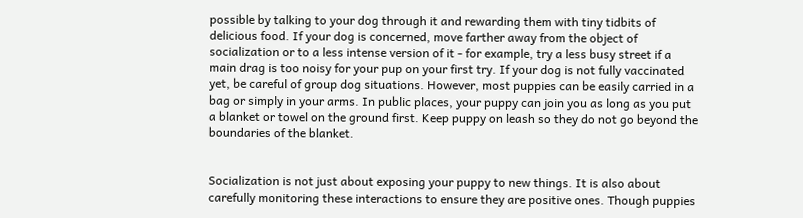possible by talking to your dog through it and rewarding them with tiny tidbits of delicious food. If your dog is concerned, move farther away from the object of socialization or to a less intense version of it - for example, try a less busy street if a main drag is too noisy for your pup on your first try. If your dog is not fully vaccinated yet, be careful of group dog situations. However, most puppies can be easily carried in a bag or simply in your arms. In public places, your puppy can join you as long as you put a blanket or towel on the ground first. Keep puppy on leash so they do not go beyond the boundaries of the blanket.


Socialization is not just about exposing your puppy to new things. It is also about carefully monitoring these interactions to ensure they are positive ones. Though puppies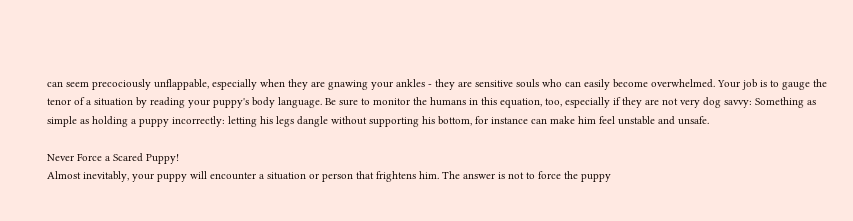can seem precociously unflappable, especially when they are gnawing your ankles - they are sensitive souls who can easily become overwhelmed. Your job is to gauge the tenor of a situation by reading your puppy's body language. Be sure to monitor the humans in this equation, too, especially if they are not very dog savvy: Something as simple as holding a puppy incorrectly: letting his legs dangle without supporting his bottom, for instance can make him feel unstable and unsafe.

Never Force a Scared Puppy!
Almost inevitably, your puppy will encounter a situation or person that frightens him. The answer is not to force the puppy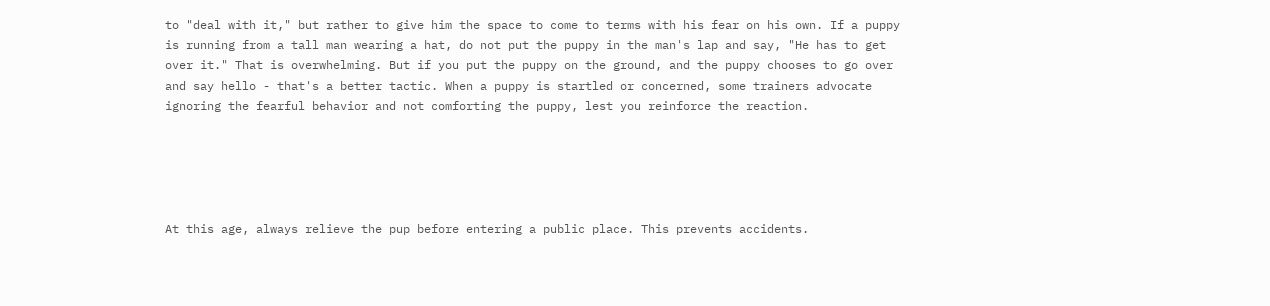to "deal with it," but rather to give him the space to come to terms with his fear on his own. If a puppy is running from a tall man wearing a hat, do not put the puppy in the man's lap and say, "He has to get over it." That is overwhelming. But if you put the puppy on the ground, and the puppy chooses to go over and say hello - that's a better tactic. When a puppy is startled or concerned, some trainers advocate ignoring the fearful behavior and not comforting the puppy, lest you reinforce the reaction.





At this age, always relieve the pup before entering a public place. This prevents accidents.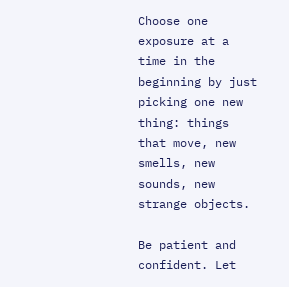Choose one exposure at a time in the beginning by just picking one new thing: things that move, new smells, new sounds, new strange objects.

Be patient and confident. Let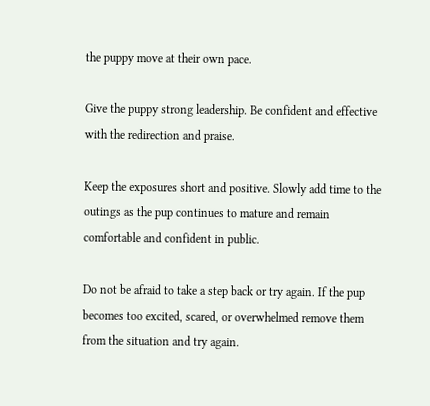the puppy move at their own pace.

Give the puppy strong leadership. Be confident and effective with the redirection and praise.

Keep the exposures short and positive. Slowly add time to the outings as the pup continues to mature and remain comfortable and confident in public.

Do not be afraid to take a step back or try again. If the pup becomes too excited, scared, or overwhelmed remove them from the situation and try again.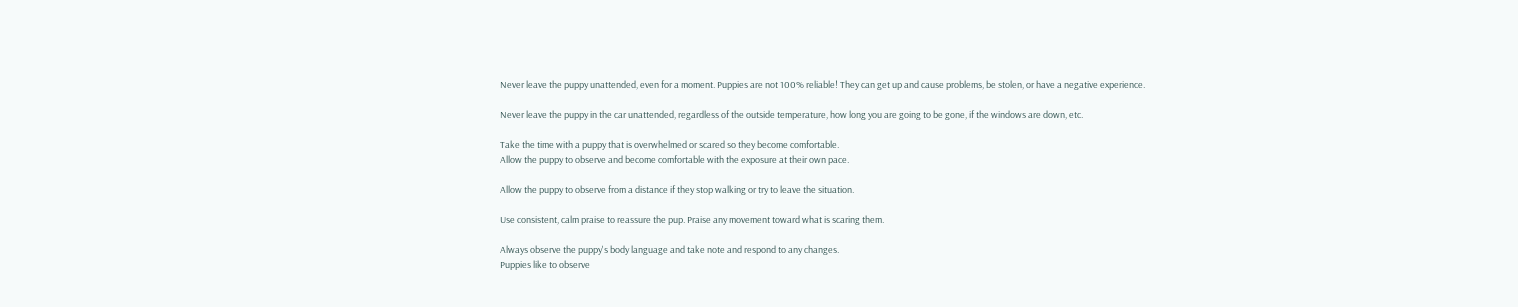Never leave the puppy unattended, even for a moment. Puppies are not 100% reliable! They can get up and cause problems, be stolen, or have a negative experience.

Never leave the puppy in the car unattended, regardless of the outside temperature, how long you are going to be gone, if the windows are down, etc.

Take the time with a puppy that is overwhelmed or scared so they become comfortable.
Allow the puppy to observe and become comfortable with the exposure at their own pace.

Allow the puppy to observe from a distance if they stop walking or try to leave the situation.

Use consistent, calm praise to reassure the pup. Praise any movement toward what is scaring them.

Always observe the puppy's body language and take note and respond to any changes.
Puppies like to observe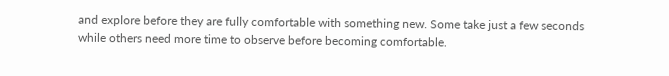and explore before they are fully comfortable with something new. Some take just a few seconds while others need more time to observe before becoming comfortable.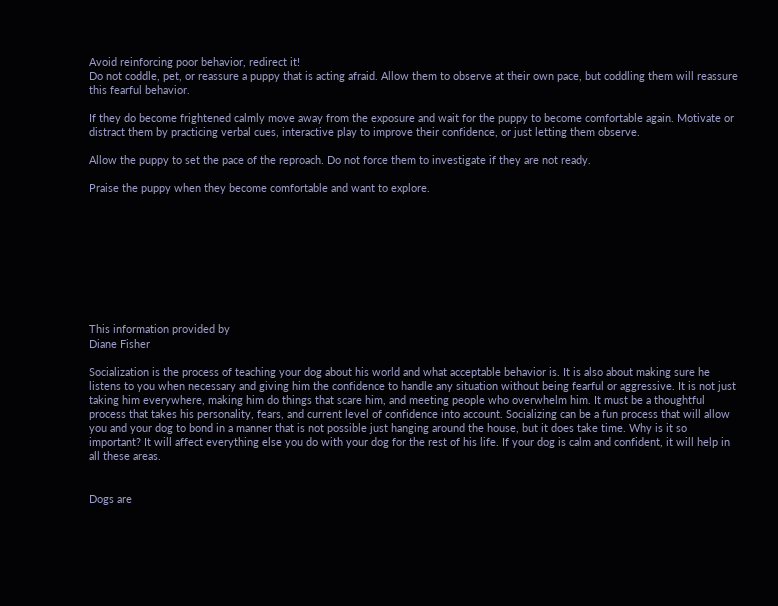Avoid reinforcing poor behavior, redirect it!
Do not coddle, pet, or reassure a puppy that is acting afraid. Allow them to observe at their own pace, but coddling them will reassure this fearful behavior.

If they do become frightened calmly move away from the exposure and wait for the puppy to become comfortable again. Motivate or distract them by practicing verbal cues, interactive play to improve their confidence, or just letting them observe.

Allow the puppy to set the pace of the reproach. Do not force them to investigate if they are not ready.

Praise the puppy when they become comfortable and want to explore.









This information provided by
Diane Fisher

Socialization is the process of teaching your dog about his world and what acceptable behavior is. It is also about making sure he listens to you when necessary and giving him the confidence to handle any situation without being fearful or aggressive. It is not just taking him everywhere, making him do things that scare him, and meeting people who overwhelm him. It must be a thoughtful process that takes his personality, fears, and current level of confidence into account. Socializing can be a fun process that will allow you and your dog to bond in a manner that is not possible just hanging around the house, but it does take time. Why is it so important? It will affect everything else you do with your dog for the rest of his life. If your dog is calm and confident, it will help in all these areas.


Dogs are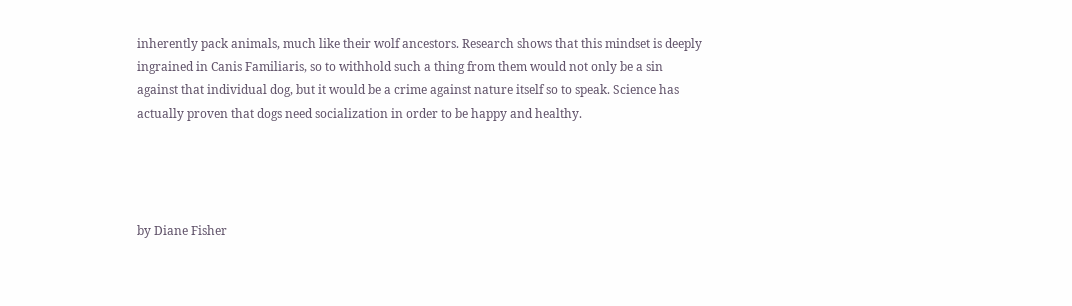inherently pack animals, much like their wolf ancestors. Research shows that this mindset is deeply ingrained in Canis Familiaris, so to withhold such a thing from them would not only be a sin against that individual dog, but it would be a crime against nature itself so to speak. Science has actually proven that dogs need socialization in order to be happy and healthy.




by Diane Fisher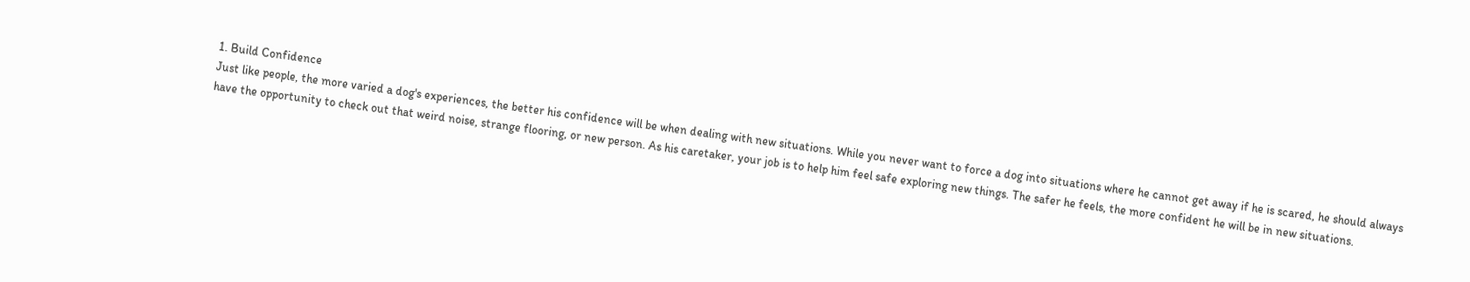1. Build Confidence
Just like people, the more varied a dog's experiences, the better his confidence will be when dealing with new situations. While you never want to force a dog into situations where he cannot get away if he is scared, he should always have the opportunity to check out that weird noise, strange flooring, or new person. As his caretaker, your job is to help him feel safe exploring new things. The safer he feels, the more confident he will be in new situations.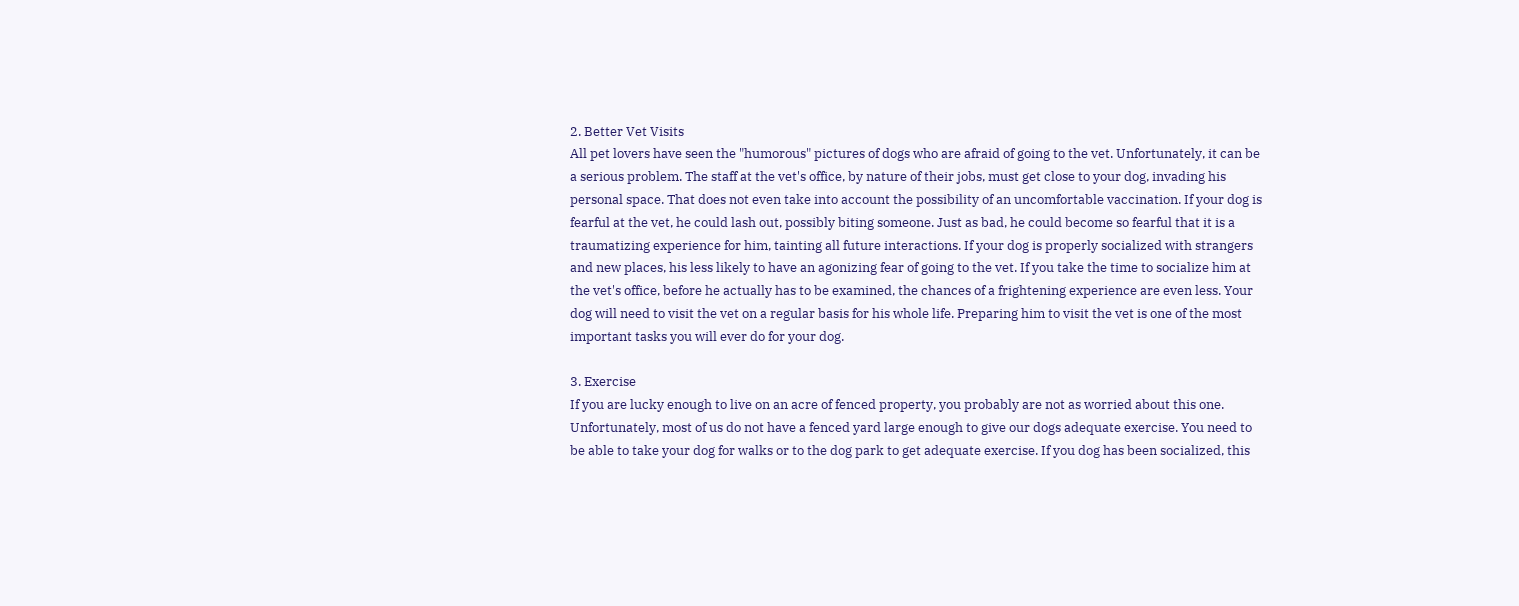2. Better Vet Visits
All pet lovers have seen the "humorous" pictures of dogs who are afraid of going to the vet. Unfortunately, it can be a serious problem. The staff at the vet's office, by nature of their jobs, must get close to your dog, invading his personal space. That does not even take into account the possibility of an uncomfortable vaccination. If your dog is fearful at the vet, he could lash out, possibly biting someone. Just as bad, he could become so fearful that it is a traumatizing experience for him, tainting all future interactions. If your dog is properly socialized with strangers and new places, his less likely to have an agonizing fear of going to the vet. If you take the time to socialize him at the vet's office, before he actually has to be examined, the chances of a frightening experience are even less. Your dog will need to visit the vet on a regular basis for his whole life. Preparing him to visit the vet is one of the most important tasks you will ever do for your dog.

3. Exercise
If you are lucky enough to live on an acre of fenced property, you probably are not as worried about this one. Unfortunately, most of us do not have a fenced yard large enough to give our dogs adequate exercise. You need to be able to take your dog for walks or to the dog park to get adequate exercise. If you dog has been socialized, this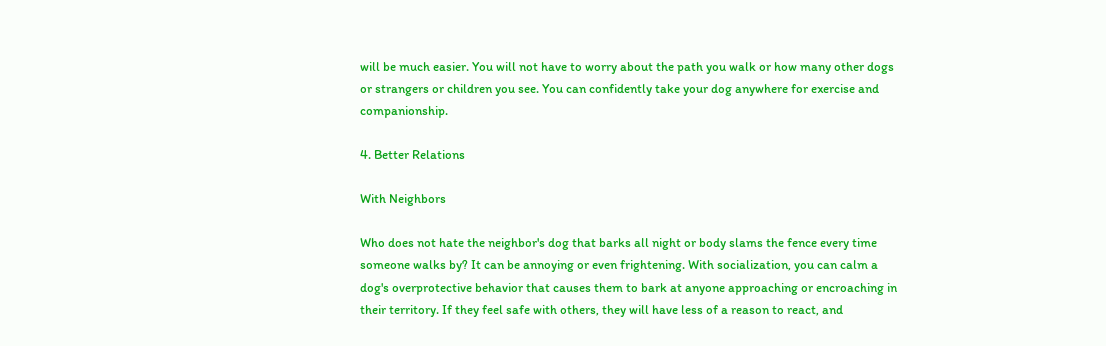will be much easier. You will not have to worry about the path you walk or how many other dogs or strangers or children you see. You can confidently take your dog anywhere for exercise and companionship.

4. Better Relations

With Neighbors

Who does not hate the neighbor's dog that barks all night or body slams the fence every time someone walks by? It can be annoying or even frightening. With socialization, you can calm a dog's overprotective behavior that causes them to bark at anyone approaching or encroaching in their territory. If they feel safe with others, they will have less of a reason to react, and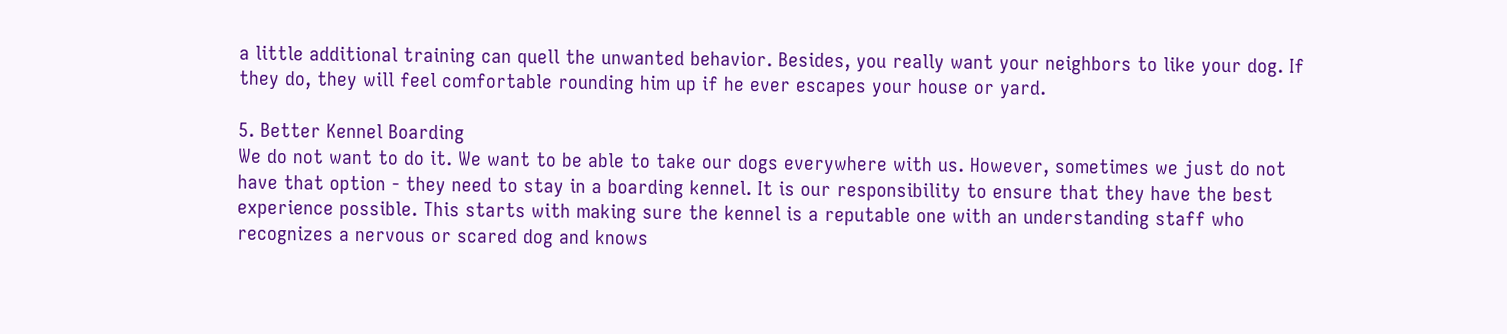a little additional training can quell the unwanted behavior. Besides, you really want your neighbors to like your dog. If they do, they will feel comfortable rounding him up if he ever escapes your house or yard.

5. Better Kennel Boarding
We do not want to do it. We want to be able to take our dogs everywhere with us. However, sometimes we just do not have that option - they need to stay in a boarding kennel. It is our responsibility to ensure that they have the best experience possible. This starts with making sure the kennel is a reputable one with an understanding staff who recognizes a nervous or scared dog and knows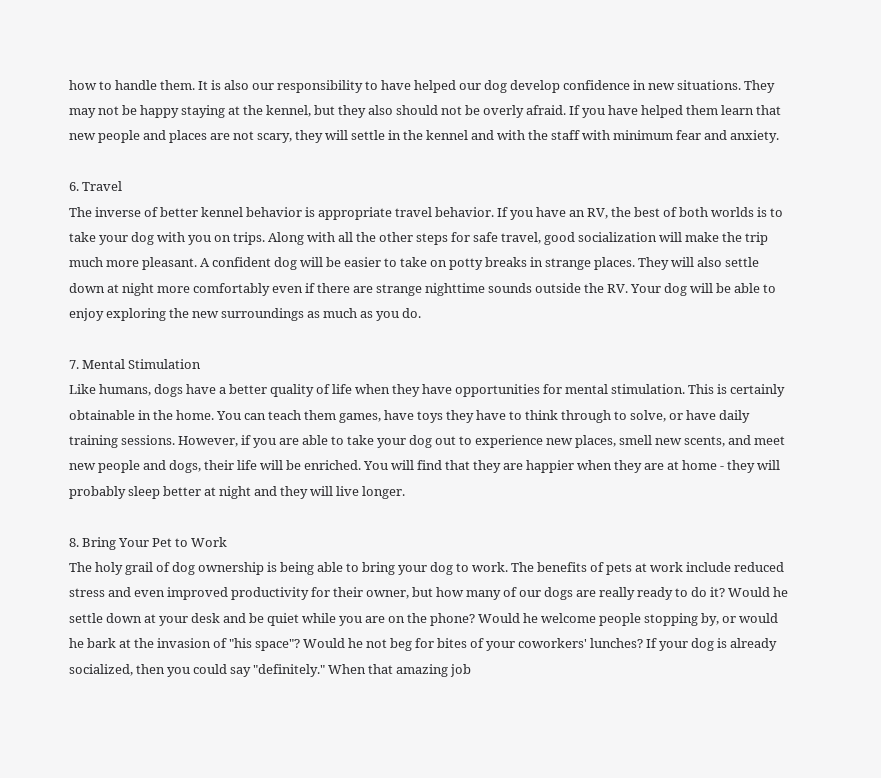how to handle them. It is also our responsibility to have helped our dog develop confidence in new situations. They may not be happy staying at the kennel, but they also should not be overly afraid. If you have helped them learn that new people and places are not scary, they will settle in the kennel and with the staff with minimum fear and anxiety.

6. Travel
The inverse of better kennel behavior is appropriate travel behavior. If you have an RV, the best of both worlds is to take your dog with you on trips. Along with all the other steps for safe travel, good socialization will make the trip much more pleasant. A confident dog will be easier to take on potty breaks in strange places. They will also settle down at night more comfortably even if there are strange nighttime sounds outside the RV. Your dog will be able to enjoy exploring the new surroundings as much as you do.

7. Mental Stimulation
Like humans, dogs have a better quality of life when they have opportunities for mental stimulation. This is certainly obtainable in the home. You can teach them games, have toys they have to think through to solve, or have daily training sessions. However, if you are able to take your dog out to experience new places, smell new scents, and meet new people and dogs, their life will be enriched. You will find that they are happier when they are at home - they will probably sleep better at night and they will live longer.

8. Bring Your Pet to Work
The holy grail of dog ownership is being able to bring your dog to work. The benefits of pets at work include reduced stress and even improved productivity for their owner, but how many of our dogs are really ready to do it? Would he settle down at your desk and be quiet while you are on the phone? Would he welcome people stopping by, or would he bark at the invasion of "his space"? Would he not beg for bites of your coworkers' lunches? If your dog is already socialized, then you could say "definitely." When that amazing job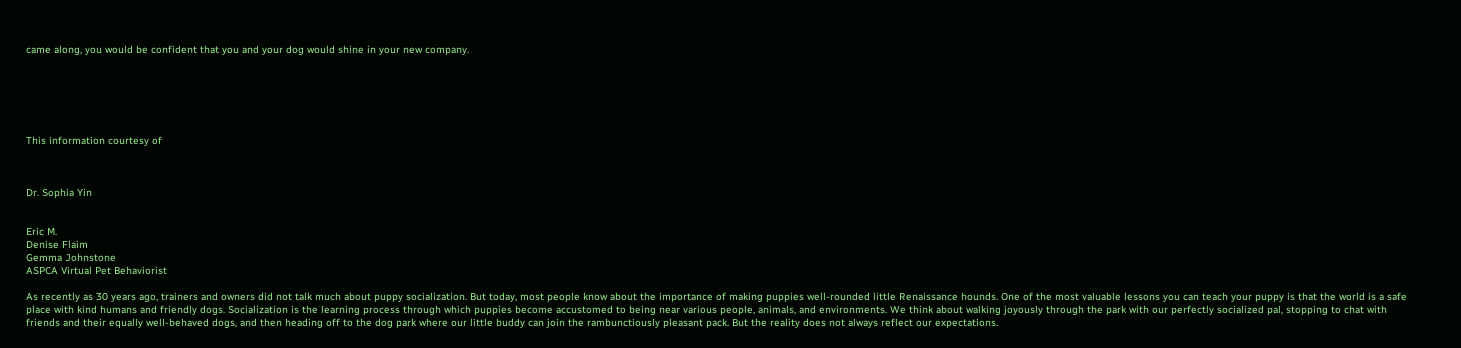came along, you would be confident that you and your dog would shine in your new company.






This information courtesy of



Dr. Sophia Yin


Eric M.
Denise Flaim
Gemma Johnstone
ASPCA Virtual Pet Behaviorist

As recently as 30 years ago, trainers and owners did not talk much about puppy socialization. But today, most people know about the importance of making puppies well-rounded little Renaissance hounds. One of the most valuable lessons you can teach your puppy is that the world is a safe place with kind humans and friendly dogs. Socialization is the learning process through which puppies become accustomed to being near various people, animals, and environments. We think about walking joyously through the park with our perfectly socialized pal, stopping to chat with friends and their equally well-behaved dogs, and then heading off to the dog park where our little buddy can join the rambunctiously pleasant pack. But the reality does not always reflect our expectations.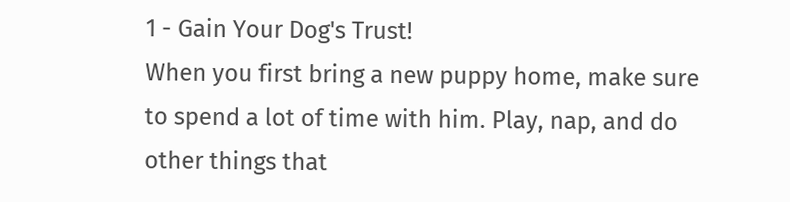1 - Gain Your Dog's Trust!
When you first bring a new puppy home, make sure to spend a lot of time with him. Play, nap, and do other things that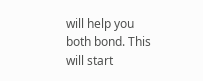will help you both bond. This will start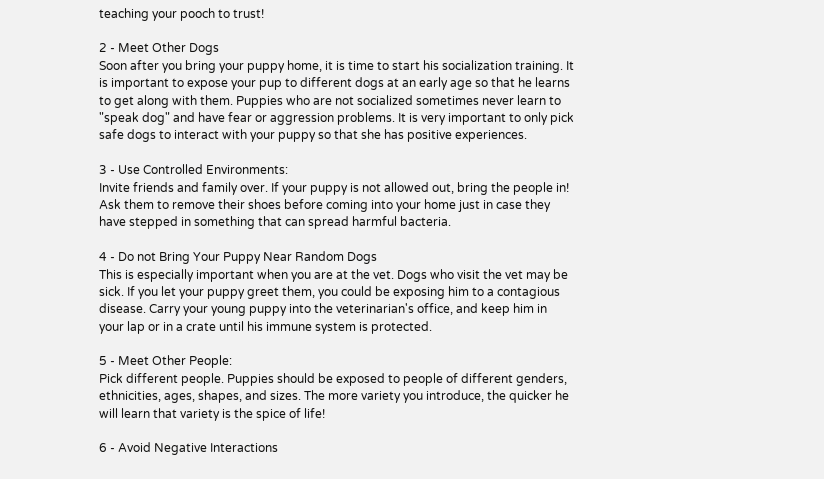teaching your pooch to trust!

2 - Meet Other Dogs
Soon after you bring your puppy home, it is time to start his socialization training. It is important to expose your pup to different dogs at an early age so that he learns to get along with them. Puppies who are not socialized sometimes never learn to "speak dog" and have fear or aggression problems. It is very important to only pick safe dogs to interact with your puppy so that she has positive experiences.

3 - Use Controlled Environments:
Invite friends and family over. If your puppy is not allowed out, bring the people in! Ask them to remove their shoes before coming into your home just in case they have stepped in something that can spread harmful bacteria.

4 - Do not Bring Your Puppy Near Random Dogs
This is especially important when you are at the vet. Dogs who visit the vet may be sick. If you let your puppy greet them, you could be exposing him to a contagious disease. Carry your young puppy into the veterinarian's office, and keep him in your lap or in a crate until his immune system is protected.

5 - Meet Other People:
Pick different people. Puppies should be exposed to people of different genders, ethnicities, ages, shapes, and sizes. The more variety you introduce, the quicker he will learn that variety is the spice of life!

6 - Avoid Negative Interactions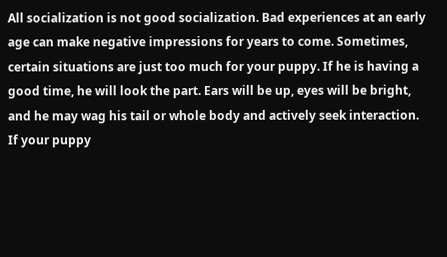All socialization is not good socialization. Bad experiences at an early age can make negative impressions for years to come. Sometimes, certain situations are just too much for your puppy. If he is having a good time, he will look the part. Ears will be up, eyes will be bright, and he may wag his tail or whole body and actively seek interaction. If your puppy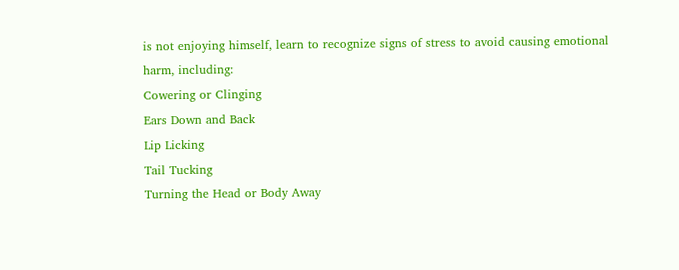is not enjoying himself, learn to recognize signs of stress to avoid causing emotional harm, including:
Cowering or Clinging
Ears Down and Back
Lip Licking
Tail Tucking
Turning the Head or Body Away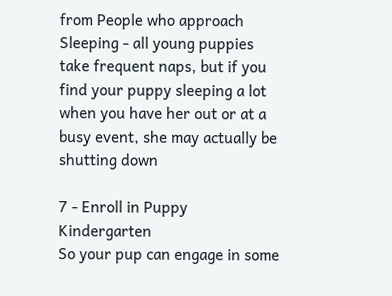from People who approach
Sleeping - all young puppies take frequent naps, but if you find your puppy sleeping a lot when you have her out or at a busy event, she may actually be shutting down

7 - Enroll in Puppy Kindergarten
So your pup can engage in some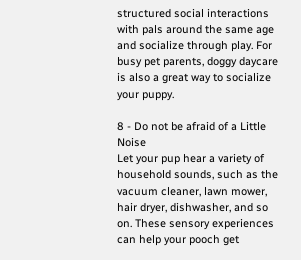structured social interactions with pals around the same age and socialize through play. For busy pet parents, doggy daycare is also a great way to socialize your puppy.

8 - Do not be afraid of a Little Noise
Let your pup hear a variety of household sounds, such as the vacuum cleaner, lawn mower, hair dryer, dishwasher, and so on. These sensory experiences can help your pooch get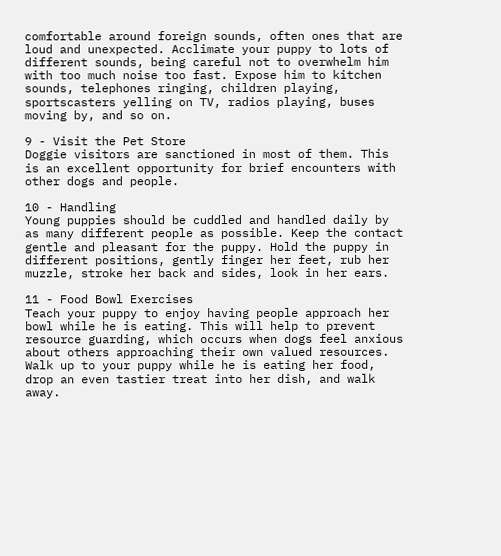comfortable around foreign sounds, often ones that are loud and unexpected. Acclimate your puppy to lots of different sounds, being careful not to overwhelm him with too much noise too fast. Expose him to kitchen sounds, telephones ringing, children playing, sportscasters yelling on TV, radios playing, buses moving by, and so on.

9 - Visit the Pet Store
Doggie visitors are sanctioned in most of them. This is an excellent opportunity for brief encounters with other dogs and people.

10 - Handling
Young puppies should be cuddled and handled daily by as many different people as possible. Keep the contact gentle and pleasant for the puppy. Hold the puppy in different positions, gently finger her feet, rub her muzzle, stroke her back and sides, look in her ears.

11 - Food Bowl Exercises
Teach your puppy to enjoy having people approach her bowl while he is eating. This will help to prevent resource guarding, which occurs when dogs feel anxious about others approaching their own valued resources. Walk up to your puppy while he is eating her food, drop an even tastier treat into her dish, and walk away.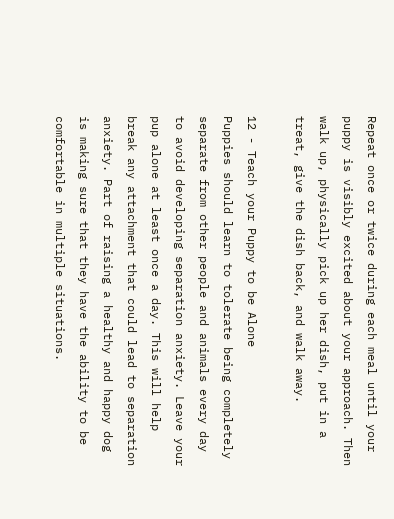Repeat once or twice during each meal until your puppy is visibly excited about your approach. Then walk up, physically pick up her dish, put in a treat, give the dish back, and walk away.

12 - Teach your Puppy to be Alone
Puppies should learn to tolerate being completely separate from other people and animals every day to avoid developing separation anxiety. Leave your pup alone at least once a day. This will help break any attachment that could lead to separation anxiety. Part of raising a healthy and happy dog is making sure that they have the ability to be comfortable in multiple situations.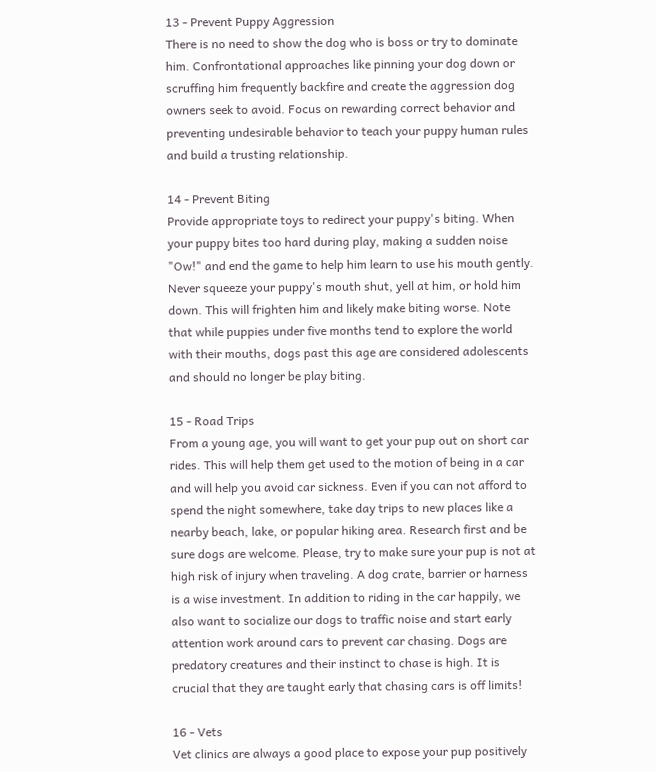13 - Prevent Puppy Aggression
There is no need to show the dog who is boss or try to dominate him. Confrontational approaches like pinning your dog down or scruffing him frequently backfire and create the aggression dog owners seek to avoid. Focus on rewarding correct behavior and preventing undesirable behavior to teach your puppy human rules and build a trusting relationship.

14 - Prevent Biting
Provide appropriate toys to redirect your puppy's biting. When your puppy bites too hard during play, making a sudden noise "Ow!" and end the game to help him learn to use his mouth gently. Never squeeze your puppy's mouth shut, yell at him, or hold him down. This will frighten him and likely make biting worse. Note that while puppies under five months tend to explore the world with their mouths, dogs past this age are considered adolescents and should no longer be play biting.

15 - Road Trips
From a young age, you will want to get your pup out on short car rides. This will help them get used to the motion of being in a car and will help you avoid car sickness. Even if you can not afford to spend the night somewhere, take day trips to new places like a nearby beach, lake, or popular hiking area. Research first and be sure dogs are welcome. Please, try to make sure your pup is not at high risk of injury when traveling. A dog crate, barrier or harness is a wise investment. In addition to riding in the car happily, we also want to socialize our dogs to traffic noise and start early attention work around cars to prevent car chasing. Dogs are predatory creatures and their instinct to chase is high. It is crucial that they are taught early that chasing cars is off limits!

16 - Vets
Vet clinics are always a good place to expose your pup positively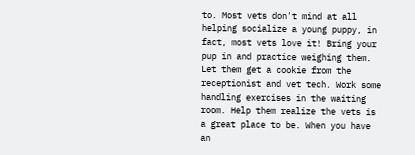to. Most vets don't mind at all helping socialize a young puppy, in fact, most vets love it! Bring your pup in and practice weighing them. Let them get a cookie from the receptionist and vet tech. Work some handling exercises in the waiting room. Help them realize the vets is a great place to be. When you have an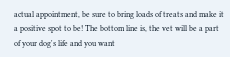actual appointment, be sure to bring loads of treats and make it a positive spot to be! The bottom line is, the vet will be a part of your dog's life and you want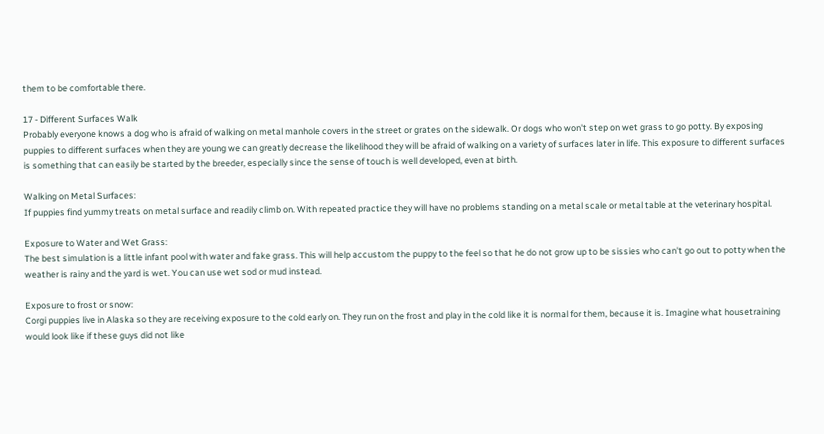them to be comfortable there.

17 - Different Surfaces Walk
Probably everyone knows a dog who is afraid of walking on metal manhole covers in the street or grates on the sidewalk. Or dogs who won't step on wet grass to go potty. By exposing puppies to different surfaces when they are young we can greatly decrease the likelihood they will be afraid of walking on a variety of surfaces later in life. This exposure to different surfaces is something that can easily be started by the breeder, especially since the sense of touch is well developed, even at birth.

Walking on Metal Surfaces:
If puppies find yummy treats on metal surface and readily climb on. With repeated practice they will have no problems standing on a metal scale or metal table at the veterinary hospital.

Exposure to Water and Wet Grass:
The best simulation is a little infant pool with water and fake grass. This will help accustom the puppy to the feel so that he do not grow up to be sissies who can't go out to potty when the weather is rainy and the yard is wet. You can use wet sod or mud instead.

Exposure to frost or snow:
Corgi puppies live in Alaska so they are receiving exposure to the cold early on. They run on the frost and play in the cold like it is normal for them, because it is. Imagine what housetraining would look like if these guys did not like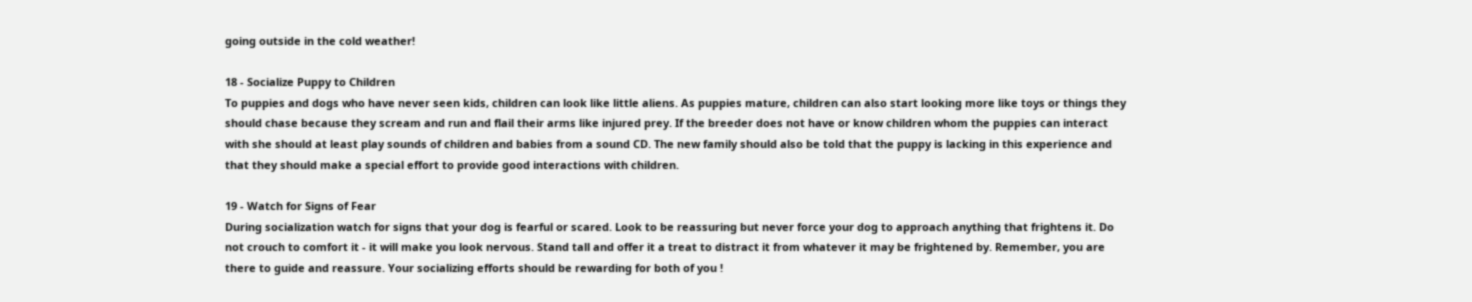going outside in the cold weather!

18 - Socialize Puppy to Children
To puppies and dogs who have never seen kids, children can look like little aliens. As puppies mature, children can also start looking more like toys or things they should chase because they scream and run and flail their arms like injured prey. If the breeder does not have or know children whom the puppies can interact with she should at least play sounds of children and babies from a sound CD. The new family should also be told that the puppy is lacking in this experience and that they should make a special effort to provide good interactions with children.

19 - Watch for Signs of Fear
During socialization watch for signs that your dog is fearful or scared. Look to be reassuring but never force your dog to approach anything that frightens it. Do not crouch to comfort it - it will make you look nervous. Stand tall and offer it a treat to distract it from whatever it may be frightened by. Remember, you are there to guide and reassure. Your socializing efforts should be rewarding for both of you !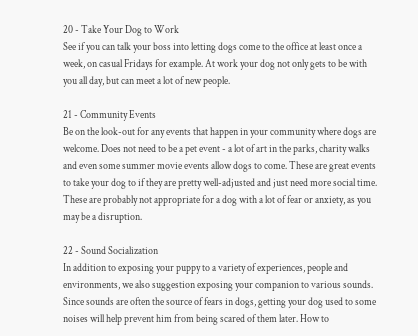20 - Take Your Dog to Work
See if you can talk your boss into letting dogs come to the office at least once a week, on casual Fridays for example. At work your dog not only gets to be with you all day, but can meet a lot of new people.

21 - Community Events
Be on the look-out for any events that happen in your community where dogs are welcome. Does not need to be a pet event - a lot of art in the parks, charity walks and even some summer movie events allow dogs to come. These are great events to take your dog to if they are pretty well-adjusted and just need more social time. These are probably not appropriate for a dog with a lot of fear or anxiety, as you may be a disruption.

22 - Sound Socialization
In addition to exposing your puppy to a variety of experiences, people and environments, we also suggestion exposing your companion to various sounds. Since sounds are often the source of fears in dogs, getting your dog used to some noises will help prevent him from being scared of them later. How to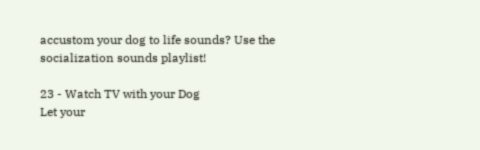accustom your dog to life sounds? Use the socialization sounds playlist!

23 - Watch TV with your Dog
Let your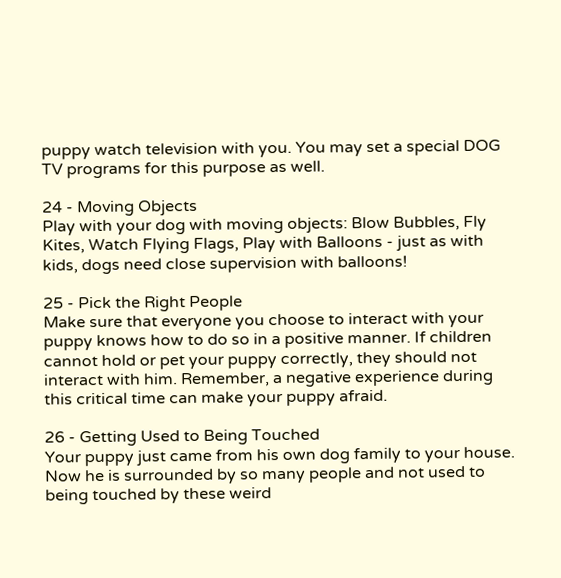puppy watch television with you. You may set a special DOG TV programs for this purpose as well.

24 - Moving Objects
Play with your dog with moving objects: Blow Bubbles, Fly Kites, Watch Flying Flags, Play with Balloons - just as with kids, dogs need close supervision with balloons!

25 - Pick the Right People
Make sure that everyone you choose to interact with your puppy knows how to do so in a positive manner. If children cannot hold or pet your puppy correctly, they should not interact with him. Remember, a negative experience during this critical time can make your puppy afraid.

26 - Getting Used to Being Touched
Your puppy just came from his own dog family to your house. Now he is surrounded by so many people and not used to being touched by these weird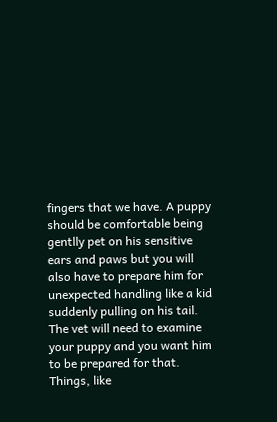fingers that we have. A puppy should be comfortable being gentlly pet on his sensitive ears and paws but you will also have to prepare him for unexpected handling like a kid suddenly pulling on his tail. The vet will need to examine your puppy and you want him to be prepared for that. Things, like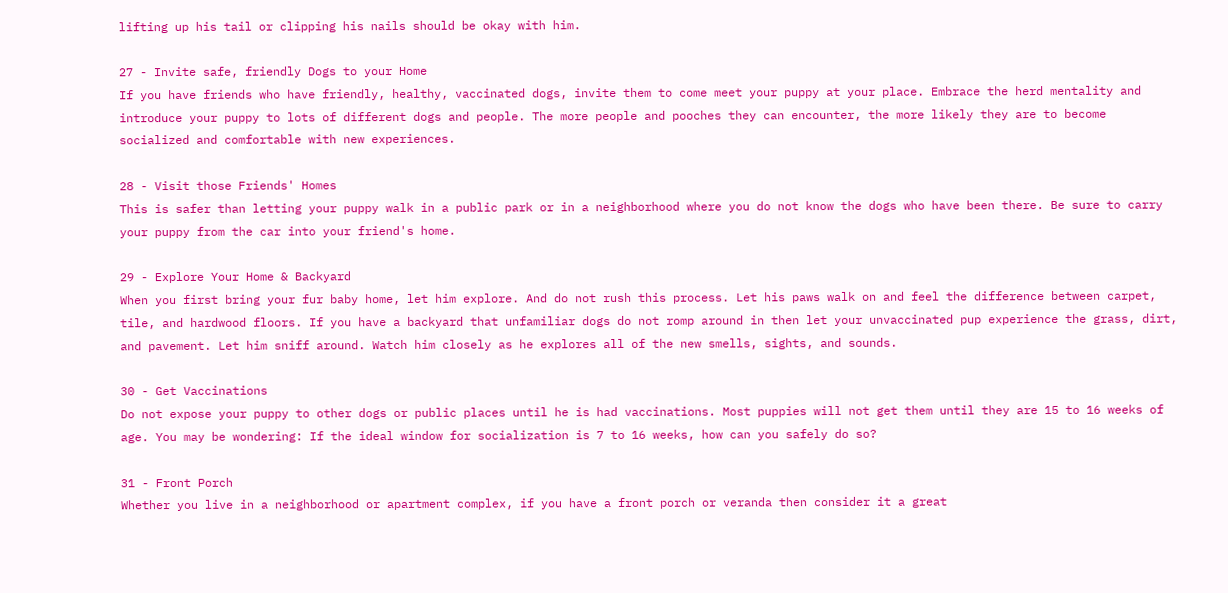lifting up his tail or clipping his nails should be okay with him.

27 - Invite safe, friendly Dogs to your Home
If you have friends who have friendly, healthy, vaccinated dogs, invite them to come meet your puppy at your place. Embrace the herd mentality and introduce your puppy to lots of different dogs and people. The more people and pooches they can encounter, the more likely they are to become socialized and comfortable with new experiences.

28 - Visit those Friends' Homes
This is safer than letting your puppy walk in a public park or in a neighborhood where you do not know the dogs who have been there. Be sure to carry your puppy from the car into your friend's home.

29 - Explore Your Home & Backyard
When you first bring your fur baby home, let him explore. And do not rush this process. Let his paws walk on and feel the difference between carpet, tile, and hardwood floors. If you have a backyard that unfamiliar dogs do not romp around in then let your unvaccinated pup experience the grass, dirt, and pavement. Let him sniff around. Watch him closely as he explores all of the new smells, sights, and sounds.

30 - Get Vaccinations
Do not expose your puppy to other dogs or public places until he is had vaccinations. Most puppies will not get them until they are 15 to 16 weeks of age. You may be wondering: If the ideal window for socialization is 7 to 16 weeks, how can you safely do so?

31 - Front Porch
Whether you live in a neighborhood or apartment complex, if you have a front porch or veranda then consider it a great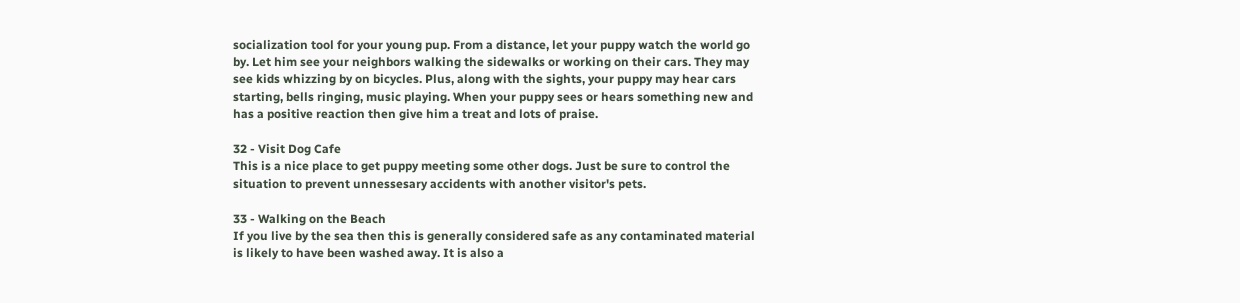socialization tool for your young pup. From a distance, let your puppy watch the world go by. Let him see your neighbors walking the sidewalks or working on their cars. They may see kids whizzing by on bicycles. Plus, along with the sights, your puppy may hear cars starting, bells ringing, music playing. When your puppy sees or hears something new and has a positive reaction then give him a treat and lots of praise.

32 - Visit Dog Cafe
This is a nice place to get puppy meeting some other dogs. Just be sure to control the situation to prevent unnessesary accidents with another visitor's pets.

33 - Walking on the Beach
If you live by the sea then this is generally considered safe as any contaminated material is likely to have been washed away. It is also a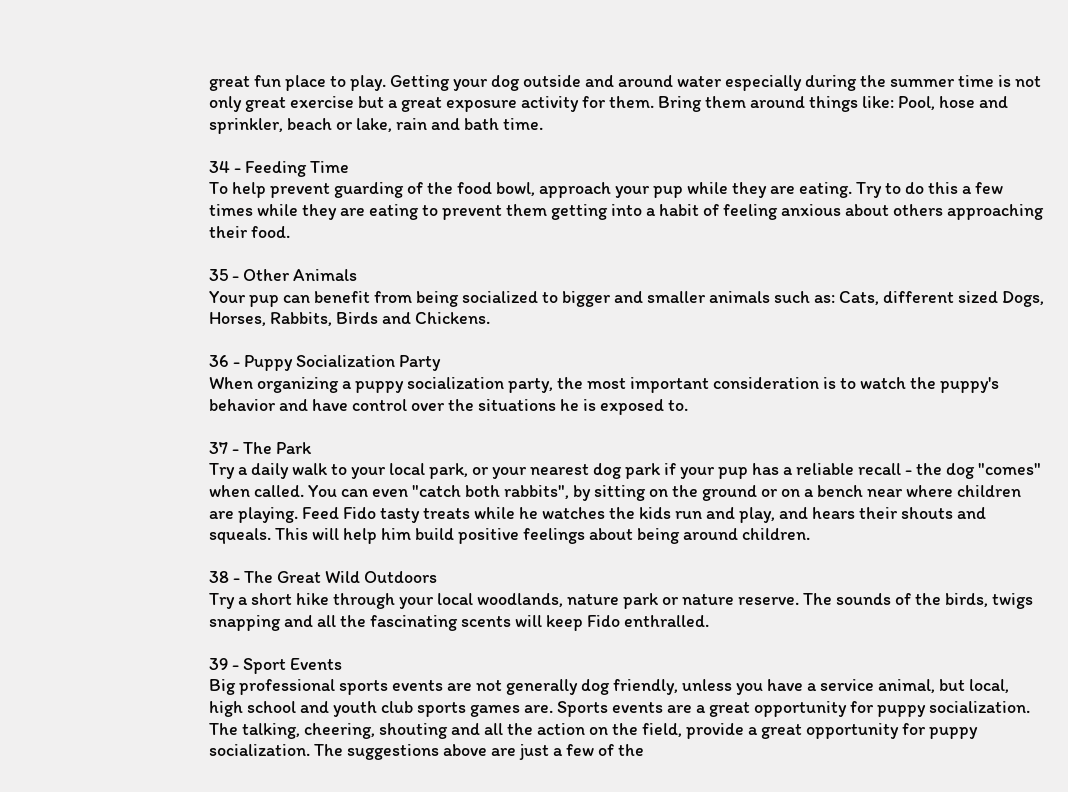great fun place to play. Getting your dog outside and around water especially during the summer time is not only great exercise but a great exposure activity for them. Bring them around things like: Pool, hose and sprinkler, beach or lake, rain and bath time.

34 - Feeding Time
To help prevent guarding of the food bowl, approach your pup while they are eating. Try to do this a few times while they are eating to prevent them getting into a habit of feeling anxious about others approaching their food.

35 - Other Animals
Your pup can benefit from being socialized to bigger and smaller animals such as: Cats, different sized Dogs, Horses, Rabbits, Birds and Chickens.

36 - Puppy Socialization Party
When organizing a puppy socialization party, the most important consideration is to watch the puppy's behavior and have control over the situations he is exposed to.

37 - The Park
Try a daily walk to your local park, or your nearest dog park if your pup has a reliable recall - the dog "comes" when called. You can even "catch both rabbits", by sitting on the ground or on a bench near where children are playing. Feed Fido tasty treats while he watches the kids run and play, and hears their shouts and squeals. This will help him build positive feelings about being around children.

38 - The Great Wild Outdoors
Try a short hike through your local woodlands, nature park or nature reserve. The sounds of the birds, twigs snapping and all the fascinating scents will keep Fido enthralled.

39 - Sport Events
Big professional sports events are not generally dog friendly, unless you have a service animal, but local, high school and youth club sports games are. Sports events are a great opportunity for puppy socialization. The talking, cheering, shouting and all the action on the field, provide a great opportunity for puppy socialization. The suggestions above are just a few of the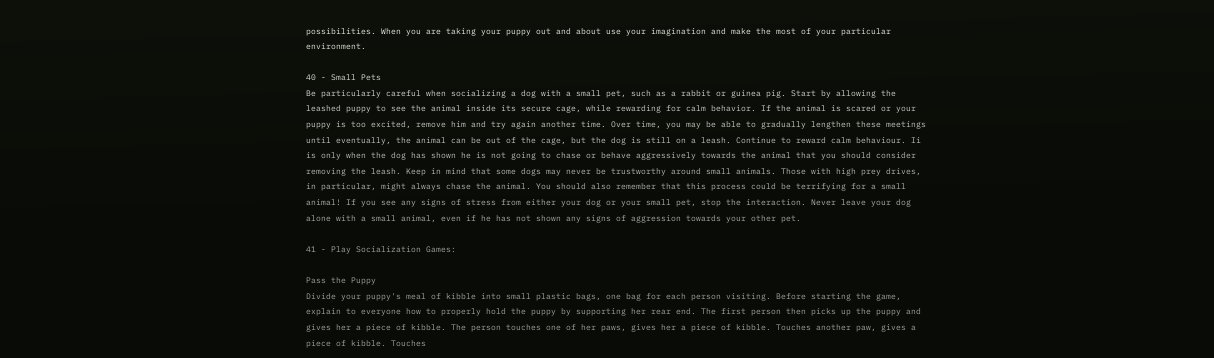possibilities. When you are taking your puppy out and about use your imagination and make the most of your particular environment.

40 - Small Pets
Be particularly careful when socializing a dog with a small pet, such as a rabbit or guinea pig. Start by allowing the leashed puppy to see the animal inside its secure cage, while rewarding for calm behavior. If the animal is scared or your puppy is too excited, remove him and try again another time. Over time, you may be able to gradually lengthen these meetings until eventually, the animal can be out of the cage, but the dog is still on a leash. Continue to reward calm behaviour. Ii is only when the dog has shown he is not going to chase or behave aggressively towards the animal that you should consider removing the leash. Keep in mind that some dogs may never be trustworthy around small animals. Those with high prey drives, in particular, might always chase the animal. You should also remember that this process could be terrifying for a small animal! If you see any signs of stress from either your dog or your small pet, stop the interaction. Never leave your dog alone with a small animal, even if he has not shown any signs of aggression towards your other pet.

41 - Play Socialization Games:

Pass the Puppy
Divide your puppy's meal of kibble into small plastic bags, one bag for each person visiting. Before starting the game, explain to everyone how to properly hold the puppy by supporting her rear end. The first person then picks up the puppy and gives her a piece of kibble. The person touches one of her paws, gives her a piece of kibble. Touches another paw, gives a piece of kibble. Touches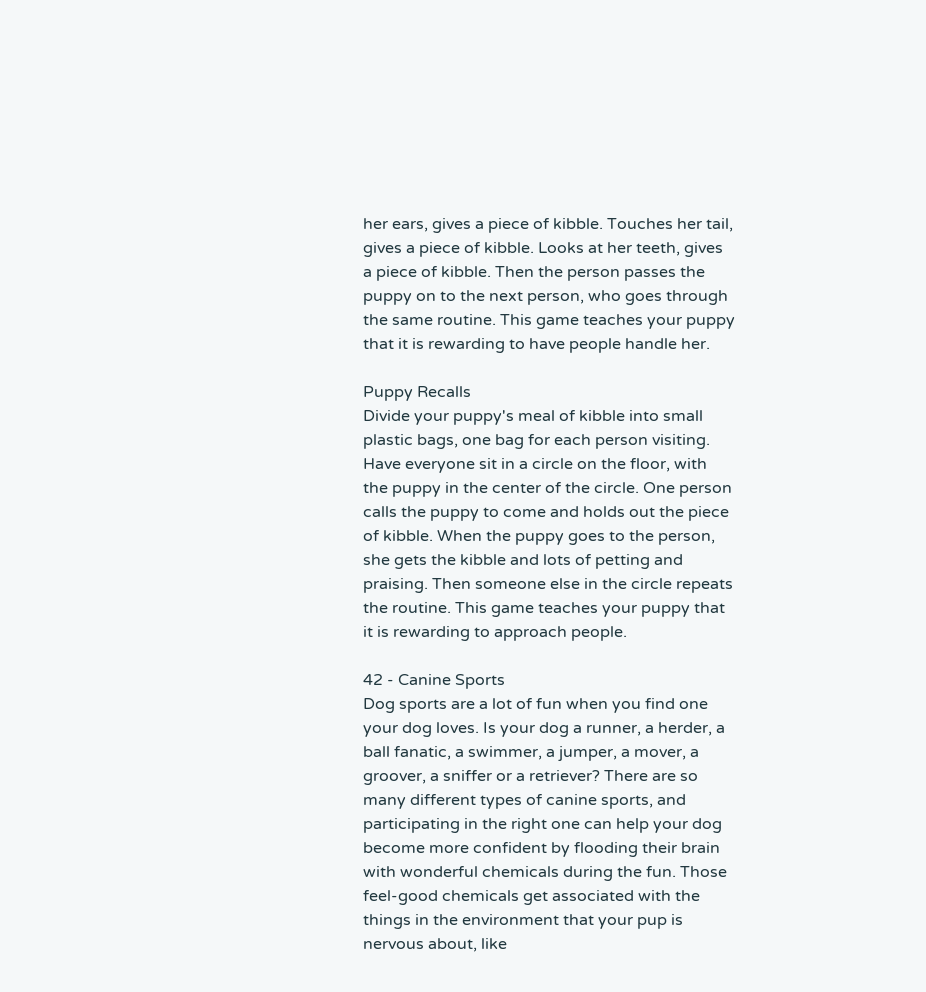her ears, gives a piece of kibble. Touches her tail, gives a piece of kibble. Looks at her teeth, gives a piece of kibble. Then the person passes the puppy on to the next person, who goes through the same routine. This game teaches your puppy that it is rewarding to have people handle her.

Puppy Recalls
Divide your puppy's meal of kibble into small plastic bags, one bag for each person visiting. Have everyone sit in a circle on the floor, with the puppy in the center of the circle. One person calls the puppy to come and holds out the piece of kibble. When the puppy goes to the person, she gets the kibble and lots of petting and praising. Then someone else in the circle repeats the routine. This game teaches your puppy that it is rewarding to approach people.

42 - Canine Sports
Dog sports are a lot of fun when you find one your dog loves. Is your dog a runner, a herder, a ball fanatic, a swimmer, a jumper, a mover, a groover, a sniffer or a retriever? There are so many different types of canine sports, and participating in the right one can help your dog become more confident by flooding their brain with wonderful chemicals during the fun. Those feel-good chemicals get associated with the things in the environment that your pup is nervous about, like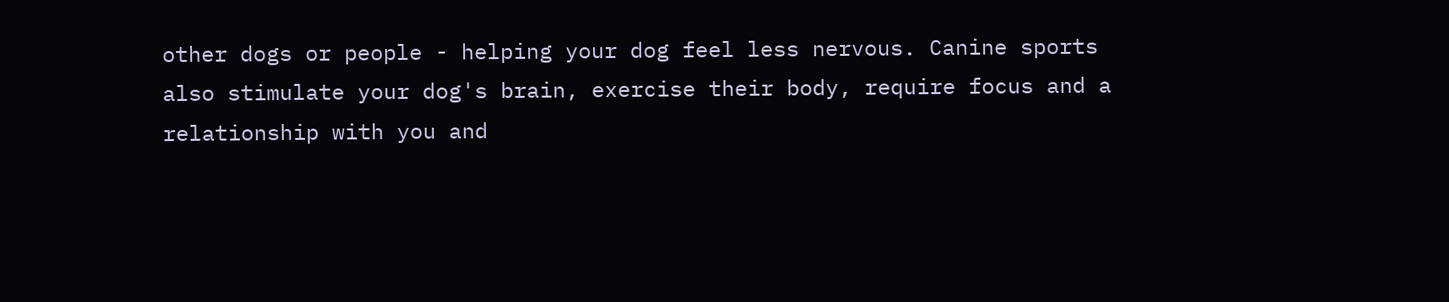other dogs or people - helping your dog feel less nervous. Canine sports also stimulate your dog's brain, exercise their body, require focus and a relationship with you and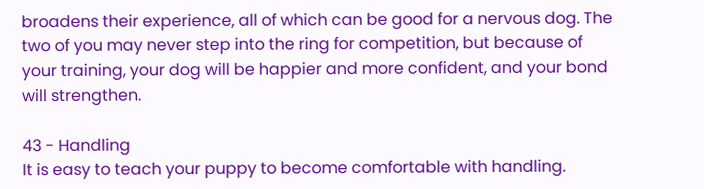broadens their experience, all of which can be good for a nervous dog. The two of you may never step into the ring for competition, but because of your training, your dog will be happier and more confident, and your bond will strengthen.

43 - Handling
It is easy to teach your puppy to become comfortable with handling.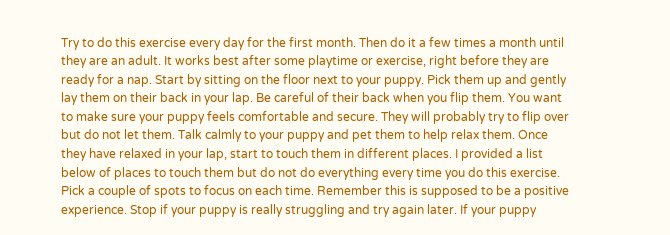Try to do this exercise every day for the first month. Then do it a few times a month until they are an adult. It works best after some playtime or exercise, right before they are ready for a nap. Start by sitting on the floor next to your puppy. Pick them up and gently lay them on their back in your lap. Be careful of their back when you flip them. You want to make sure your puppy feels comfortable and secure. They will probably try to flip over but do not let them. Talk calmly to your puppy and pet them to help relax them. Once they have relaxed in your lap, start to touch them in different places. I provided a list below of places to touch them but do not do everything every time you do this exercise. Pick a couple of spots to focus on each time. Remember this is supposed to be a positive experience. Stop if your puppy is really struggling and try again later. If your puppy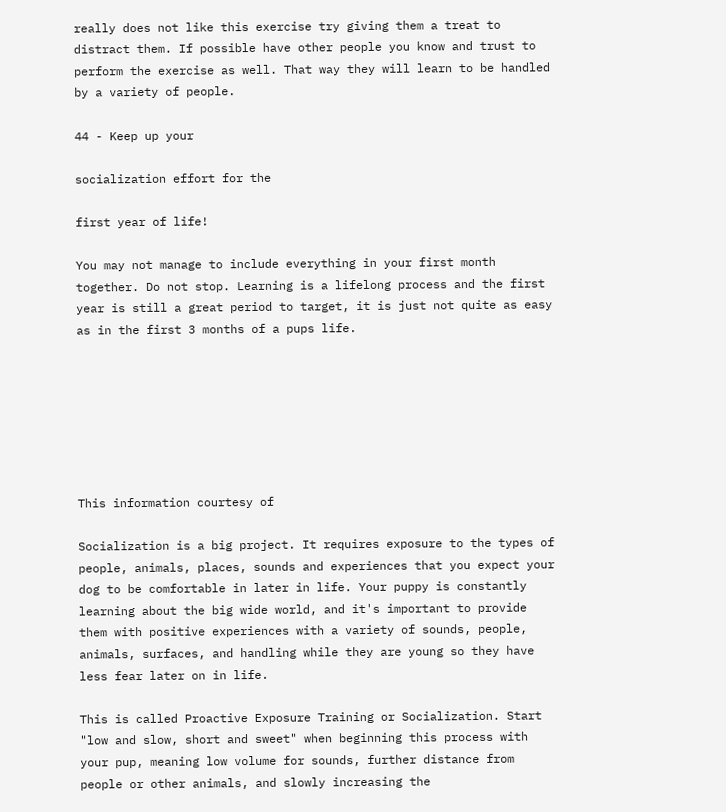really does not like this exercise try giving them a treat to distract them. If possible have other people you know and trust to perform the exercise as well. That way they will learn to be handled by a variety of people.

44 - Keep up your

socialization effort for the

first year of life!

You may not manage to include everything in your first month together. Do not stop. Learning is a lifelong process and the first year is still a great period to target, it is just not quite as easy as in the first 3 months of a pups life.







This information courtesy of

Socialization is a big project. It requires exposure to the types of people, animals, places, sounds and experiences that you expect your dog to be comfortable in later in life. Your puppy is constantly learning about the big wide world, and it's important to provide them with positive experiences with a variety of sounds, people, animals, surfaces, and handling while they are young so they have less fear later on in life.

This is called Proactive Exposure Training or Socialization. Start "low and slow, short and sweet" when beginning this process with your pup, meaning low volume for sounds, further distance from people or other animals, and slowly increasing the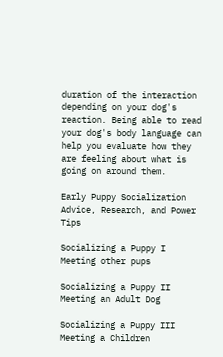duration of the interaction depending on your dog's reaction. Being able to read your dog's body language can help you evaluate how they are feeling about what is going on around them.

Early Puppy Socialization
Advice, Research, and Power Tips

Socializing a Puppy I
Meeting other pups

Socializing a Puppy II
Meeting an Adult Dog

Socializing a Puppy III Meeting a Children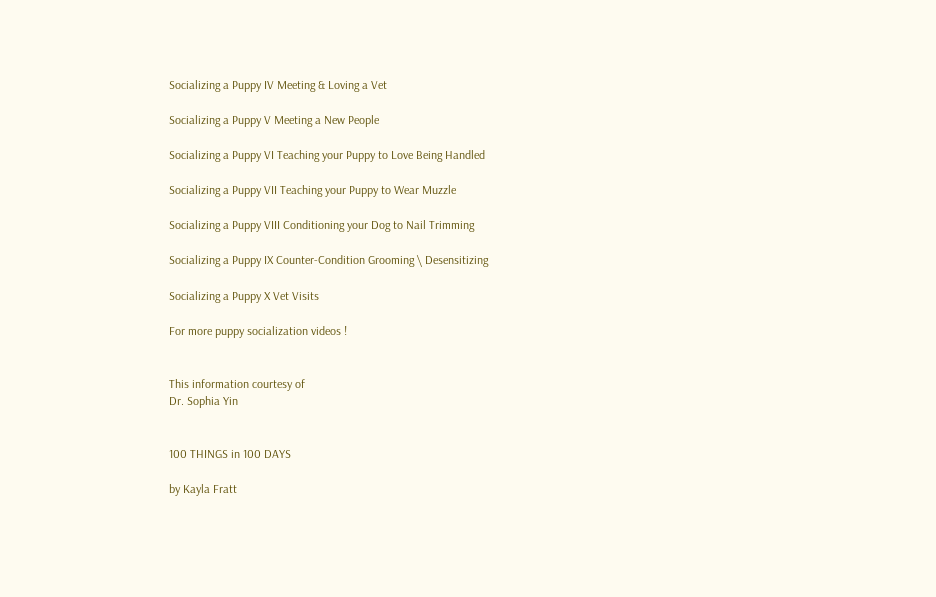Socializing a Puppy IV Meeting & Loving a Vet

Socializing a Puppy V Meeting a New People

Socializing a Puppy VI Teaching your Puppy to Love Being Handled

Socializing a Puppy VII Teaching your Puppy to Wear Muzzle

Socializing a Puppy VIII Conditioning your Dog to Nail Trimming

Socializing a Puppy IX Counter-Condition Grooming \ Desensitizing

Socializing a Puppy X Vet Visits

For more puppy socialization videos !


This information courtesy of
Dr. Sophia Yin


100 THINGS in 100 DAYS

by Kayla Fratt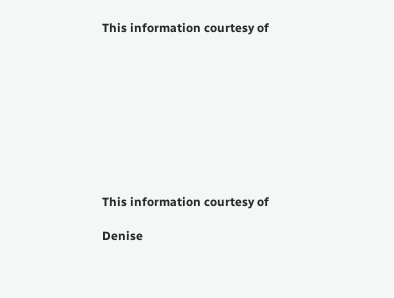This information courtesy of









This information courtesy of

Denise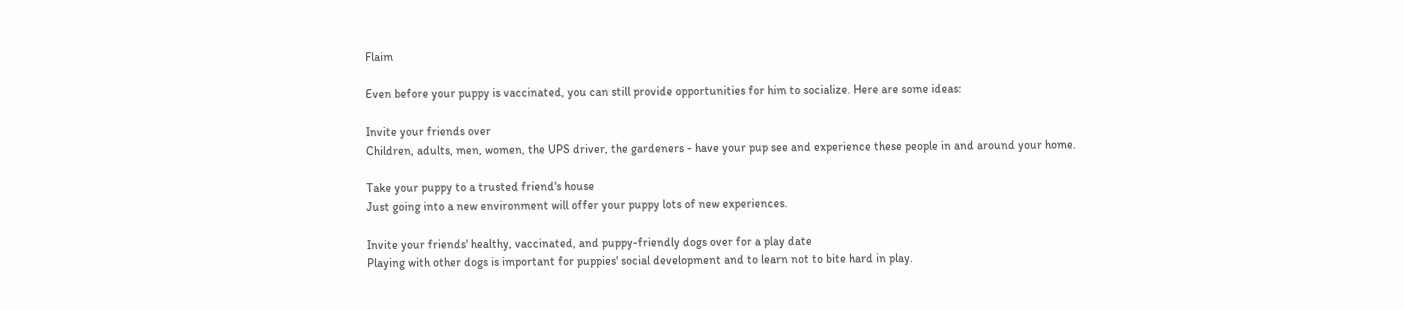Flaim

Even before your puppy is vaccinated, you can still provide opportunities for him to socialize. Here are some ideas:

Invite your friends over
Children, adults, men, women, the UPS driver, the gardeners - have your pup see and experience these people in and around your home.

Take your puppy to a trusted friend's house
Just going into a new environment will offer your puppy lots of new experiences.

Invite your friends' healthy, vaccinated, and puppy-friendly dogs over for a play date
Playing with other dogs is important for puppies' social development and to learn not to bite hard in play.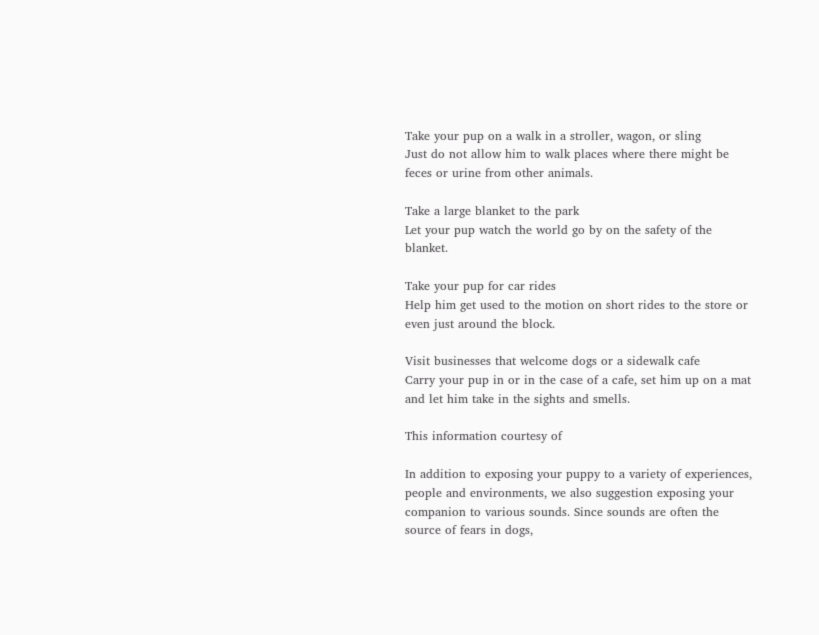Take your pup on a walk in a stroller, wagon, or sling
Just do not allow him to walk places where there might be feces or urine from other animals.

Take a large blanket to the park
Let your pup watch the world go by on the safety of the blanket.

Take your pup for car rides
Help him get used to the motion on short rides to the store or even just around the block.

Visit businesses that welcome dogs or a sidewalk cafe
Carry your pup in or in the case of a cafe, set him up on a mat and let him take in the sights and smells.

This information courtesy of

In addition to exposing your puppy to a variety of experiences, people and environments, we also suggestion exposing your companion to various sounds. Since sounds are often the source of fears in dogs,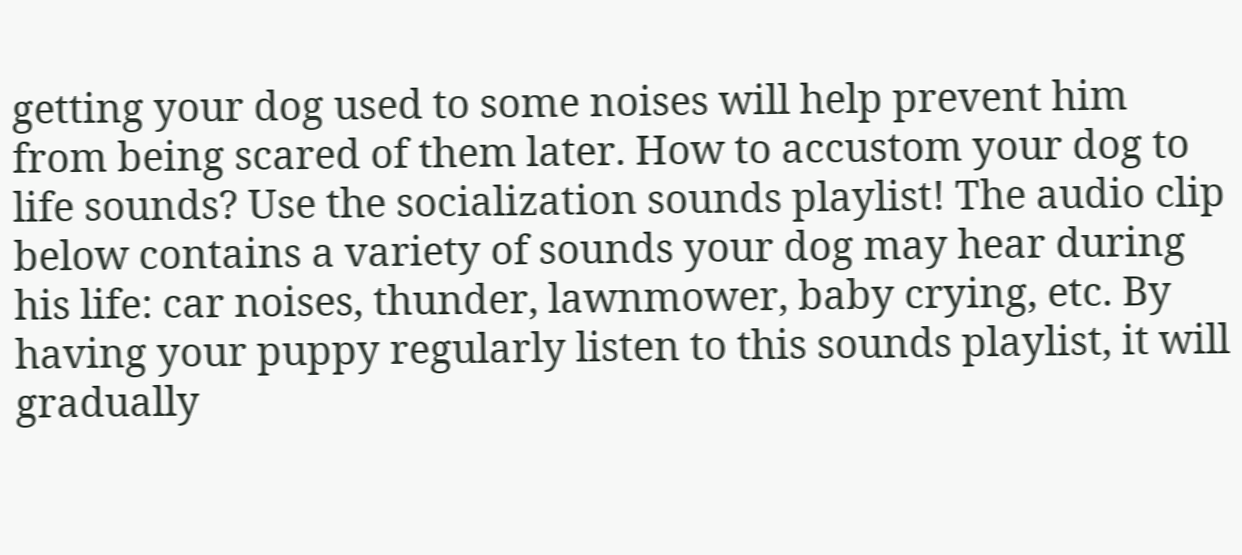getting your dog used to some noises will help prevent him from being scared of them later. How to accustom your dog to life sounds? Use the socialization sounds playlist! The audio clip below contains a variety of sounds your dog may hear during his life: car noises, thunder, lawnmower, baby crying, etc. By having your puppy regularly listen to this sounds playlist, it will gradually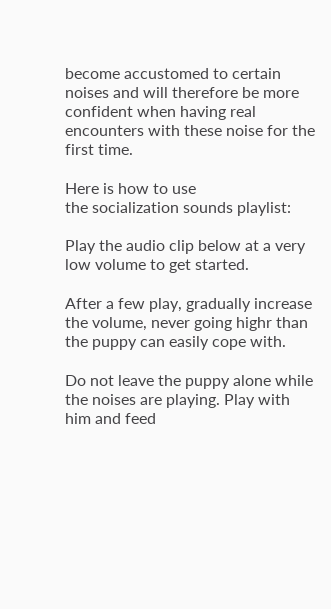become accustomed to certain noises and will therefore be more confident when having real encounters with these noise for the first time.

Here is how to use
the socialization sounds playlist:

Play the audio clip below at a very low volume to get started.

After a few play, gradually increase the volume, never going highr than the puppy can easily cope with.

Do not leave the puppy alone while the noises are playing. Play with him and feed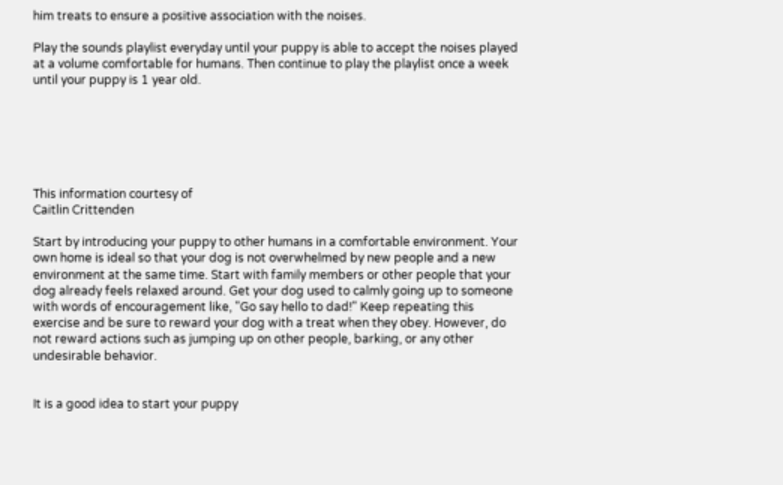him treats to ensure a positive association with the noises.

Play the sounds playlist everyday until your puppy is able to accept the noises played at a volume comfortable for humans. Then continue to play the playlist once a week until your puppy is 1 year old.






This information courtesy of
Caitlin Crittenden

Start by introducing your puppy to other humans in a comfortable environment. Your own home is ideal so that your dog is not overwhelmed by new people and a new environment at the same time. Start with family members or other people that your dog already feels relaxed around. Get your dog used to calmly going up to someone with words of encouragement like, "Go say hello to dad!" Keep repeating this exercise and be sure to reward your dog with a treat when they obey. However, do not reward actions such as jumping up on other people, barking, or any other undesirable behavior.


It is a good idea to start your puppy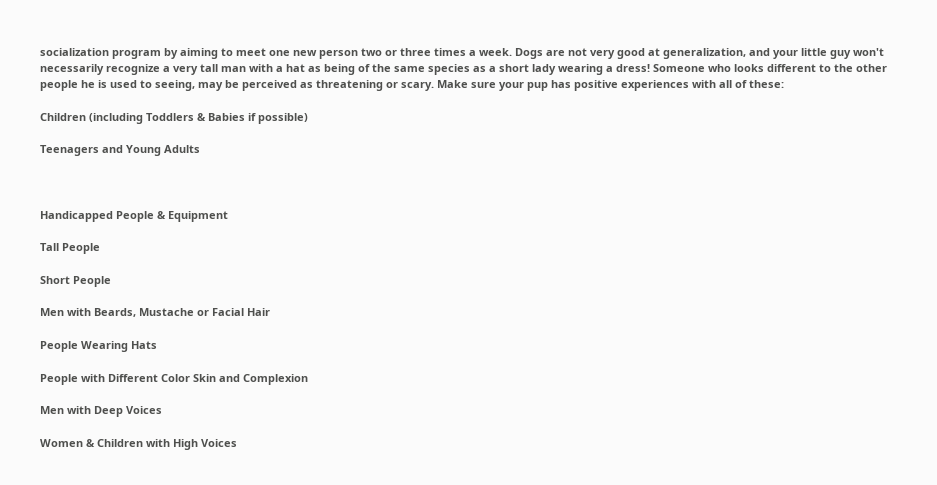socialization program by aiming to meet one new person two or three times a week. Dogs are not very good at generalization, and your little guy won't necessarily recognize a very tall man with a hat as being of the same species as a short lady wearing a dress! Someone who looks different to the other people he is used to seeing, may be perceived as threatening or scary. Make sure your pup has positive experiences with all of these:

Children (including Toddlers & Babies if possible)

Teenagers and Young Adults



Handicapped People & Equipment

Tall People

Short People

Men with Beards, Mustache or Facial Hair

People Wearing Hats

People with Different Color Skin and Complexion

Men with Deep Voices

Women & Children with High Voices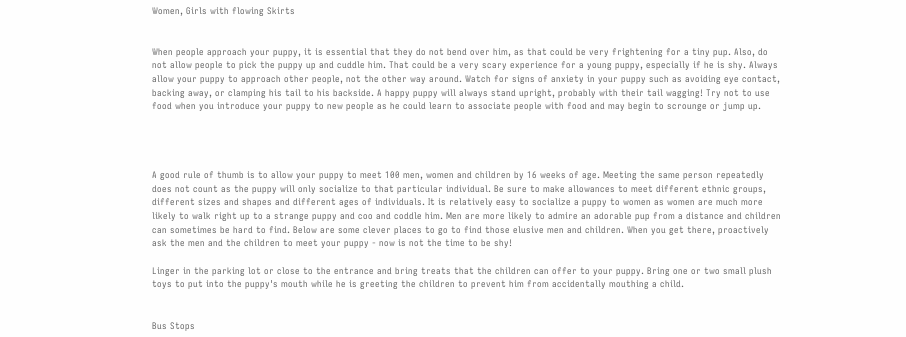Women, Girls with flowing Skirts


When people approach your puppy, it is essential that they do not bend over him, as that could be very frightening for a tiny pup. Also, do not allow people to pick the puppy up and cuddle him. That could be a very scary experience for a young puppy, especially if he is shy. Always allow your puppy to approach other people, not the other way around. Watch for signs of anxiety in your puppy such as avoiding eye contact, backing away, or clamping his tail to his backside. A happy puppy will always stand upright, probably with their tail wagging! Try not to use food when you introduce your puppy to new people as he could learn to associate people with food and may begin to scrounge or jump up.




A good rule of thumb is to allow your puppy to meet 100 men, women and children by 16 weeks of age. Meeting the same person repeatedly does not count as the puppy will only socialize to that particular individual. Be sure to make allowances to meet different ethnic groups, different sizes and shapes and different ages of individuals. It is relatively easy to socialize a puppy to women as women are much more likely to walk right up to a strange puppy and coo and coddle him. Men are more likely to admire an adorable pup from a distance and children can sometimes be hard to find. Below are some clever places to go to find those elusive men and children. When you get there, proactively ask the men and the children to meet your puppy - now is not the time to be shy!

Linger in the parking lot or close to the entrance and bring treats that the children can offer to your puppy. Bring one or two small plush toys to put into the puppy's mouth while he is greeting the children to prevent him from accidentally mouthing a child.


Bus Stops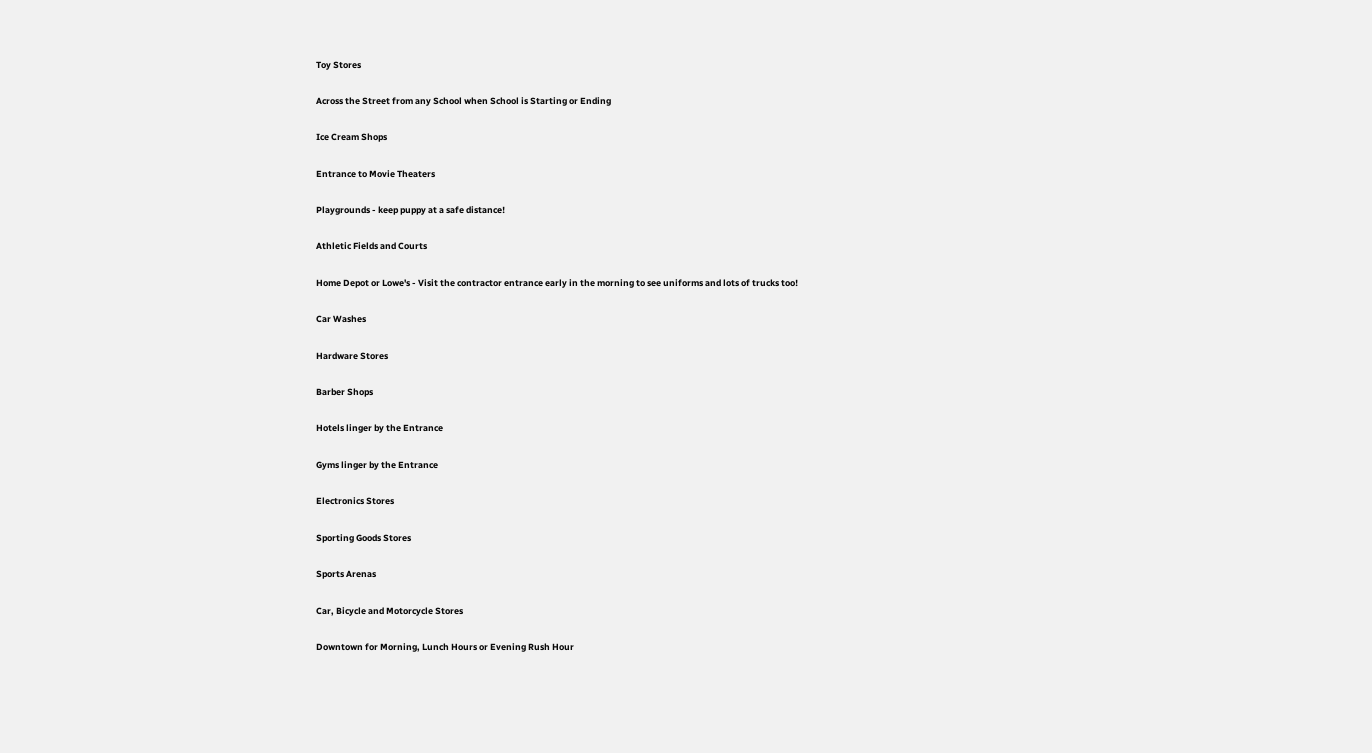Toy Stores

Across the Street from any School when School is Starting or Ending

Ice Cream Shops

Entrance to Movie Theaters

Playgrounds - keep puppy at a safe distance!

Athletic Fields and Courts

Home Depot or Lowe's - Visit the contractor entrance early in the morning to see uniforms and lots of trucks too!

Car Washes

Hardware Stores

Barber Shops

Hotels linger by the Entrance

Gyms linger by the Entrance

Electronics Stores

Sporting Goods Stores

Sports Arenas

Car, Bicycle and Motorcycle Stores

Downtown for Morning, Lunch Hours or Evening Rush Hour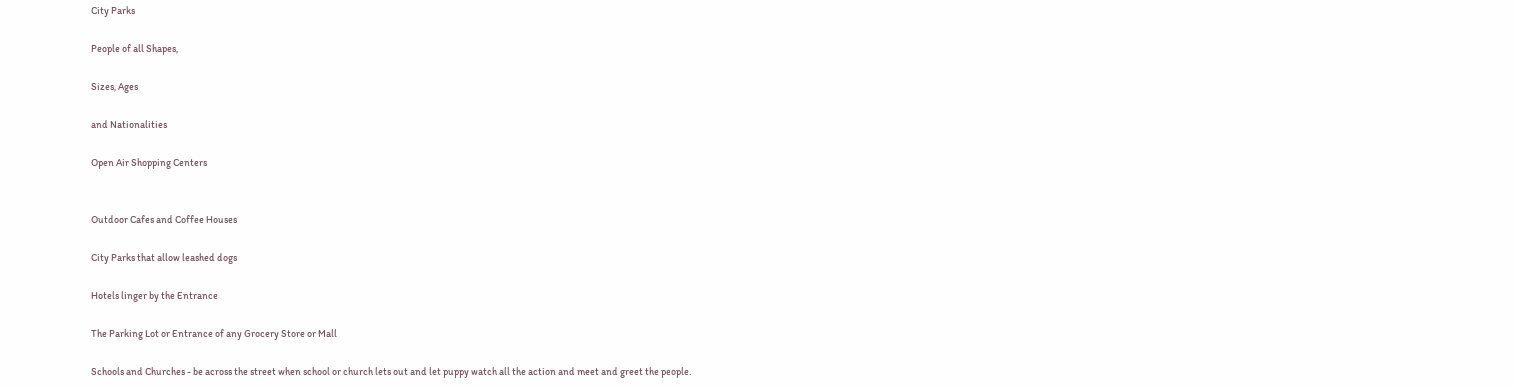City Parks

People of all Shapes,

Sizes, Ages

and Nationalities

Open Air Shopping Centers


Outdoor Cafes and Coffee Houses

City Parks that allow leashed dogs

Hotels linger by the Entrance

The Parking Lot or Entrance of any Grocery Store or Mall

Schools and Churches - be across the street when school or church lets out and let puppy watch all the action and meet and greet the people.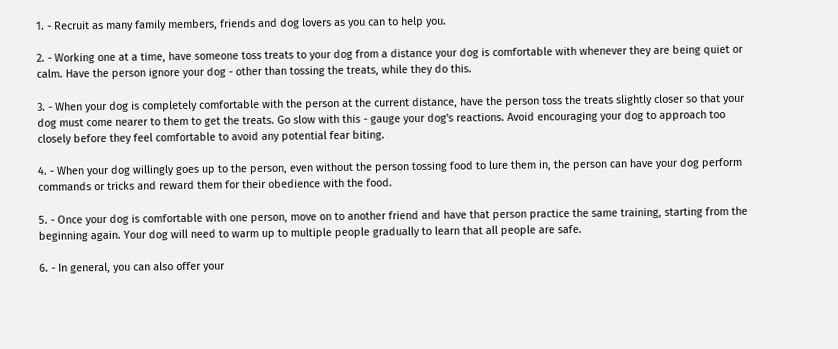1. - Recruit as many family members, friends and dog lovers as you can to help you.

2. - Working one at a time, have someone toss treats to your dog from a distance your dog is comfortable with whenever they are being quiet or calm. Have the person ignore your dog - other than tossing the treats, while they do this.

3. - When your dog is completely comfortable with the person at the current distance, have the person toss the treats slightly closer so that your dog must come nearer to them to get the treats. Go slow with this - gauge your dog's reactions. Avoid encouraging your dog to approach too closely before they feel comfortable to avoid any potential fear biting.

4. - When your dog willingly goes up to the person, even without the person tossing food to lure them in, the person can have your dog perform commands or tricks and reward them for their obedience with the food.

5. - Once your dog is comfortable with one person, move on to another friend and have that person practice the same training, starting from the beginning again. Your dog will need to warm up to multiple people gradually to learn that all people are safe.

6. - In general, you can also offer your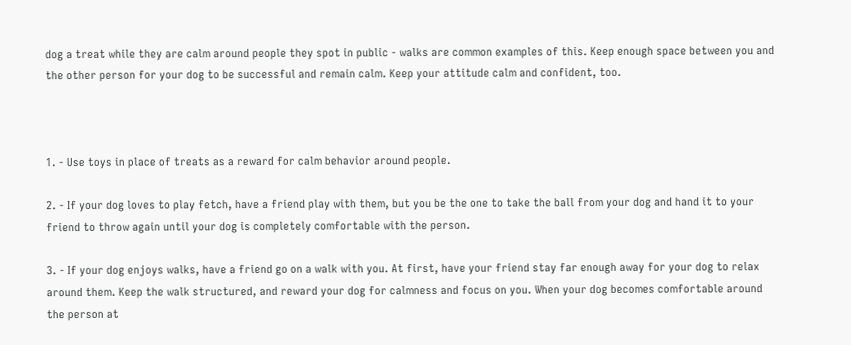dog a treat while they are calm around people they spot in public - walks are common examples of this. Keep enough space between you and the other person for your dog to be successful and remain calm. Keep your attitude calm and confident, too.



1. - Use toys in place of treats as a reward for calm behavior around people.

2. - If your dog loves to play fetch, have a friend play with them, but you be the one to take the ball from your dog and hand it to your friend to throw again until your dog is completely comfortable with the person.

3. - If your dog enjoys walks, have a friend go on a walk with you. At first, have your friend stay far enough away for your dog to relax around them. Keep the walk structured, and reward your dog for calmness and focus on you. When your dog becomes comfortable around the person at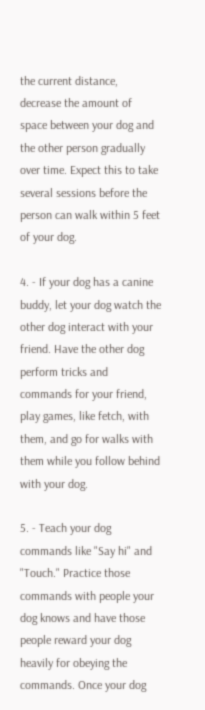the current distance, decrease the amount of space between your dog and the other person gradually over time. Expect this to take several sessions before the person can walk within 5 feet of your dog.

4. - If your dog has a canine buddy, let your dog watch the other dog interact with your friend. Have the other dog perform tricks and commands for your friend, play games, like fetch, with them, and go for walks with them while you follow behind with your dog.

5. - Teach your dog commands like "Say hi" and "Touch." Practice those commands with people your dog knows and have those people reward your dog heavily for obeying the commands. Once your dog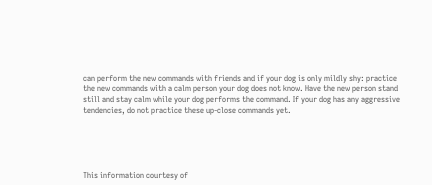can perform the new commands with friends and if your dog is only mildly shy: practice the new commands with a calm person your dog does not know. Have the new person stand still and stay calm while your dog performs the command. If your dog has any aggressive tendencies, do not practice these up-close commands yet.





This information courtesy of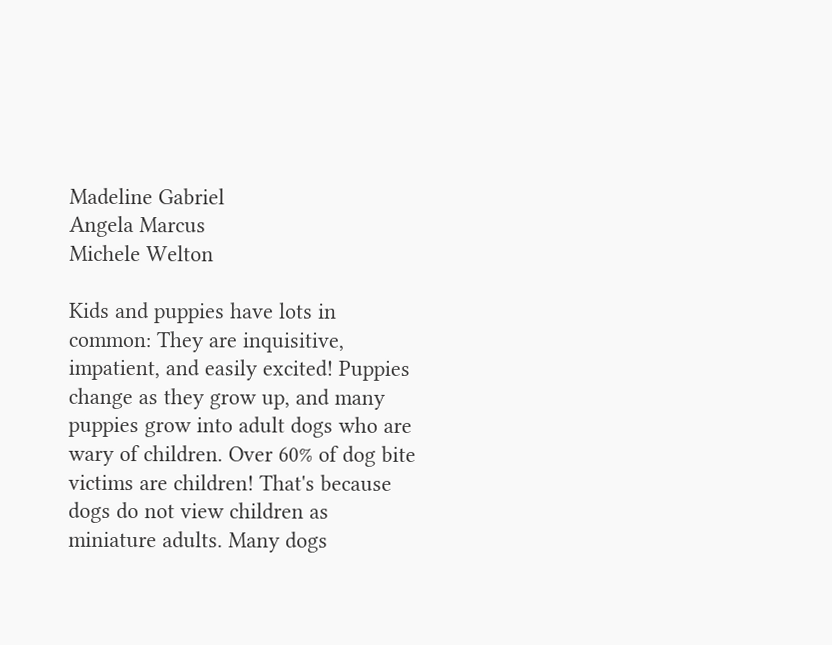Madeline Gabriel
Angela Marcus
Michele Welton

Kids and puppies have lots in common: They are inquisitive, impatient, and easily excited! Puppies change as they grow up, and many puppies grow into adult dogs who are wary of children. Over 60% of dog bite victims are children! That's because dogs do not view children as miniature adults. Many dogs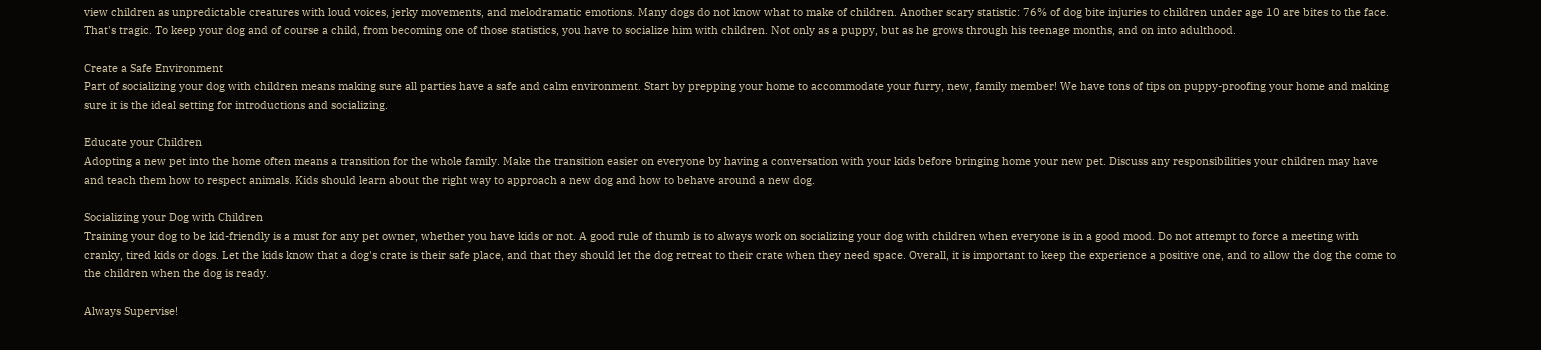view children as unpredictable creatures with loud voices, jerky movements, and melodramatic emotions. Many dogs do not know what to make of children. Another scary statistic: 76% of dog bite injuries to children under age 10 are bites to the face. That's tragic. To keep your dog and of course a child, from becoming one of those statistics, you have to socialize him with children. Not only as a puppy, but as he grows through his teenage months, and on into adulthood.

Create a Safe Environment
Part of socializing your dog with children means making sure all parties have a safe and calm environment. Start by prepping your home to accommodate your furry, new, family member! We have tons of tips on puppy-proofing your home and making sure it is the ideal setting for introductions and socializing.

Educate your Children
Adopting a new pet into the home often means a transition for the whole family. Make the transition easier on everyone by having a conversation with your kids before bringing home your new pet. Discuss any responsibilities your children may have and teach them how to respect animals. Kids should learn about the right way to approach a new dog and how to behave around a new dog.

Socializing your Dog with Children
Training your dog to be kid-friendly is a must for any pet owner, whether you have kids or not. A good rule of thumb is to always work on socializing your dog with children when everyone is in a good mood. Do not attempt to force a meeting with cranky, tired kids or dogs. Let the kids know that a dog's crate is their safe place, and that they should let the dog retreat to their crate when they need space. Overall, it is important to keep the experience a positive one, and to allow the dog the come to the children when the dog is ready.

Always Supervise!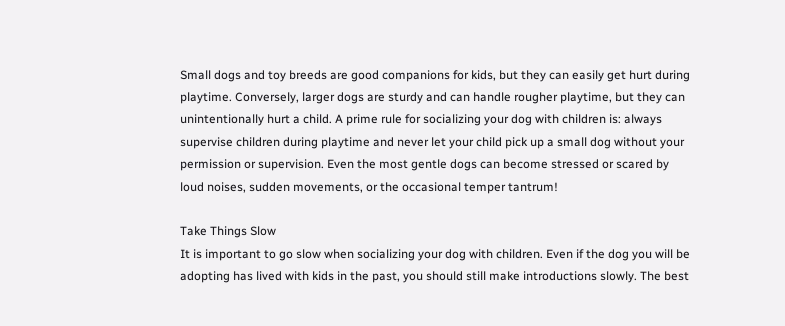Small dogs and toy breeds are good companions for kids, but they can easily get hurt during playtime. Conversely, larger dogs are sturdy and can handle rougher playtime, but they can unintentionally hurt a child. A prime rule for socializing your dog with children is: always supervise children during playtime and never let your child pick up a small dog without your permission or supervision. Even the most gentle dogs can become stressed or scared by loud noises, sudden movements, or the occasional temper tantrum!

Take Things Slow
It is important to go slow when socializing your dog with children. Even if the dog you will be adopting has lived with kids in the past, you should still make introductions slowly. The best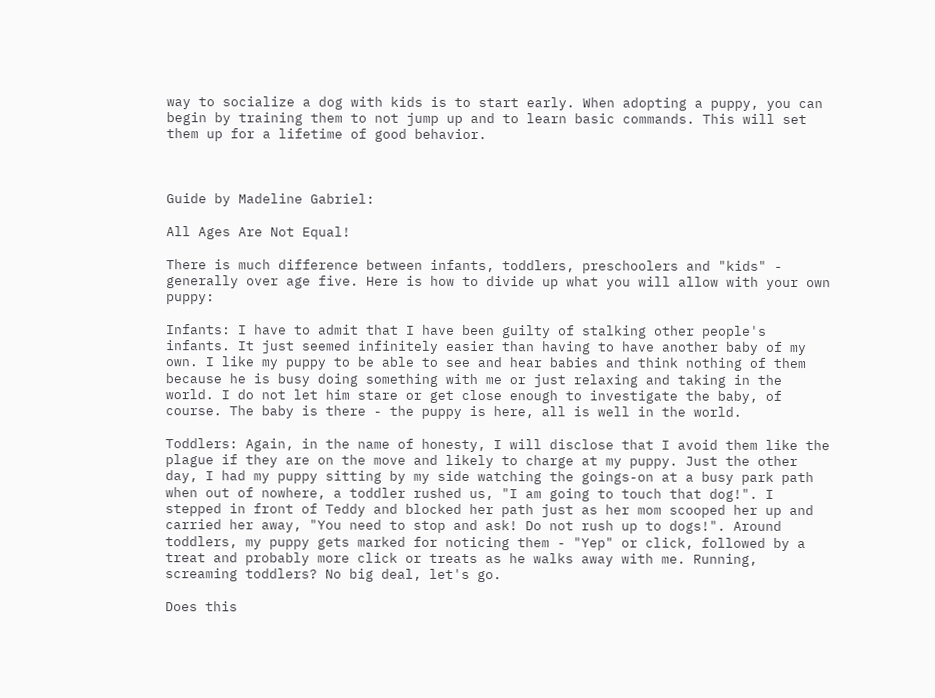way to socialize a dog with kids is to start early. When adopting a puppy, you can begin by training them to not jump up and to learn basic commands. This will set them up for a lifetime of good behavior.



Guide by Madeline Gabriel:

All Ages Are Not Equal!

There is much difference between infants, toddlers, preschoolers and "kids" - generally over age five. Here is how to divide up what you will allow with your own puppy:

Infants: I have to admit that I have been guilty of stalking other people's infants. It just seemed infinitely easier than having to have another baby of my own. I like my puppy to be able to see and hear babies and think nothing of them because he is busy doing something with me or just relaxing and taking in the world. I do not let him stare or get close enough to investigate the baby, of course. The baby is there - the puppy is here, all is well in the world.

Toddlers: Again, in the name of honesty, I will disclose that I avoid them like the plague if they are on the move and likely to charge at my puppy. Just the other day, I had my puppy sitting by my side watching the goings-on at a busy park path when out of nowhere, a toddler rushed us, "I am going to touch that dog!". I stepped in front of Teddy and blocked her path just as her mom scooped her up and carried her away, "You need to stop and ask! Do not rush up to dogs!". Around toddlers, my puppy gets marked for noticing them - "Yep" or click, followed by a treat and probably more click or treats as he walks away with me. Running, screaming toddlers? No big deal, let's go.

Does this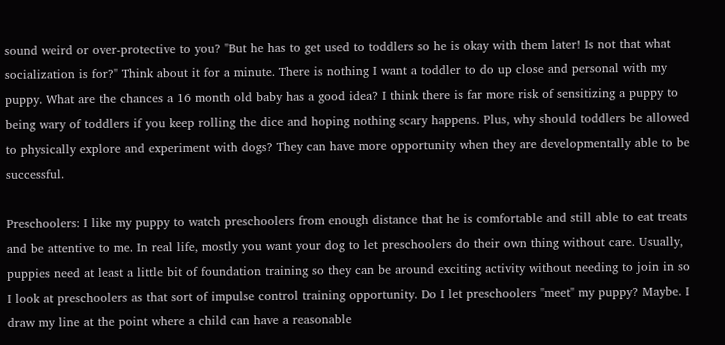sound weird or over-protective to you? "But he has to get used to toddlers so he is okay with them later! Is not that what socialization is for?" Think about it for a minute. There is nothing I want a toddler to do up close and personal with my puppy. What are the chances a 16 month old baby has a good idea? I think there is far more risk of sensitizing a puppy to being wary of toddlers if you keep rolling the dice and hoping nothing scary happens. Plus, why should toddlers be allowed to physically explore and experiment with dogs? They can have more opportunity when they are developmentally able to be successful.

Preschoolers: I like my puppy to watch preschoolers from enough distance that he is comfortable and still able to eat treats and be attentive to me. In real life, mostly you want your dog to let preschoolers do their own thing without care. Usually, puppies need at least a little bit of foundation training so they can be around exciting activity without needing to join in so I look at preschoolers as that sort of impulse control training opportunity. Do I let preschoolers "meet" my puppy? Maybe. I draw my line at the point where a child can have a reasonable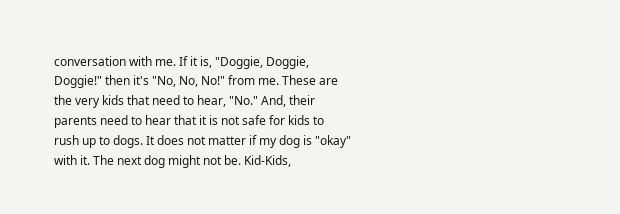conversation with me. If it is, "Doggie, Doggie, Doggie!" then it's "No, No, No!" from me. These are the very kids that need to hear, "No." And, their parents need to hear that it is not safe for kids to rush up to dogs. It does not matter if my dog is "okay" with it. The next dog might not be. Kid-Kids,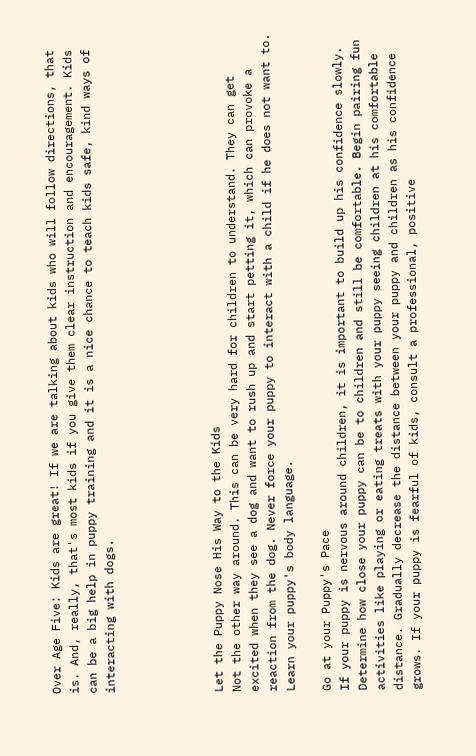Over Age Five: Kids are great! If we are talking about kids who will follow directions, that is. And, really, that's most kids if you give them clear instruction and encouragement. Kids can be a big help in puppy training and it is a nice chance to teach kids safe, kind ways of interacting with dogs.





Let the Puppy Nose His Way to the Kids
Not the other way around. This can be very hard for children to understand. They can get excited when they see a dog and want to rush up and start petting it, which can provoke a reaction from the dog. Never force your puppy to interact with a child if he does not want to. Learn your puppy's body language.

Go at your Puppy's Pace
If your puppy is nervous around children, it is important to build up his confidence slowly. Determine how close your puppy can be to children and still be comfortable. Begin pairing fun activities like playing or eating treats with your puppy seeing children at his comfortable distance. Gradually decrease the distance between your puppy and children as his confidence grows. If your puppy is fearful of kids, consult a professional, positive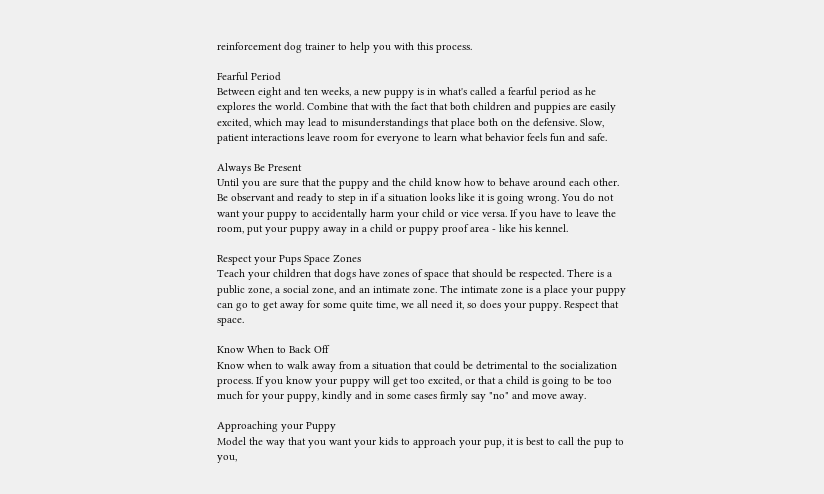reinforcement dog trainer to help you with this process.

Fearful Period
Between eight and ten weeks, a new puppy is in what's called a fearful period as he explores the world. Combine that with the fact that both children and puppies are easily excited, which may lead to misunderstandings that place both on the defensive. Slow, patient interactions leave room for everyone to learn what behavior feels fun and safe.

Always Be Present
Until you are sure that the puppy and the child know how to behave around each other. Be observant and ready to step in if a situation looks like it is going wrong. You do not want your puppy to accidentally harm your child or vice versa. If you have to leave the room, put your puppy away in a child or puppy proof area - like his kennel.

Respect your Pups Space Zones
Teach your children that dogs have zones of space that should be respected. There is a public zone, a social zone, and an intimate zone. The intimate zone is a place your puppy can go to get away for some quite time, we all need it, so does your puppy. Respect that space.

Know When to Back Off
Know when to walk away from a situation that could be detrimental to the socialization process. If you know your puppy will get too excited, or that a child is going to be too much for your puppy, kindly and in some cases firmly say "no" and move away.

Approaching your Puppy
Model the way that you want your kids to approach your pup, it is best to call the pup to you,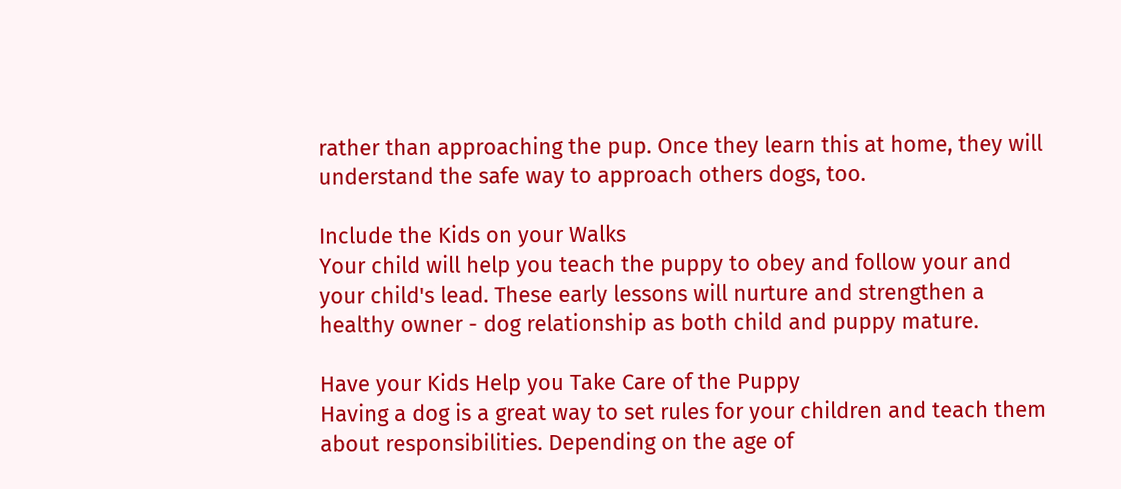rather than approaching the pup. Once they learn this at home, they will understand the safe way to approach others dogs, too.

Include the Kids on your Walks
Your child will help you teach the puppy to obey and follow your and your child's lead. These early lessons will nurture and strengthen a healthy owner - dog relationship as both child and puppy mature.

Have your Kids Help you Take Care of the Puppy
Having a dog is a great way to set rules for your children and teach them about responsibilities. Depending on the age of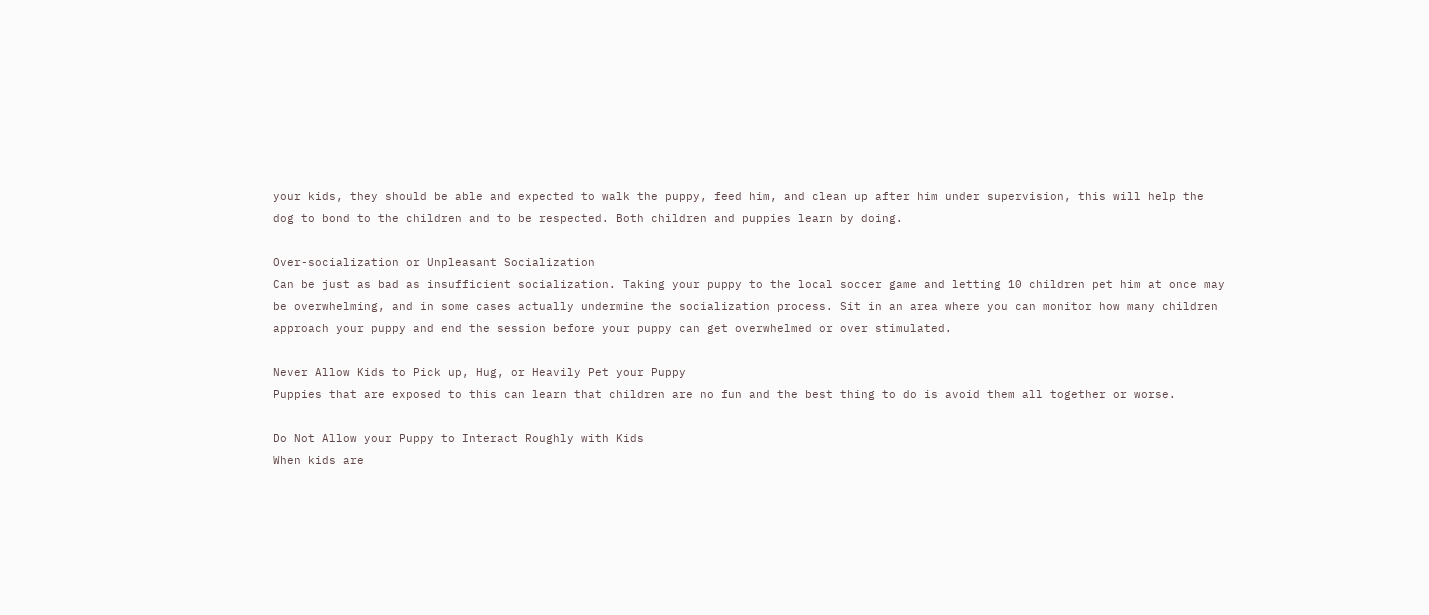your kids, they should be able and expected to walk the puppy, feed him, and clean up after him under supervision, this will help the dog to bond to the children and to be respected. Both children and puppies learn by doing.

Over-socialization or Unpleasant Socialization
Can be just as bad as insufficient socialization. Taking your puppy to the local soccer game and letting 10 children pet him at once may be overwhelming, and in some cases actually undermine the socialization process. Sit in an area where you can monitor how many children approach your puppy and end the session before your puppy can get overwhelmed or over stimulated.

Never Allow Kids to Pick up, Hug, or Heavily Pet your Puppy
Puppies that are exposed to this can learn that children are no fun and the best thing to do is avoid them all together or worse.

Do Not Allow your Puppy to Interact Roughly with Kids
When kids are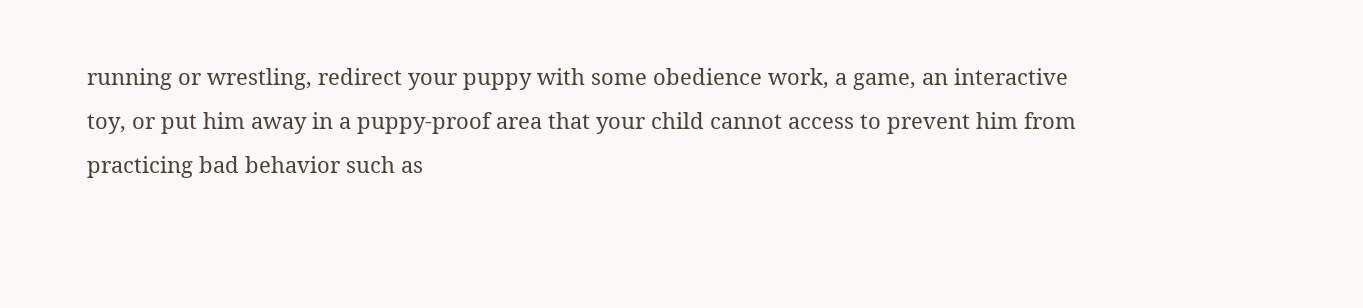running or wrestling, redirect your puppy with some obedience work, a game, an interactive toy, or put him away in a puppy-proof area that your child cannot access to prevent him from practicing bad behavior such as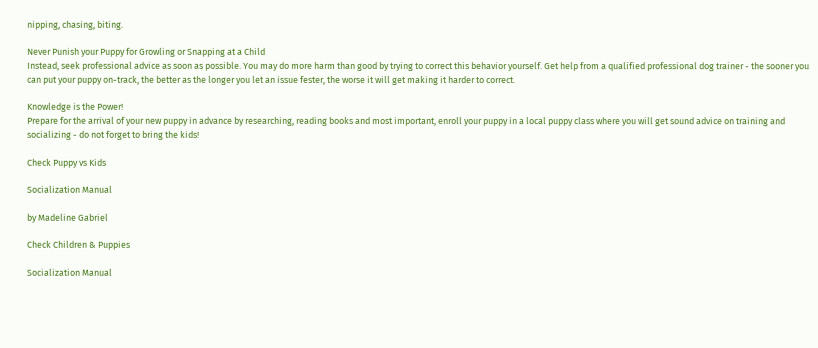nipping, chasing, biting.

Never Punish your Puppy for Growling or Snapping at a Child
Instead, seek professional advice as soon as possible. You may do more harm than good by trying to correct this behavior yourself. Get help from a qualified professional dog trainer - the sooner you can put your puppy on-track, the better as the longer you let an issue fester, the worse it will get making it harder to correct.

Knowledge is the Power!
Prepare for the arrival of your new puppy in advance by researching, reading books and most important, enroll your puppy in a local puppy class where you will get sound advice on training and socializing - do not forget to bring the kids!

Check Puppy vs Kids

Socialization Manual

by Madeline Gabriel

Check Children & Puppies

Socialization Manual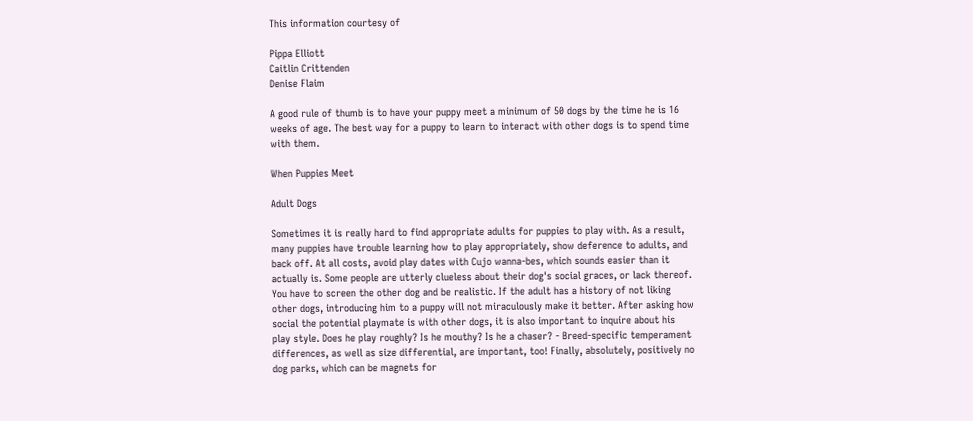This information courtesy of

Pippa Elliott
Caitlin Crittenden
Denise Flaim

A good rule of thumb is to have your puppy meet a minimum of 50 dogs by the time he is 16 weeks of age. The best way for a puppy to learn to interact with other dogs is to spend time with them.

When Puppies Meet

Adult Dogs

Sometimes it is really hard to find appropriate adults for puppies to play with. As a result, many puppies have trouble learning how to play appropriately, show deference to adults, and back off. At all costs, avoid play dates with Cujo wanna-bes, which sounds easier than it actually is. Some people are utterly clueless about their dog's social graces, or lack thereof. You have to screen the other dog and be realistic. If the adult has a history of not liking other dogs, introducing him to a puppy will not miraculously make it better. After asking how social the potential playmate is with other dogs, it is also important to inquire about his play style. Does he play roughly? Is he mouthy? Is he a chaser? - Breed-specific temperament differences, as well as size differential, are important, too! Finally, absolutely, positively no dog parks, which can be magnets for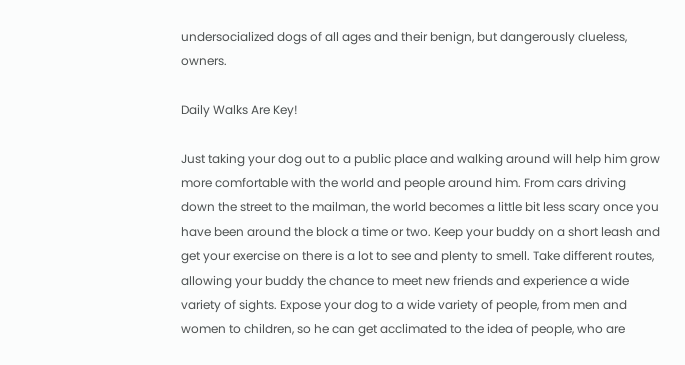undersocialized dogs of all ages and their benign, but dangerously clueless, owners.

Daily Walks Are Key!

Just taking your dog out to a public place and walking around will help him grow more comfortable with the world and people around him. From cars driving down the street to the mailman, the world becomes a little bit less scary once you have been around the block a time or two. Keep your buddy on a short leash and get your exercise on there is a lot to see and plenty to smell. Take different routes, allowing your buddy the chance to meet new friends and experience a wide variety of sights. Expose your dog to a wide variety of people, from men and women to children, so he can get acclimated to the idea of people, who are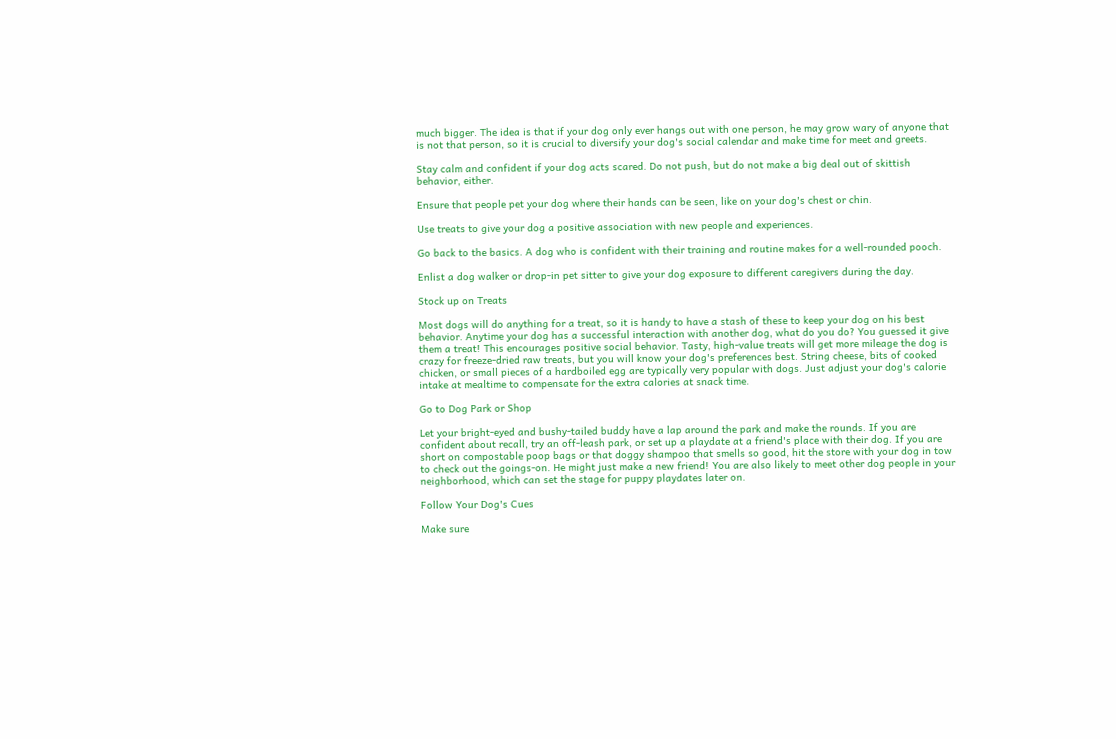much bigger. The idea is that if your dog only ever hangs out with one person, he may grow wary of anyone that is not that person, so it is crucial to diversify your dog's social calendar and make time for meet and greets.

Stay calm and confident if your dog acts scared. Do not push, but do not make a big deal out of skittish behavior, either.

Ensure that people pet your dog where their hands can be seen, like on your dog's chest or chin.

Use treats to give your dog a positive association with new people and experiences.

Go back to the basics. A dog who is confident with their training and routine makes for a well-rounded pooch.

Enlist a dog walker or drop-in pet sitter to give your dog exposure to different caregivers during the day.

Stock up on Treats

Most dogs will do anything for a treat, so it is handy to have a stash of these to keep your dog on his best behavior. Anytime your dog has a successful interaction with another dog, what do you do? You guessed it give them a treat! This encourages positive social behavior. Tasty, high-value treats will get more mileage the dog is crazy for freeze-dried raw treats, but you will know your dog's preferences best. String cheese, bits of cooked chicken, or small pieces of a hardboiled egg are typically very popular with dogs. Just adjust your dog's calorie intake at mealtime to compensate for the extra calories at snack time.

Go to Dog Park or Shop

Let your bright-eyed and bushy-tailed buddy have a lap around the park and make the rounds. If you are confident about recall, try an off-leash park, or set up a playdate at a friend's place with their dog. If you are short on compostable poop bags or that doggy shampoo that smells so good, hit the store with your dog in tow to check out the goings-on. He might just make a new friend! You are also likely to meet other dog people in your neighborhood, which can set the stage for puppy playdates later on.

Follow Your Dog's Cues

Make sure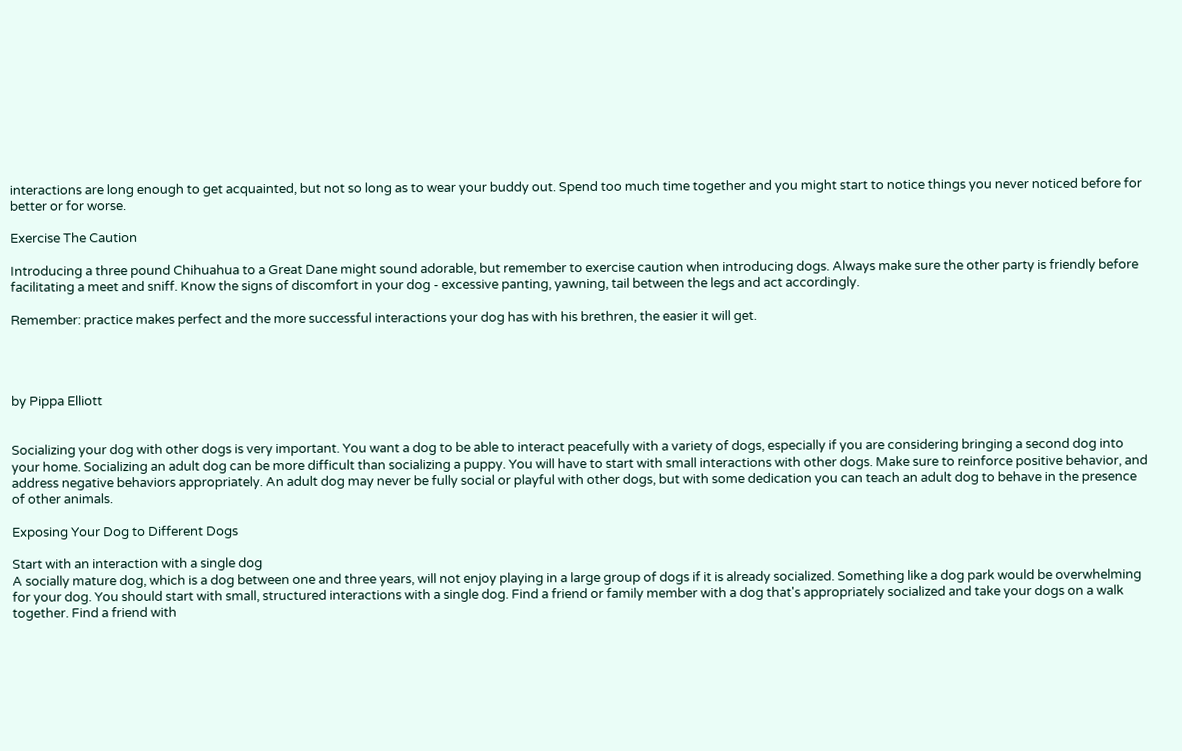interactions are long enough to get acquainted, but not so long as to wear your buddy out. Spend too much time together and you might start to notice things you never noticed before for better or for worse.

Exercise The Caution

Introducing a three pound Chihuahua to a Great Dane might sound adorable, but remember to exercise caution when introducing dogs. Always make sure the other party is friendly before facilitating a meet and sniff. Know the signs of discomfort in your dog - excessive panting, yawning, tail between the legs and act accordingly.

Remember: practice makes perfect and the more successful interactions your dog has with his brethren, the easier it will get.




by Pippa Elliott


Socializing your dog with other dogs is very important. You want a dog to be able to interact peacefully with a variety of dogs, especially if you are considering bringing a second dog into your home. Socializing an adult dog can be more difficult than socializing a puppy. You will have to start with small interactions with other dogs. Make sure to reinforce positive behavior, and address negative behaviors appropriately. An adult dog may never be fully social or playful with other dogs, but with some dedication you can teach an adult dog to behave in the presence of other animals.

Exposing Your Dog to Different Dogs

Start with an interaction with a single dog
A socially mature dog, which is a dog between one and three years, will not enjoy playing in a large group of dogs if it is already socialized. Something like a dog park would be overwhelming for your dog. You should start with small, structured interactions with a single dog. Find a friend or family member with a dog that's appropriately socialized and take your dogs on a walk together. Find a friend with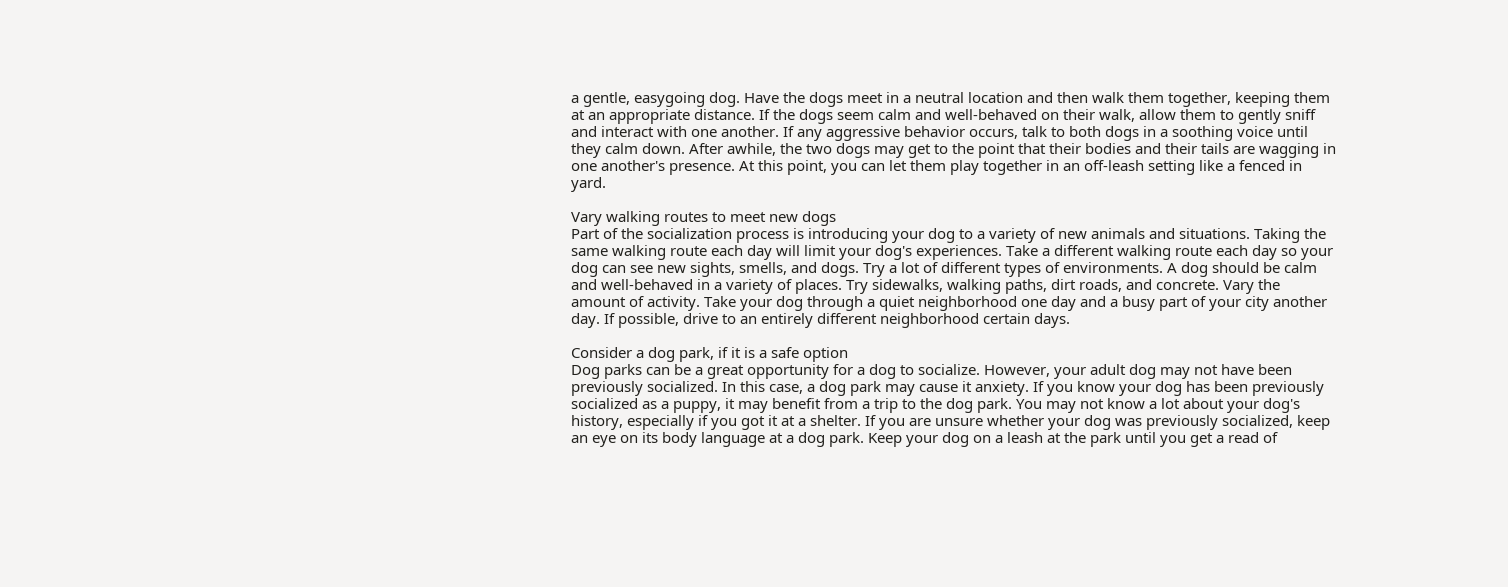a gentle, easygoing dog. Have the dogs meet in a neutral location and then walk them together, keeping them at an appropriate distance. If the dogs seem calm and well-behaved on their walk, allow them to gently sniff and interact with one another. If any aggressive behavior occurs, talk to both dogs in a soothing voice until they calm down. After awhile, the two dogs may get to the point that their bodies and their tails are wagging in one another's presence. At this point, you can let them play together in an off-leash setting like a fenced in yard.

Vary walking routes to meet new dogs
Part of the socialization process is introducing your dog to a variety of new animals and situations. Taking the same walking route each day will limit your dog's experiences. Take a different walking route each day so your dog can see new sights, smells, and dogs. Try a lot of different types of environments. A dog should be calm and well-behaved in a variety of places. Try sidewalks, walking paths, dirt roads, and concrete. Vary the amount of activity. Take your dog through a quiet neighborhood one day and a busy part of your city another day. If possible, drive to an entirely different neighborhood certain days.

Consider a dog park, if it is a safe option
Dog parks can be a great opportunity for a dog to socialize. However, your adult dog may not have been previously socialized. In this case, a dog park may cause it anxiety. If you know your dog has been previously socialized as a puppy, it may benefit from a trip to the dog park. You may not know a lot about your dog's history, especially if you got it at a shelter. If you are unsure whether your dog was previously socialized, keep an eye on its body language at a dog park. Keep your dog on a leash at the park until you get a read of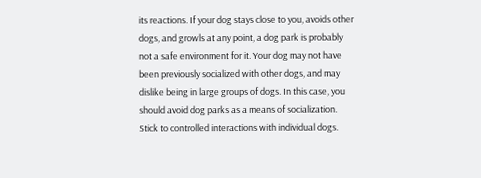its reactions. If your dog stays close to you, avoids other dogs, and growls at any point, a dog park is probably not a safe environment for it. Your dog may not have been previously socialized with other dogs, and may dislike being in large groups of dogs. In this case, you should avoid dog parks as a means of socialization. Stick to controlled interactions with individual dogs.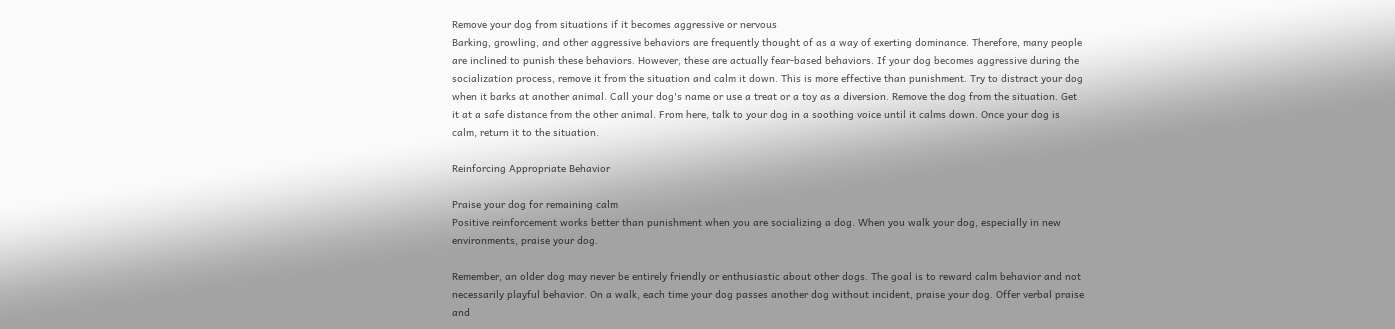Remove your dog from situations if it becomes aggressive or nervous
Barking, growling, and other aggressive behaviors are frequently thought of as a way of exerting dominance. Therefore, many people are inclined to punish these behaviors. However, these are actually fear-based behaviors. If your dog becomes aggressive during the socialization process, remove it from the situation and calm it down. This is more effective than punishment. Try to distract your dog when it barks at another animal. Call your dog's name or use a treat or a toy as a diversion. Remove the dog from the situation. Get it at a safe distance from the other animal. From here, talk to your dog in a soothing voice until it calms down. Once your dog is calm, return it to the situation.

Reinforcing Appropriate Behavior

Praise your dog for remaining calm
Positive reinforcement works better than punishment when you are socializing a dog. When you walk your dog, especially in new environments, praise your dog.

Remember, an older dog may never be entirely friendly or enthusiastic about other dogs. The goal is to reward calm behavior and not necessarily playful behavior. On a walk, each time your dog passes another dog without incident, praise your dog. Offer verbal praise and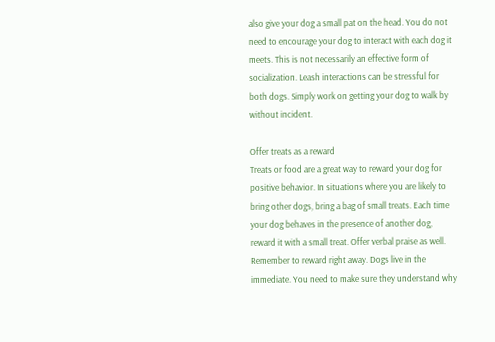also give your dog a small pat on the head. You do not need to encourage your dog to interact with each dog it meets. This is not necessarily an effective form of socialization. Leash interactions can be stressful for both dogs. Simply work on getting your dog to walk by without incident.

Offer treats as a reward
Treats or food are a great way to reward your dog for positive behavior. In situations where you are likely to bring other dogs, bring a bag of small treats. Each time your dog behaves in the presence of another dog, reward it with a small treat. Offer verbal praise as well. Remember to reward right away. Dogs live in the immediate. You need to make sure they understand why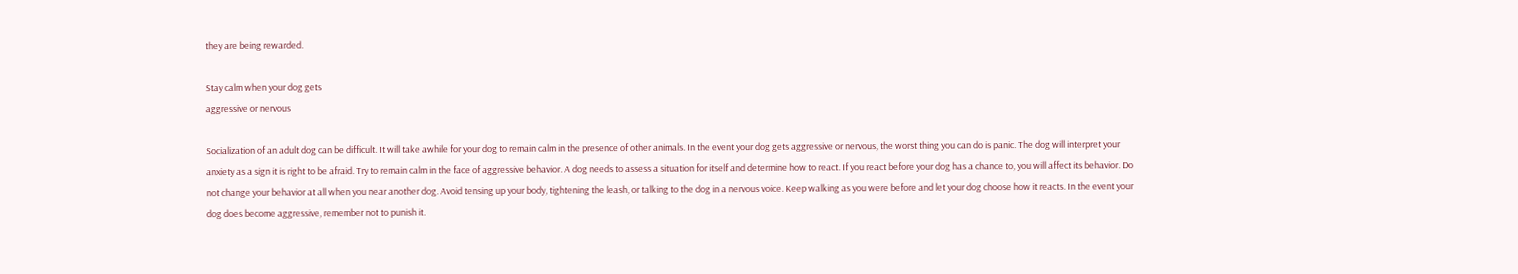they are being rewarded.

Stay calm when your dog gets
aggressive or nervous

Socialization of an adult dog can be difficult. It will take awhile for your dog to remain calm in the presence of other animals. In the event your dog gets aggressive or nervous, the worst thing you can do is panic. The dog will interpret your anxiety as a sign it is right to be afraid. Try to remain calm in the face of aggressive behavior. A dog needs to assess a situation for itself and determine how to react. If you react before your dog has a chance to, you will affect its behavior. Do not change your behavior at all when you near another dog. Avoid tensing up your body, tightening the leash, or talking to the dog in a nervous voice. Keep walking as you were before and let your dog choose how it reacts. In the event your dog does become aggressive, remember not to punish it.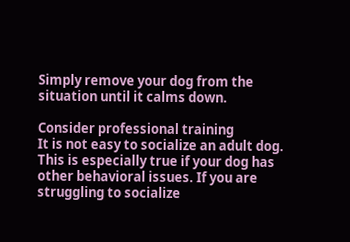Simply remove your dog from the situation until it calms down.

Consider professional training
It is not easy to socialize an adult dog. This is especially true if your dog has other behavioral issues. If you are struggling to socialize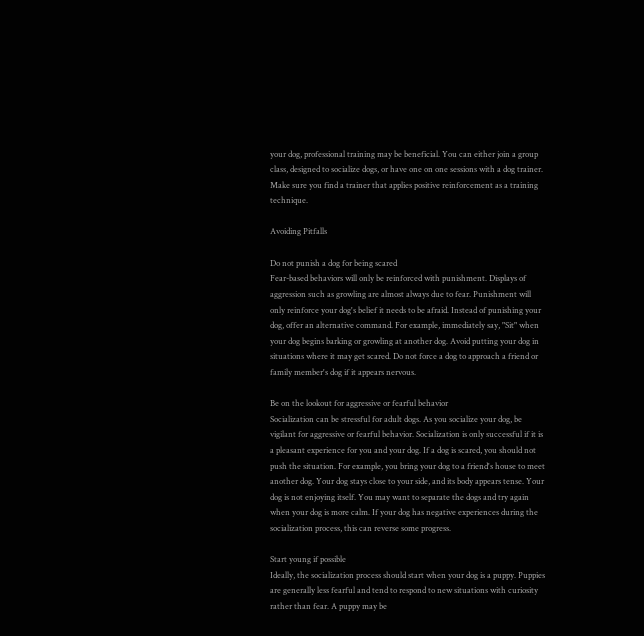your dog, professional training may be beneficial. You can either join a group class, designed to socialize dogs, or have one on one sessions with a dog trainer. Make sure you find a trainer that applies positive reinforcement as a training technique.

Avoiding Pitfalls

Do not punish a dog for being scared
Fear-based behaviors will only be reinforced with punishment. Displays of aggression such as growling are almost always due to fear. Punishment will only reinforce your dog's belief it needs to be afraid. Instead of punishing your dog, offer an alternative command. For example, immediately say, "Sit" when your dog begins barking or growling at another dog. Avoid putting your dog in situations where it may get scared. Do not force a dog to approach a friend or family member's dog if it appears nervous.

Be on the lookout for aggressive or fearful behavior
Socialization can be stressful for adult dogs. As you socialize your dog, be vigilant for aggressive or fearful behavior. Socialization is only successful if it is a pleasant experience for you and your dog. If a dog is scared, you should not push the situation. For example, you bring your dog to a friend's house to meet another dog. Your dog stays close to your side, and its body appears tense. Your dog is not enjoying itself. You may want to separate the dogs and try again when your dog is more calm. If your dog has negative experiences during the socialization process, this can reverse some progress.

Start young if possible
Ideally, the socialization process should start when your dog is a puppy. Puppies are generally less fearful and tend to respond to new situations with curiosity rather than fear. A puppy may be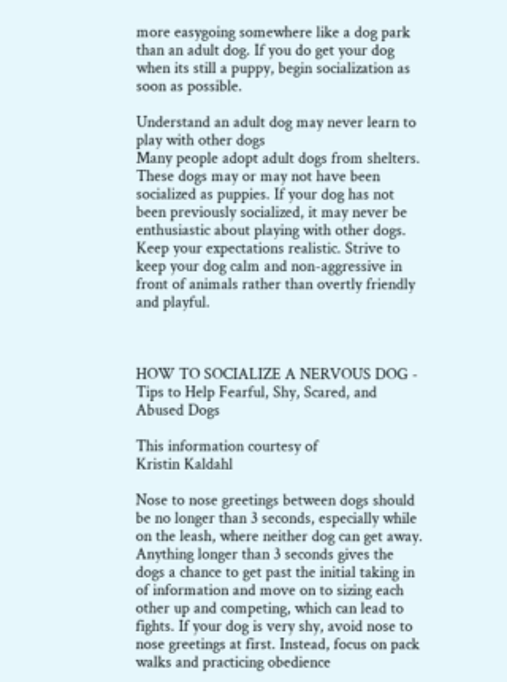more easygoing somewhere like a dog park than an adult dog. If you do get your dog when its still a puppy, begin socialization as soon as possible.

Understand an adult dog may never learn to play with other dogs
Many people adopt adult dogs from shelters. These dogs may or may not have been socialized as puppies. If your dog has not been previously socialized, it may never be enthusiastic about playing with other dogs. Keep your expectations realistic. Strive to keep your dog calm and non-aggressive in front of animals rather than overtly friendly and playful.



HOW TO SOCIALIZE A NERVOUS DOG - Tips to Help Fearful, Shy, Scared, and Abused Dogs

This information courtesy of
Kristin Kaldahl

Nose to nose greetings between dogs should be no longer than 3 seconds, especially while on the leash, where neither dog can get away. Anything longer than 3 seconds gives the dogs a chance to get past the initial taking in of information and move on to sizing each other up and competing, which can lead to fights. If your dog is very shy, avoid nose to nose greetings at first. Instead, focus on pack walks and practicing obedience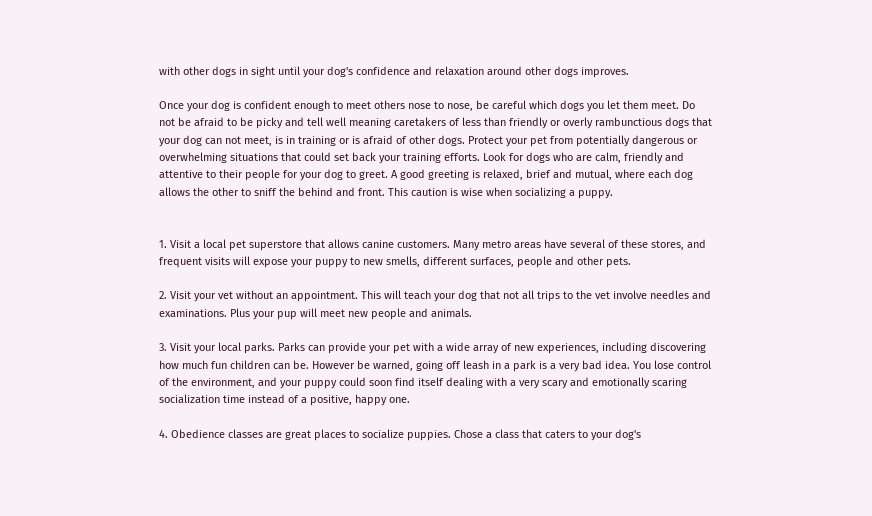with other dogs in sight until your dog's confidence and relaxation around other dogs improves.

Once your dog is confident enough to meet others nose to nose, be careful which dogs you let them meet. Do not be afraid to be picky and tell well meaning caretakers of less than friendly or overly rambunctious dogs that your dog can not meet, is in training or is afraid of other dogs. Protect your pet from potentially dangerous or overwhelming situations that could set back your training efforts. Look for dogs who are calm, friendly and attentive to their people for your dog to greet. A good greeting is relaxed, brief and mutual, where each dog allows the other to sniff the behind and front. This caution is wise when socializing a puppy.


1. Visit a local pet superstore that allows canine customers. Many metro areas have several of these stores, and frequent visits will expose your puppy to new smells, different surfaces, people and other pets.

2. Visit your vet without an appointment. This will teach your dog that not all trips to the vet involve needles and examinations. Plus your pup will meet new people and animals.

3. Visit your local parks. Parks can provide your pet with a wide array of new experiences, including discovering how much fun children can be. However be warned, going off leash in a park is a very bad idea. You lose control of the environment, and your puppy could soon find itself dealing with a very scary and emotionally scaring socialization time instead of a positive, happy one.

4. Obedience classes are great places to socialize puppies. Chose a class that caters to your dog's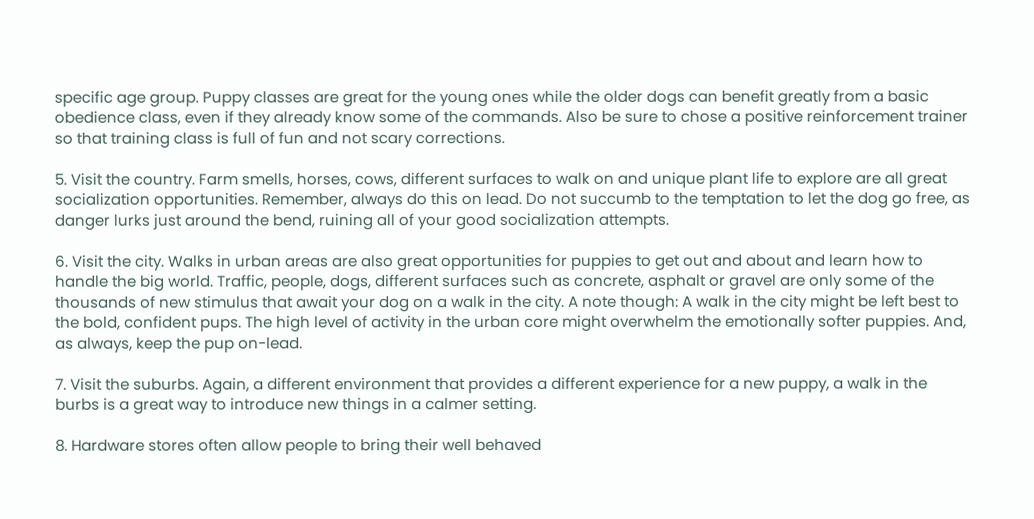specific age group. Puppy classes are great for the young ones while the older dogs can benefit greatly from a basic obedience class, even if they already know some of the commands. Also be sure to chose a positive reinforcement trainer so that training class is full of fun and not scary corrections.

5. Visit the country. Farm smells, horses, cows, different surfaces to walk on and unique plant life to explore are all great socialization opportunities. Remember, always do this on lead. Do not succumb to the temptation to let the dog go free, as danger lurks just around the bend, ruining all of your good socialization attempts.

6. Visit the city. Walks in urban areas are also great opportunities for puppies to get out and about and learn how to handle the big world. Traffic, people, dogs, different surfaces such as concrete, asphalt or gravel are only some of the thousands of new stimulus that await your dog on a walk in the city. A note though: A walk in the city might be left best to the bold, confident pups. The high level of activity in the urban core might overwhelm the emotionally softer puppies. And, as always, keep the pup on-lead.

7. Visit the suburbs. Again, a different environment that provides a different experience for a new puppy, a walk in the burbs is a great way to introduce new things in a calmer setting.

8. Hardware stores often allow people to bring their well behaved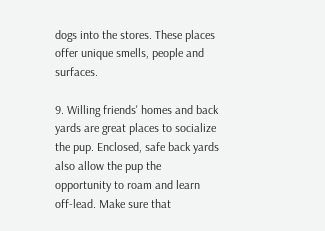dogs into the stores. These places offer unique smells, people and surfaces.

9. Willing friends' homes and back yards are great places to socialize the pup. Enclosed, safe back yards also allow the pup the opportunity to roam and learn off-lead. Make sure that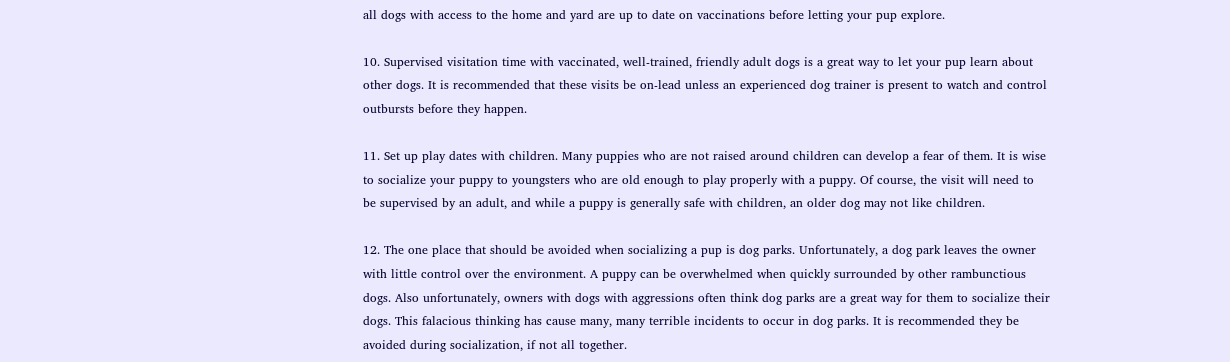all dogs with access to the home and yard are up to date on vaccinations before letting your pup explore.

10. Supervised visitation time with vaccinated, well-trained, friendly adult dogs is a great way to let your pup learn about other dogs. It is recommended that these visits be on-lead unless an experienced dog trainer is present to watch and control outbursts before they happen.

11. Set up play dates with children. Many puppies who are not raised around children can develop a fear of them. It is wise to socialize your puppy to youngsters who are old enough to play properly with a puppy. Of course, the visit will need to be supervised by an adult, and while a puppy is generally safe with children, an older dog may not like children.

12. The one place that should be avoided when socializing a pup is dog parks. Unfortunately, a dog park leaves the owner with little control over the environment. A puppy can be overwhelmed when quickly surrounded by other rambunctious dogs. Also unfortunately, owners with dogs with aggressions often think dog parks are a great way for them to socialize their dogs. This falacious thinking has cause many, many terrible incidents to occur in dog parks. It is recommended they be avoided during socialization, if not all together.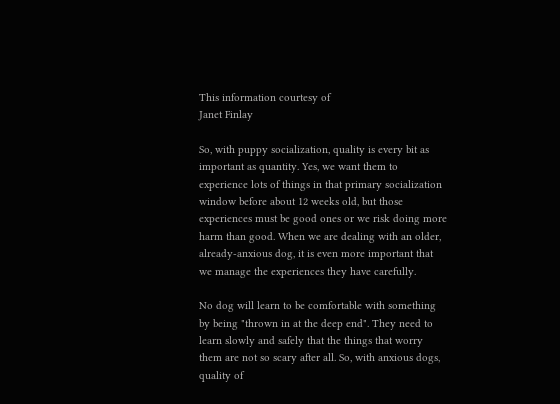This information courtesy of
Janet Finlay

So, with puppy socialization, quality is every bit as important as quantity. Yes, we want them to experience lots of things in that primary socialization window before about 12 weeks old, but those experiences must be good ones or we risk doing more harm than good. When we are dealing with an older, already-anxious dog, it is even more important that we manage the experiences they have carefully.

No dog will learn to be comfortable with something by being "thrown in at the deep end". They need to learn slowly and safely that the things that worry them are not so scary after all. So, with anxious dogs, quality of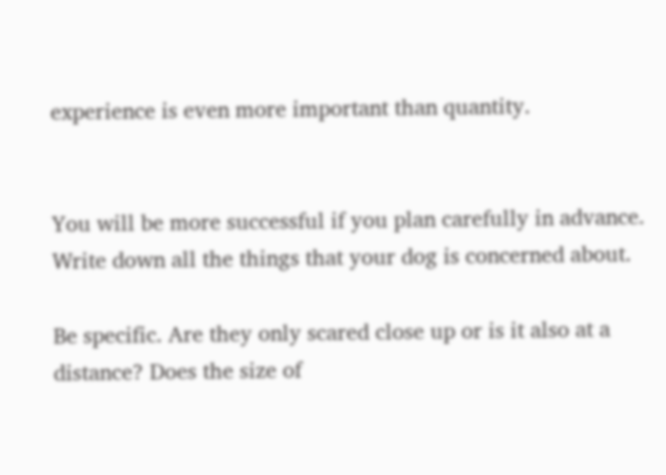experience is even more important than quantity.


You will be more successful if you plan carefully in advance. Write down all the things that your dog is concerned about.

Be specific. Are they only scared close up or is it also at a distance? Does the size of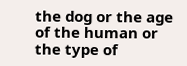the dog or the age of the human or the type of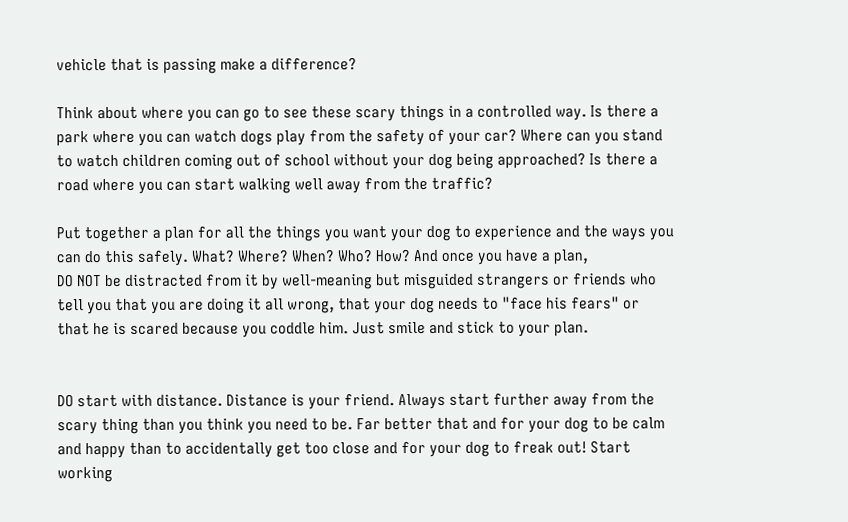vehicle that is passing make a difference?

Think about where you can go to see these scary things in a controlled way. Is there a park where you can watch dogs play from the safety of your car? Where can you stand to watch children coming out of school without your dog being approached? Is there a road where you can start walking well away from the traffic?

Put together a plan for all the things you want your dog to experience and the ways you can do this safely. What? Where? When? Who? How? And once you have a plan,
DO NOT be distracted from it by well-meaning but misguided strangers or friends who tell you that you are doing it all wrong, that your dog needs to "face his fears" or that he is scared because you coddle him. Just smile and stick to your plan.


DO start with distance. Distance is your friend. Always start further away from the scary thing than you think you need to be. Far better that and for your dog to be calm and happy than to accidentally get too close and for your dog to freak out! Start working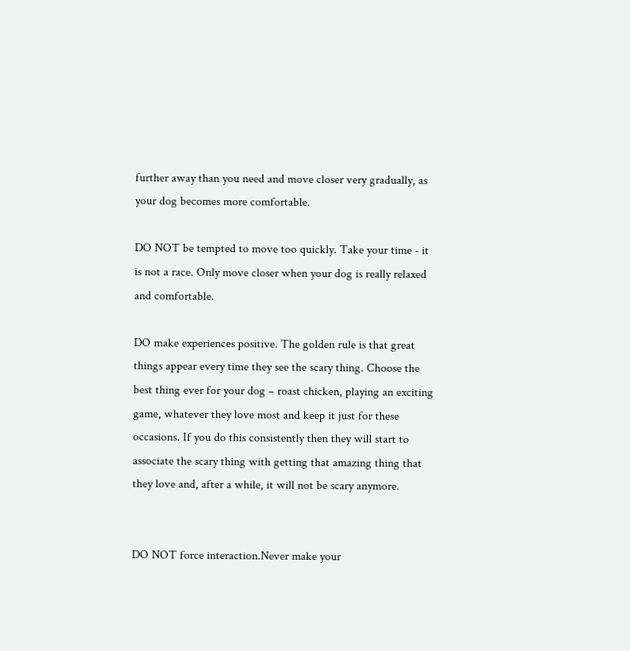further away than you need and move closer very gradually, as your dog becomes more comfortable.

DO NOT be tempted to move too quickly. Take your time - it is not a race. Only move closer when your dog is really relaxed and comfortable.

DO make experiences positive. The golden rule is that great things appear every time they see the scary thing. Choose the best thing ever for your dog – roast chicken, playing an exciting game, whatever they love most and keep it just for these occasions. If you do this consistently then they will start to associate the scary thing with getting that amazing thing that they love and, after a while, it will not be scary anymore.


DO NOT force interaction.Never make your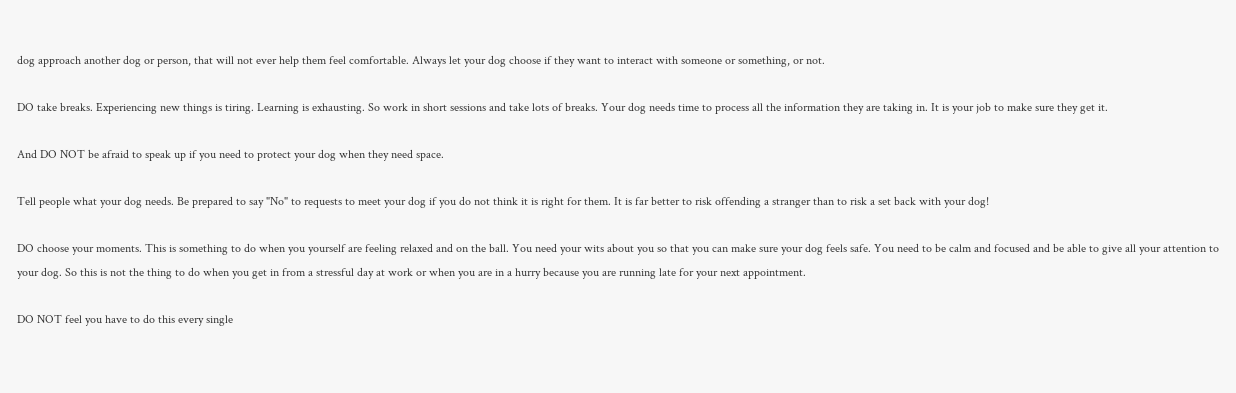dog approach another dog or person, that will not ever help them feel comfortable. Always let your dog choose if they want to interact with someone or something, or not.

DO take breaks. Experiencing new things is tiring. Learning is exhausting. So work in short sessions and take lots of breaks. Your dog needs time to process all the information they are taking in. It is your job to make sure they get it.

And DO NOT be afraid to speak up if you need to protect your dog when they need space.

Tell people what your dog needs. Be prepared to say "No" to requests to meet your dog if you do not think it is right for them. It is far better to risk offending a stranger than to risk a set back with your dog!

DO choose your moments. This is something to do when you yourself are feeling relaxed and on the ball. You need your wits about you so that you can make sure your dog feels safe. You need to be calm and focused and be able to give all your attention to your dog. So this is not the thing to do when you get in from a stressful day at work or when you are in a hurry because you are running late for your next appointment.

DO NOT feel you have to do this every single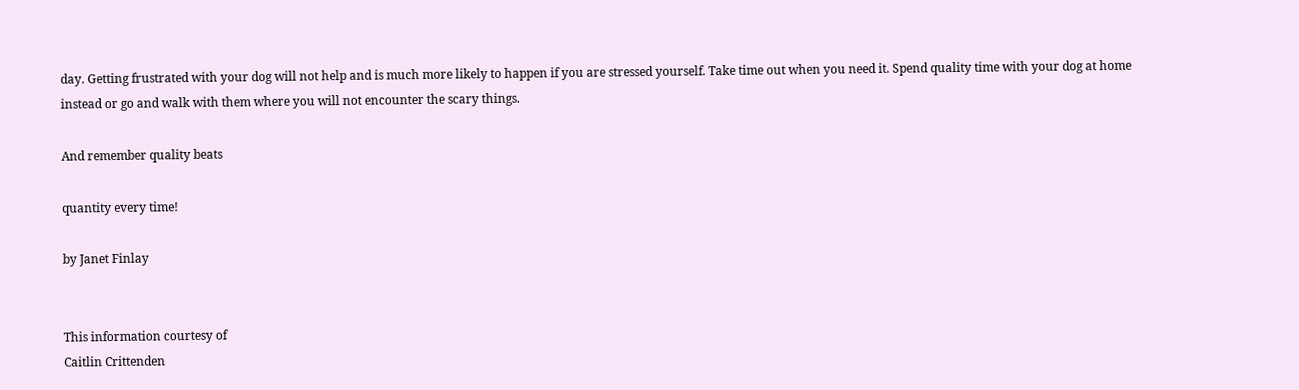day. Getting frustrated with your dog will not help and is much more likely to happen if you are stressed yourself. Take time out when you need it. Spend quality time with your dog at home instead or go and walk with them where you will not encounter the scary things.

And remember quality beats

quantity every time!

by Janet Finlay


This information courtesy of
Caitlin Crittenden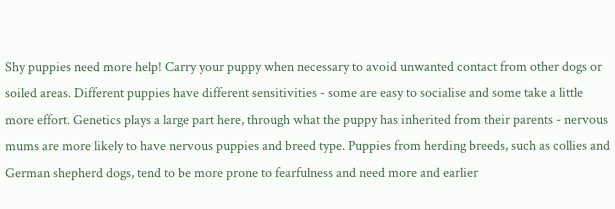Shy puppies need more help! Carry your puppy when necessary to avoid unwanted contact from other dogs or soiled areas. Different puppies have different sensitivities - some are easy to socialise and some take a little more effort. Genetics plays a large part here, through what the puppy has inherited from their parents - nervous mums are more likely to have nervous puppies and breed type. Puppies from herding breeds, such as collies and German shepherd dogs, tend to be more prone to fearfulness and need more and earlier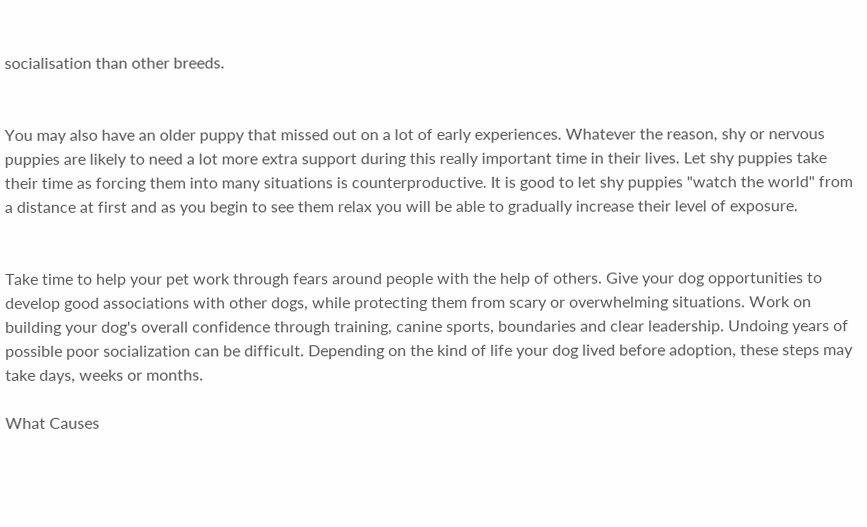socialisation than other breeds.


You may also have an older puppy that missed out on a lot of early experiences. Whatever the reason, shy or nervous puppies are likely to need a lot more extra support during this really important time in their lives. Let shy puppies take their time as forcing them into many situations is counterproductive. It is good to let shy puppies "watch the world" from a distance at first and as you begin to see them relax you will be able to gradually increase their level of exposure.


Take time to help your pet work through fears around people with the help of others. Give your dog opportunities to develop good associations with other dogs, while protecting them from scary or overwhelming situations. Work on building your dog's overall confidence through training, canine sports, boundaries and clear leadership. Undoing years of possible poor socialization can be difficult. Depending on the kind of life your dog lived before adoption, these steps may take days, weeks or months.

What Causes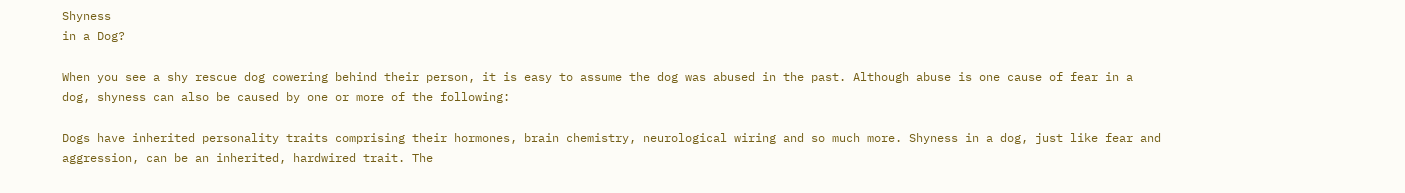Shyness
in a Dog?

When you see a shy rescue dog cowering behind their person, it is easy to assume the dog was abused in the past. Although abuse is one cause of fear in a dog, shyness can also be caused by one or more of the following:

Dogs have inherited personality traits comprising their hormones, brain chemistry, neurological wiring and so much more. Shyness in a dog, just like fear and aggression, can be an inherited, hardwired trait. The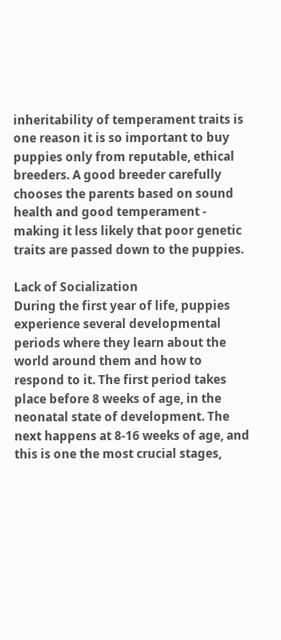inheritability of temperament traits is one reason it is so important to buy puppies only from reputable, ethical breeders. A good breeder carefully chooses the parents based on sound health and good temperament - making it less likely that poor genetic traits are passed down to the puppies.

Lack of Socialization
During the first year of life, puppies experience several developmental periods where they learn about the world around them and how to respond to it. The first period takes place before 8 weeks of age, in the neonatal state of development. The next happens at 8-16 weeks of age, and this is one the most crucial stages,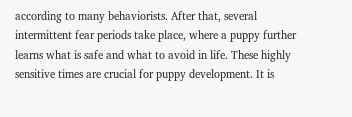according to many behaviorists. After that, several intermittent fear periods take place, where a puppy further learns what is safe and what to avoid in life. These highly sensitive times are crucial for puppy development. It is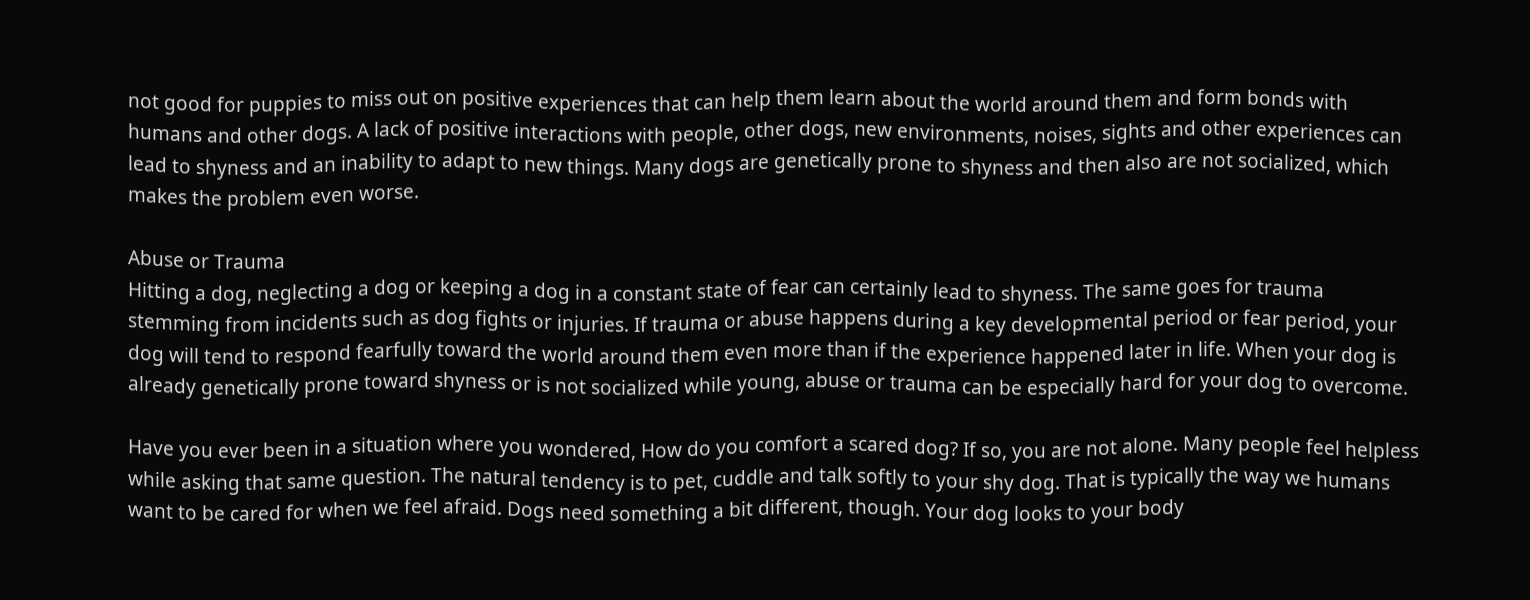not good for puppies to miss out on positive experiences that can help them learn about the world around them and form bonds with humans and other dogs. A lack of positive interactions with people, other dogs, new environments, noises, sights and other experiences can lead to shyness and an inability to adapt to new things. Many dogs are genetically prone to shyness and then also are not socialized, which makes the problem even worse.

Abuse or Trauma
Hitting a dog, neglecting a dog or keeping a dog in a constant state of fear can certainly lead to shyness. The same goes for trauma stemming from incidents such as dog fights or injuries. If trauma or abuse happens during a key developmental period or fear period, your dog will tend to respond fearfully toward the world around them even more than if the experience happened later in life. When your dog is already genetically prone toward shyness or is not socialized while young, abuse or trauma can be especially hard for your dog to overcome.

Have you ever been in a situation where you wondered, How do you comfort a scared dog? If so, you are not alone. Many people feel helpless while asking that same question. The natural tendency is to pet, cuddle and talk softly to your shy dog. That is typically the way we humans want to be cared for when we feel afraid. Dogs need something a bit different, though. Your dog looks to your body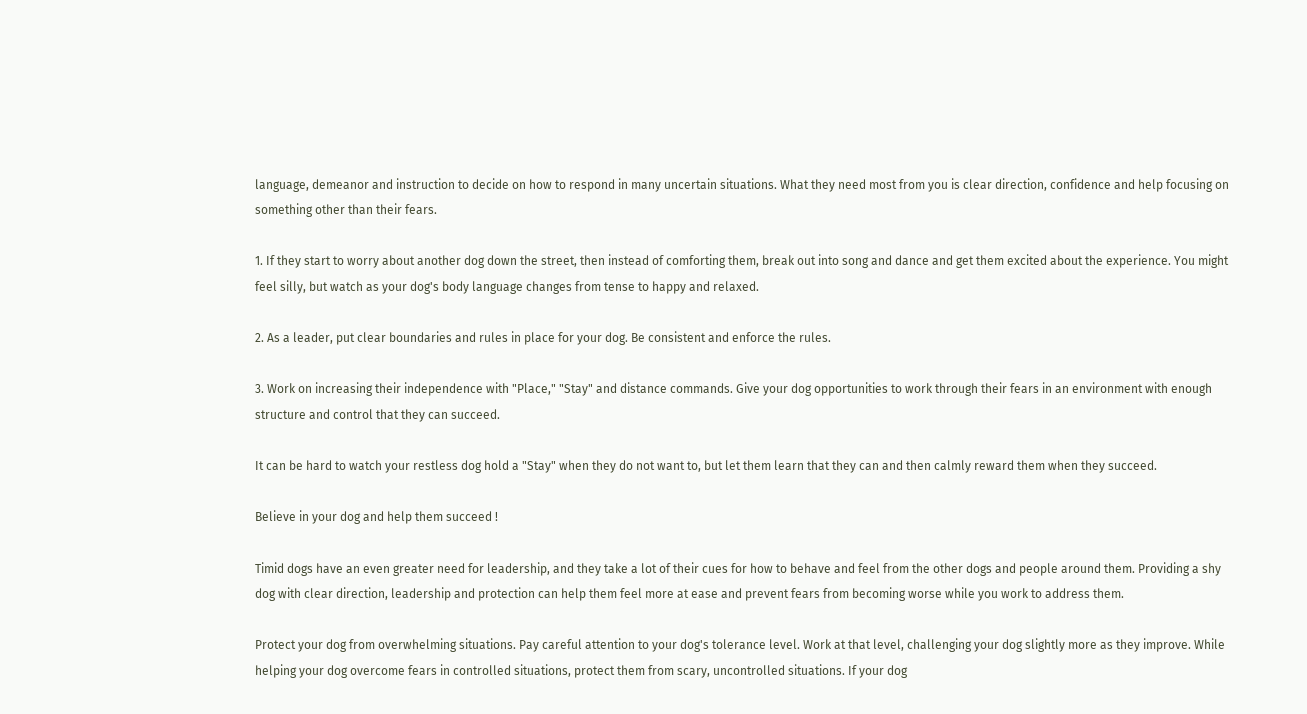language, demeanor and instruction to decide on how to respond in many uncertain situations. What they need most from you is clear direction, confidence and help focusing on something other than their fears.

1. If they start to worry about another dog down the street, then instead of comforting them, break out into song and dance and get them excited about the experience. You might feel silly, but watch as your dog's body language changes from tense to happy and relaxed.

2. As a leader, put clear boundaries and rules in place for your dog. Be consistent and enforce the rules.

3. Work on increasing their independence with "Place," "Stay" and distance commands. Give your dog opportunities to work through their fears in an environment with enough structure and control that they can succeed.

It can be hard to watch your restless dog hold a "Stay" when they do not want to, but let them learn that they can and then calmly reward them when they succeed.

Believe in your dog and help them succeed !

Timid dogs have an even greater need for leadership, and they take a lot of their cues for how to behave and feel from the other dogs and people around them. Providing a shy dog with clear direction, leadership and protection can help them feel more at ease and prevent fears from becoming worse while you work to address them.

Protect your dog from overwhelming situations. Pay careful attention to your dog's tolerance level. Work at that level, challenging your dog slightly more as they improve. While helping your dog overcome fears in controlled situations, protect them from scary, uncontrolled situations. If your dog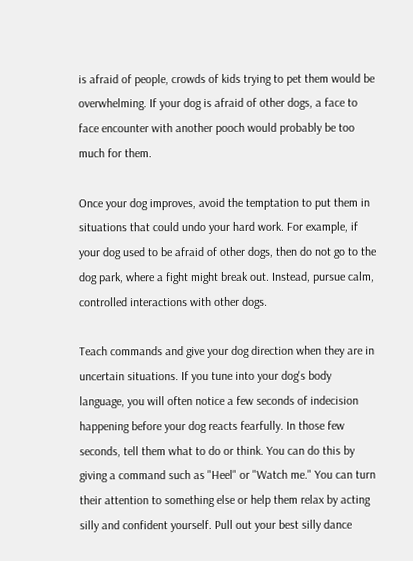is afraid of people, crowds of kids trying to pet them would be overwhelming. If your dog is afraid of other dogs, a face to face encounter with another pooch would probably be too much for them.

Once your dog improves, avoid the temptation to put them in situations that could undo your hard work. For example, if your dog used to be afraid of other dogs, then do not go to the dog park, where a fight might break out. Instead, pursue calm, controlled interactions with other dogs.

Teach commands and give your dog direction when they are in uncertain situations. If you tune into your dog's body language, you will often notice a few seconds of indecision happening before your dog reacts fearfully. In those few seconds, tell them what to do or think. You can do this by giving a command such as "Heel" or "Watch me." You can turn their attention to something else or help them relax by acting silly and confident yourself. Pull out your best silly dance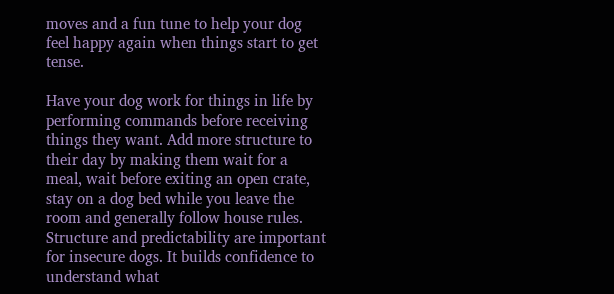moves and a fun tune to help your dog feel happy again when things start to get tense.

Have your dog work for things in life by performing commands before receiving things they want. Add more structure to their day by making them wait for a meal, wait before exiting an open crate, stay on a dog bed while you leave the room and generally follow house rules. Structure and predictability are important for insecure dogs. It builds confidence to understand what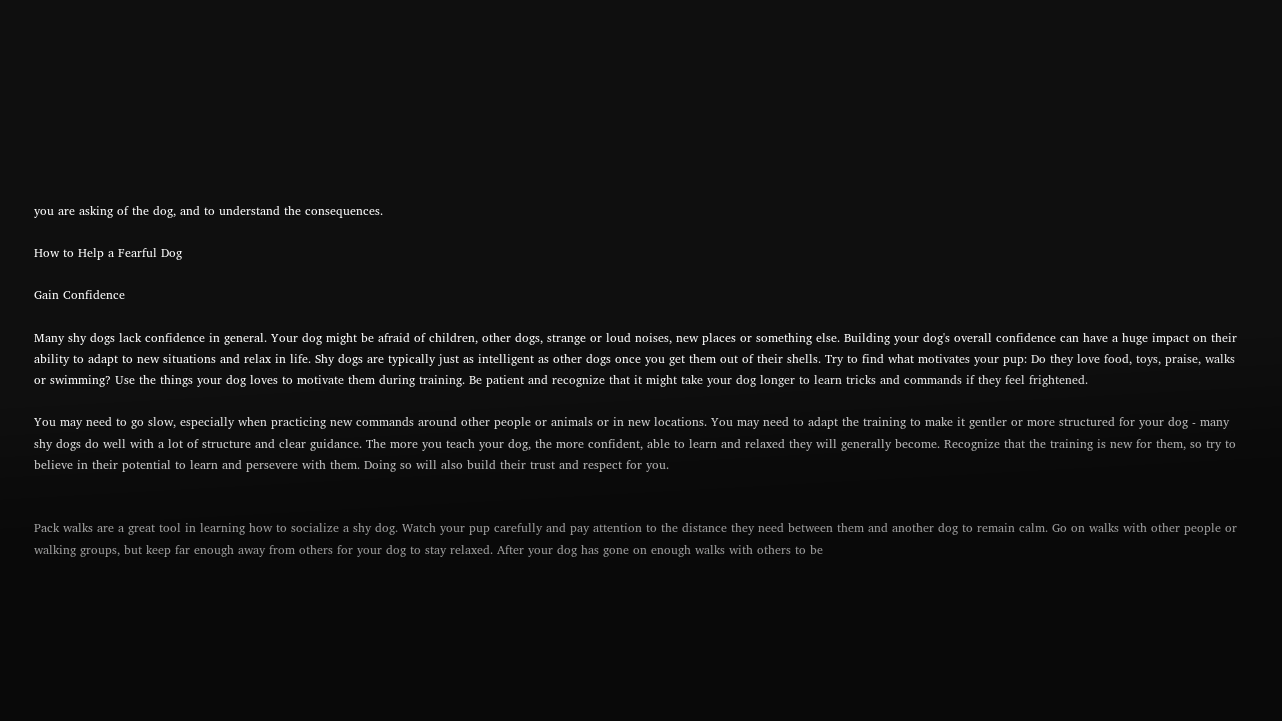you are asking of the dog, and to understand the consequences.

How to Help a Fearful Dog

Gain Confidence

Many shy dogs lack confidence in general. Your dog might be afraid of children, other dogs, strange or loud noises, new places or something else. Building your dog's overall confidence can have a huge impact on their ability to adapt to new situations and relax in life. Shy dogs are typically just as intelligent as other dogs once you get them out of their shells. Try to find what motivates your pup: Do they love food, toys, praise, walks or swimming? Use the things your dog loves to motivate them during training. Be patient and recognize that it might take your dog longer to learn tricks and commands if they feel frightened.

You may need to go slow, especially when practicing new commands around other people or animals or in new locations. You may need to adapt the training to make it gentler or more structured for your dog - many shy dogs do well with a lot of structure and clear guidance. The more you teach your dog, the more confident, able to learn and relaxed they will generally become. Recognize that the training is new for them, so try to believe in their potential to learn and persevere with them. Doing so will also build their trust and respect for you.


Pack walks are a great tool in learning how to socialize a shy dog. Watch your pup carefully and pay attention to the distance they need between them and another dog to remain calm. Go on walks with other people or walking groups, but keep far enough away from others for your dog to stay relaxed. After your dog has gone on enough walks with others to be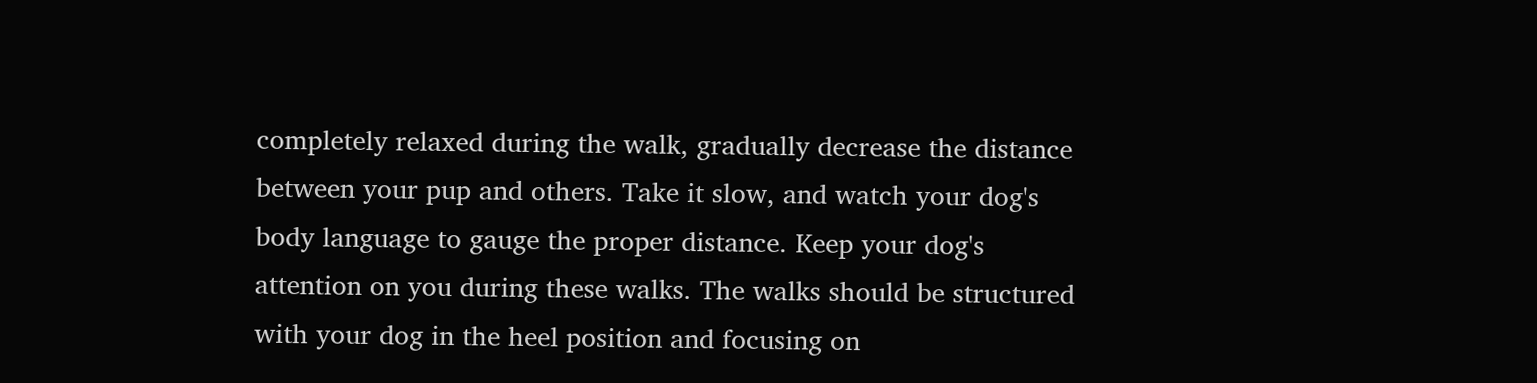completely relaxed during the walk, gradually decrease the distance between your pup and others. Take it slow, and watch your dog's body language to gauge the proper distance. Keep your dog's attention on you during these walks. The walks should be structured with your dog in the heel position and focusing on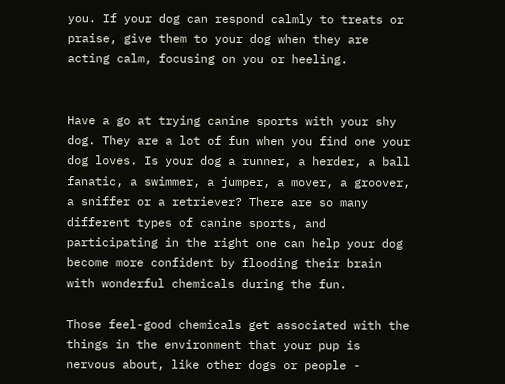you. If your dog can respond calmly to treats or praise, give them to your dog when they are acting calm, focusing on you or heeling.


Have a go at trying canine sports with your shy dog. They are a lot of fun when you find one your dog loves. Is your dog a runner, a herder, a ball fanatic, a swimmer, a jumper, a mover, a groover, a sniffer or a retriever? There are so many different types of canine sports, and participating in the right one can help your dog become more confident by flooding their brain with wonderful chemicals during the fun.

Those feel-good chemicals get associated with the things in the environment that your pup is nervous about, like other dogs or people -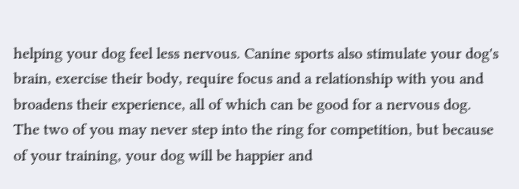helping your dog feel less nervous. Canine sports also stimulate your dog's brain, exercise their body, require focus and a relationship with you and broadens their experience, all of which can be good for a nervous dog. The two of you may never step into the ring for competition, but because of your training, your dog will be happier and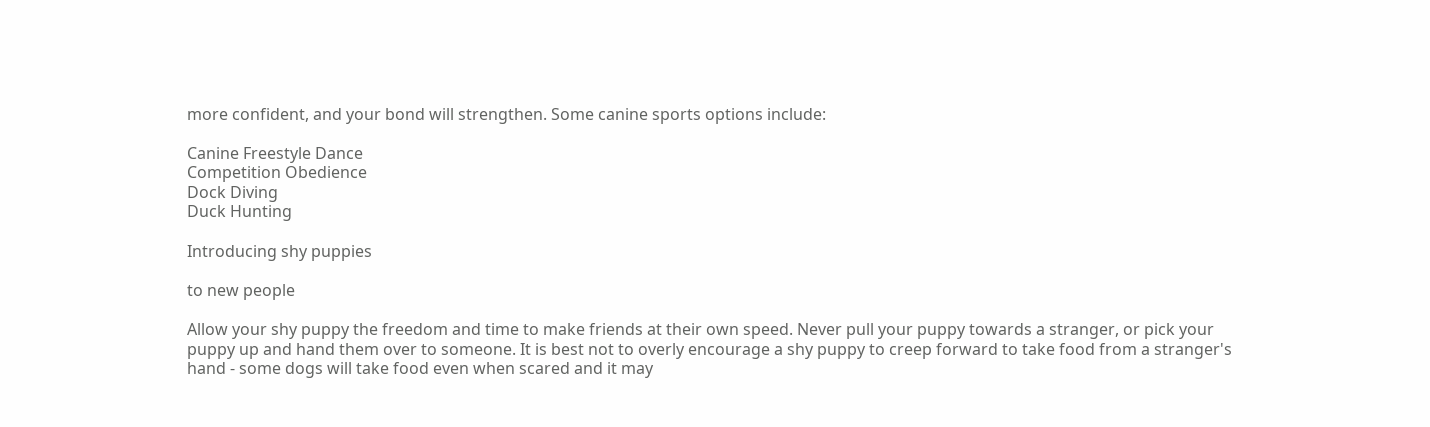more confident, and your bond will strengthen. Some canine sports options include:

Canine Freestyle Dance
Competition Obedience
Dock Diving
Duck Hunting

Introducing shy puppies

to new people

Allow your shy puppy the freedom and time to make friends at their own speed. Never pull your puppy towards a stranger, or pick your puppy up and hand them over to someone. It is best not to overly encourage a shy puppy to creep forward to take food from a stranger's hand - some dogs will take food even when scared and it may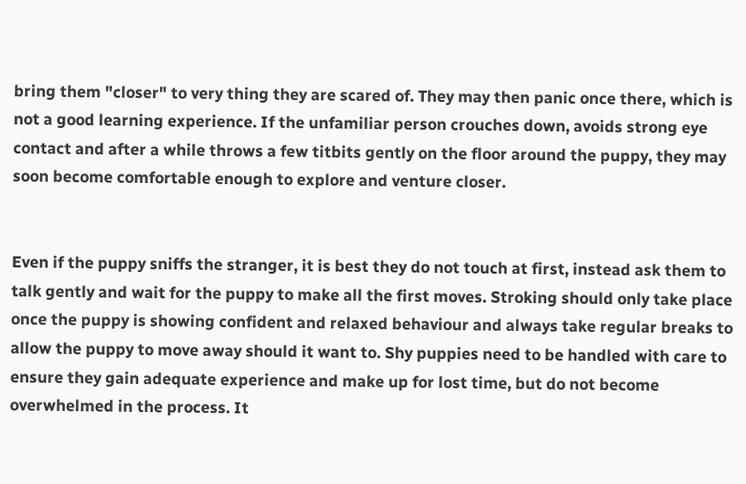bring them "closer" to very thing they are scared of. They may then panic once there, which is not a good learning experience. If the unfamiliar person crouches down, avoids strong eye contact and after a while throws a few titbits gently on the floor around the puppy, they may soon become comfortable enough to explore and venture closer.


Even if the puppy sniffs the stranger, it is best they do not touch at first, instead ask them to talk gently and wait for the puppy to make all the first moves. Stroking should only take place once the puppy is showing confident and relaxed behaviour and always take regular breaks to allow the puppy to move away should it want to. Shy puppies need to be handled with care to ensure they gain adequate experience and make up for lost time, but do not become overwhelmed in the process. It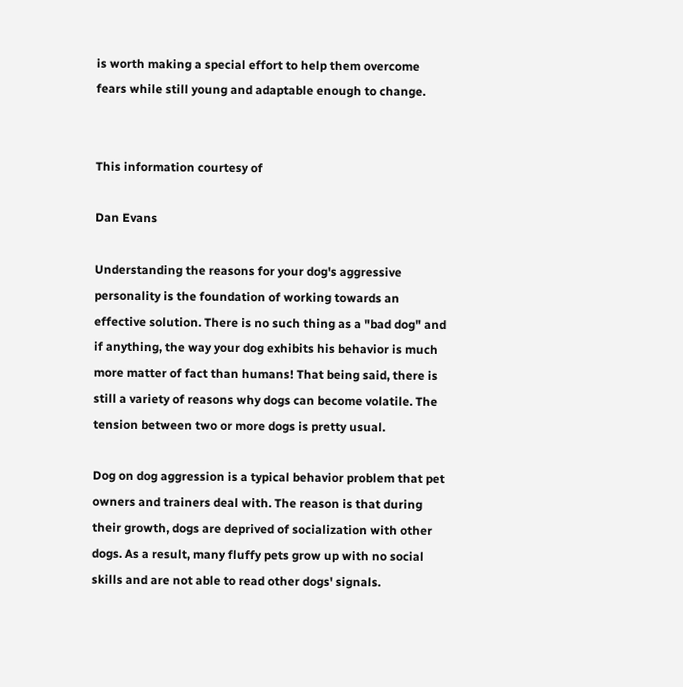is worth making a special effort to help them overcome fears while still young and adaptable enough to change.


This information courtesy of

Dan Evans

Understanding the reasons for your dog's aggressive personality is the foundation of working towards an effective solution. There is no such thing as a "bad dog" and if anything, the way your dog exhibits his behavior is much more matter of fact than humans! That being said, there is still a variety of reasons why dogs can become volatile. The tension between two or more dogs is pretty usual.

Dog on dog aggression is a typical behavior problem that pet owners and trainers deal with. The reason is that during their growth, dogs are deprived of socialization with other dogs. As a result, many fluffy pets grow up with no social skills and are not able to read other dogs' signals.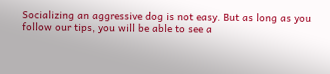Socializing an aggressive dog is not easy. But as long as you follow our tips, you will be able to see a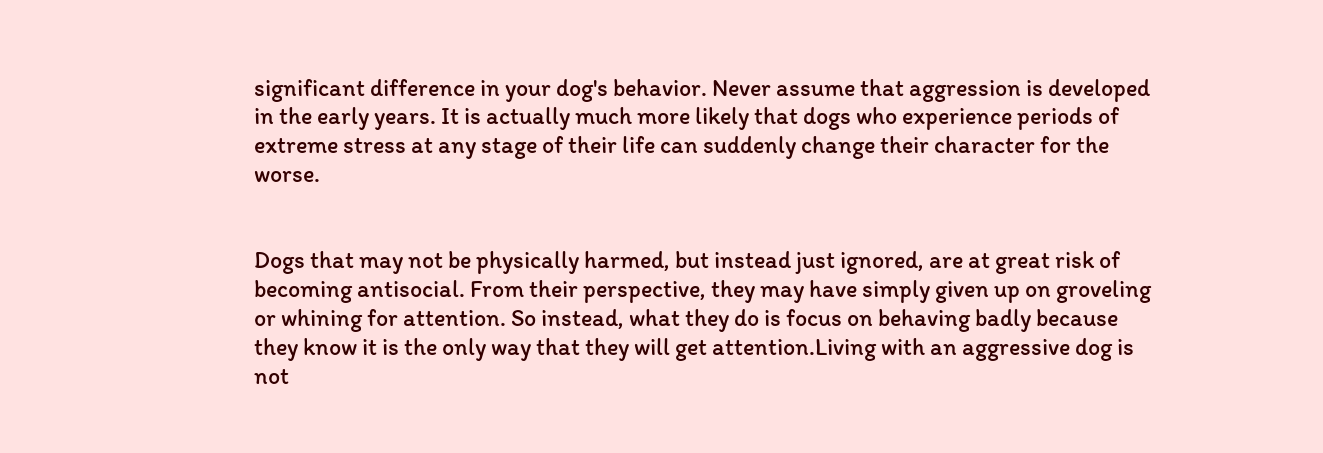significant difference in your dog's behavior. Never assume that aggression is developed in the early years. It is actually much more likely that dogs who experience periods of extreme stress at any stage of their life can suddenly change their character for the worse.


Dogs that may not be physically harmed, but instead just ignored, are at great risk of becoming antisocial. From their perspective, they may have simply given up on groveling or whining for attention. So instead, what they do is focus on behaving badly because they know it is the only way that they will get attention.Living with an aggressive dog is not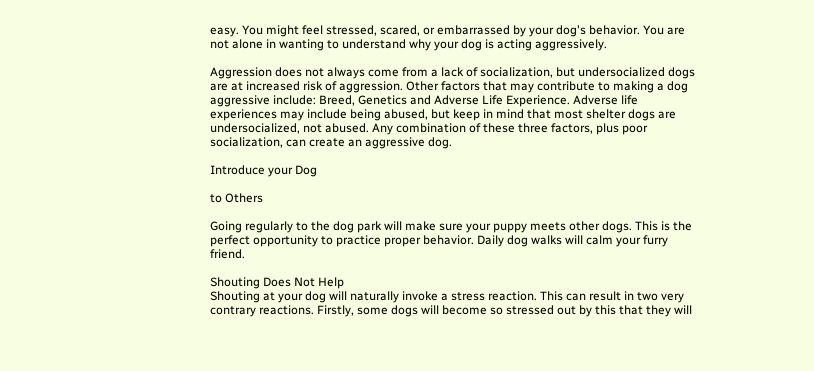easy. You might feel stressed, scared, or embarrassed by your dog's behavior. You are not alone in wanting to understand why your dog is acting aggressively.

Aggression does not always come from a lack of socialization, but undersocialized dogs are at increased risk of aggression. Other factors that may contribute to making a dog aggressive include: Breed, Genetics and Adverse Life Experience. Adverse life experiences may include being abused, but keep in mind that most shelter dogs are undersocialized, not abused. Any combination of these three factors, plus poor socialization, can create an aggressive dog.

Introduce your Dog

to Others

Going regularly to the dog park will make sure your puppy meets other dogs. This is the perfect opportunity to practice proper behavior. Daily dog walks will calm your furry friend.

Shouting Does Not Help
Shouting at your dog will naturally invoke a stress reaction. This can result in two very contrary reactions. Firstly, some dogs will become so stressed out by this that they will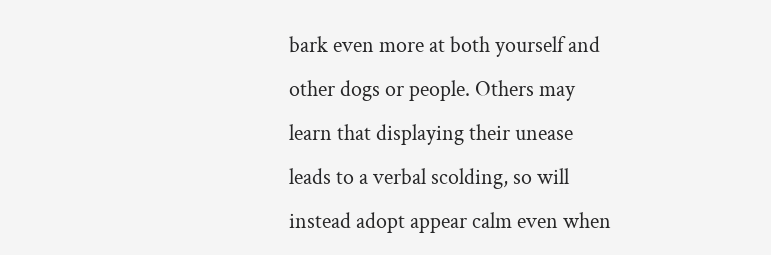bark even more at both yourself and other dogs or people. Others may learn that displaying their unease leads to a verbal scolding, so will instead adopt appear calm even when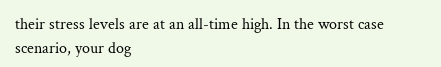their stress levels are at an all-time high. In the worst case scenario, your dog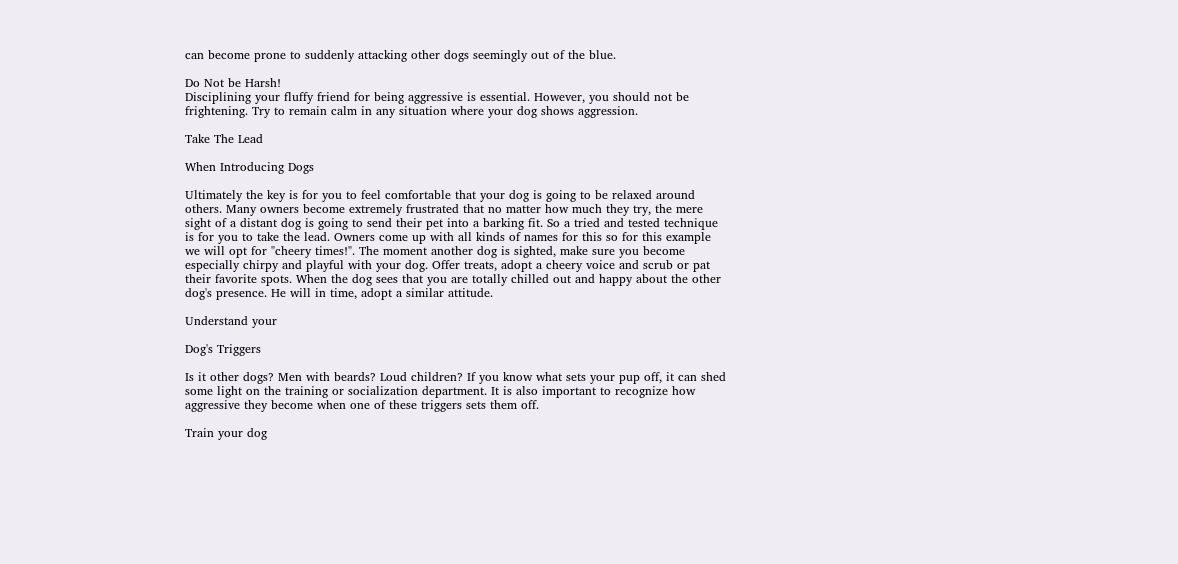can become prone to suddenly attacking other dogs seemingly out of the blue.

Do Not be Harsh!
Disciplining your fluffy friend for being aggressive is essential. However, you should not be frightening. Try to remain calm in any situation where your dog shows aggression.

Take The Lead

When Introducing Dogs

Ultimately the key is for you to feel comfortable that your dog is going to be relaxed around others. Many owners become extremely frustrated that no matter how much they try, the mere sight of a distant dog is going to send their pet into a barking fit. So a tried and tested technique is for you to take the lead. Owners come up with all kinds of names for this so for this example we will opt for "cheery times!". The moment another dog is sighted, make sure you become especially chirpy and playful with your dog. Offer treats, adopt a cheery voice and scrub or pat their favorite spots. When the dog sees that you are totally chilled out and happy about the other dog's presence. He will in time, adopt a similar attitude.

Understand your

Dog's Triggers

Is it other dogs? Men with beards? Loud children? If you know what sets your pup off, it can shed some light on the training or socialization department. It is also important to recognize how aggressive they become when one of these triggers sets them off.

Train your dog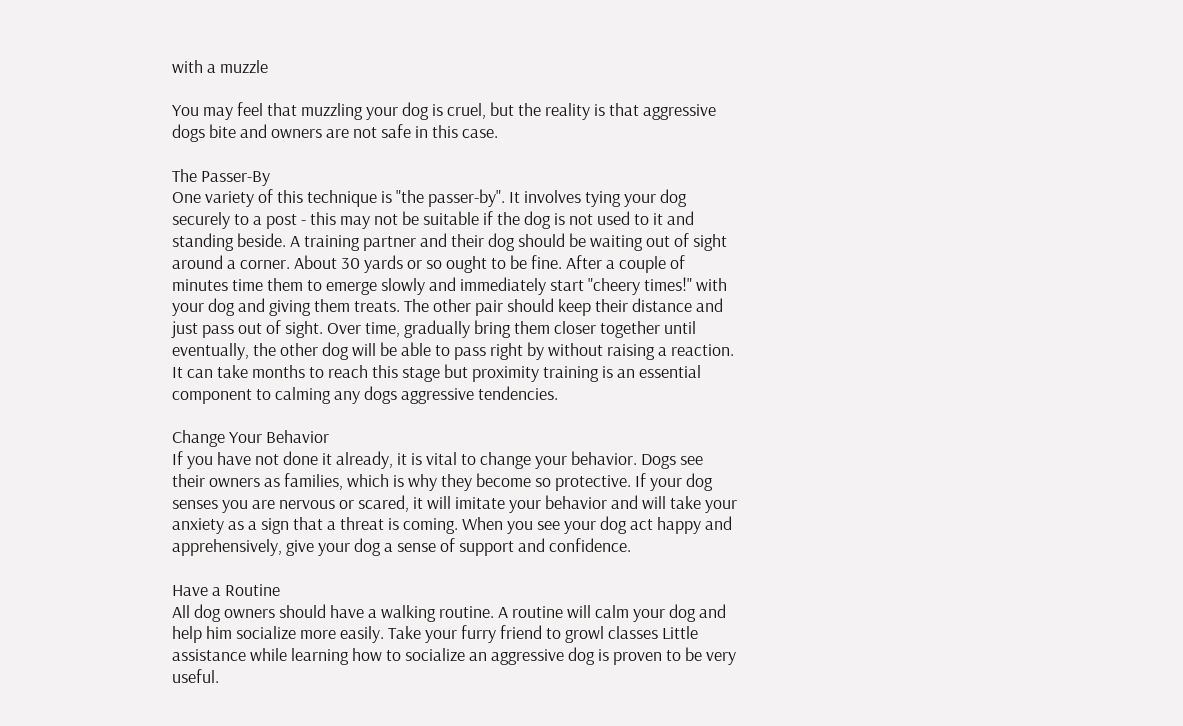with a muzzle

You may feel that muzzling your dog is cruel, but the reality is that aggressive dogs bite and owners are not safe in this case.

The Passer-By
One variety of this technique is "the passer-by". It involves tying your dog securely to a post - this may not be suitable if the dog is not used to it and standing beside. A training partner and their dog should be waiting out of sight around a corner. About 30 yards or so ought to be fine. After a couple of minutes time them to emerge slowly and immediately start "cheery times!" with your dog and giving them treats. The other pair should keep their distance and just pass out of sight. Over time, gradually bring them closer together until eventually, the other dog will be able to pass right by without raising a reaction. It can take months to reach this stage but proximity training is an essential component to calming any dogs aggressive tendencies.

Change Your Behavior
If you have not done it already, it is vital to change your behavior. Dogs see their owners as families, which is why they become so protective. If your dog senses you are nervous or scared, it will imitate your behavior and will take your anxiety as a sign that a threat is coming. When you see your dog act happy and apprehensively, give your dog a sense of support and confidence.

Have a Routine
All dog owners should have a walking routine. A routine will calm your dog and help him socialize more easily. Take your furry friend to growl classes Little assistance while learning how to socialize an aggressive dog is proven to be very useful.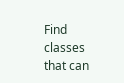Find classes that can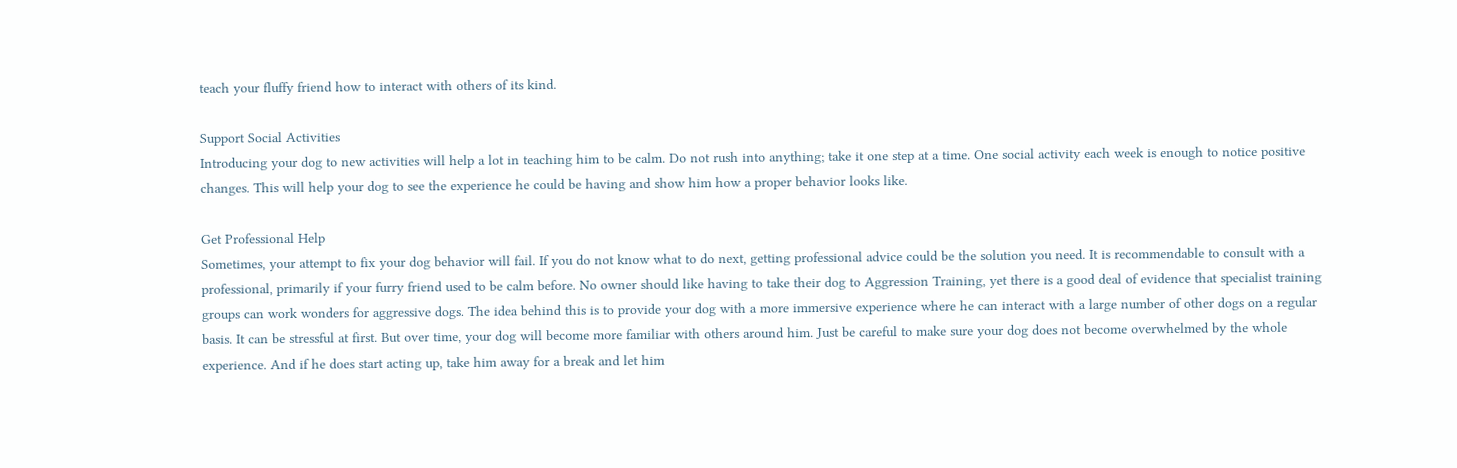teach your fluffy friend how to interact with others of its kind.

Support Social Activities
Introducing your dog to new activities will help a lot in teaching him to be calm. Do not rush into anything; take it one step at a time. One social activity each week is enough to notice positive changes. This will help your dog to see the experience he could be having and show him how a proper behavior looks like.

Get Professional Help
Sometimes, your attempt to fix your dog behavior will fail. If you do not know what to do next, getting professional advice could be the solution you need. It is recommendable to consult with a professional, primarily if your furry friend used to be calm before. No owner should like having to take their dog to Aggression Training, yet there is a good deal of evidence that specialist training groups can work wonders for aggressive dogs. The idea behind this is to provide your dog with a more immersive experience where he can interact with a large number of other dogs on a regular basis. It can be stressful at first. But over time, your dog will become more familiar with others around him. Just be careful to make sure your dog does not become overwhelmed by the whole experience. And if he does start acting up, take him away for a break and let him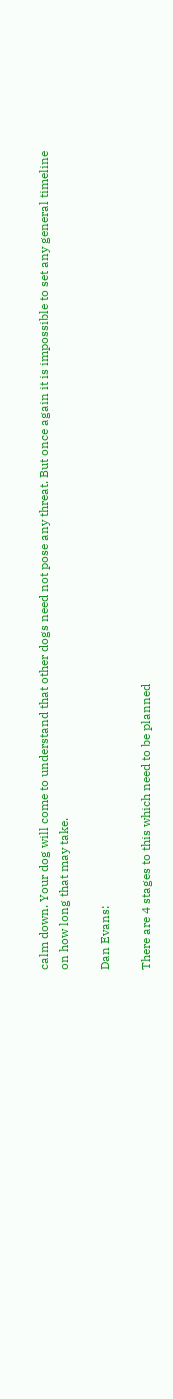calm down. Your dog will come to understand that other dogs need not pose any threat. But once again it is impossible to set any general timeline on how long that may take.

Dan Evans:

There are 4 stages to this which need to be planned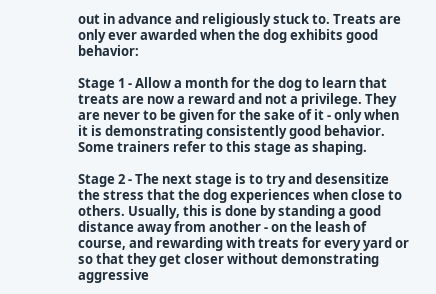out in advance and religiously stuck to. Treats are only ever awarded when the dog exhibits good behavior:

Stage 1 - Allow a month for the dog to learn that treats are now a reward and not a privilege. They are never to be given for the sake of it - only when it is demonstrating consistently good behavior. Some trainers refer to this stage as shaping.

Stage 2 - The next stage is to try and desensitize the stress that the dog experiences when close to others. Usually, this is done by standing a good distance away from another - on the leash of course, and rewarding with treats for every yard or so that they get closer without demonstrating aggressive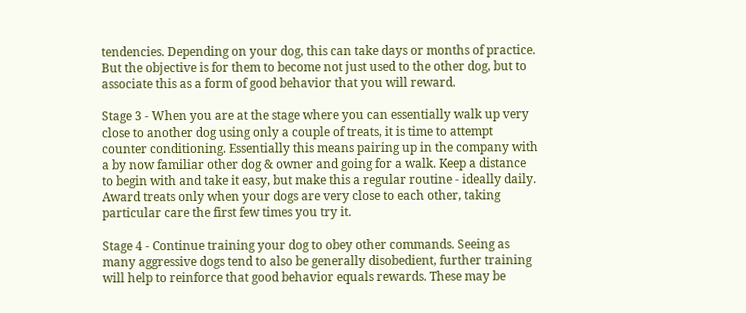tendencies. Depending on your dog, this can take days or months of practice. But the objective is for them to become not just used to the other dog, but to associate this as a form of good behavior that you will reward.

Stage 3 - When you are at the stage where you can essentially walk up very close to another dog using only a couple of treats, it is time to attempt counter conditioning. Essentially this means pairing up in the company with a by now familiar other dog & owner and going for a walk. Keep a distance to begin with and take it easy, but make this a regular routine - ideally daily. Award treats only when your dogs are very close to each other, taking particular care the first few times you try it.

Stage 4 - Continue training your dog to obey other commands. Seeing as many aggressive dogs tend to also be generally disobedient, further training will help to reinforce that good behavior equals rewards. These may be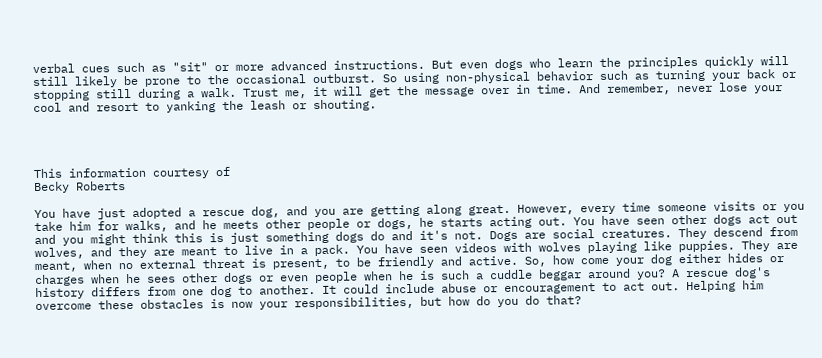verbal cues such as "sit" or more advanced instructions. But even dogs who learn the principles quickly will still likely be prone to the occasional outburst. So using non-physical behavior such as turning your back or stopping still during a walk. Trust me, it will get the message over in time. And remember, never lose your cool and resort to yanking the leash or shouting.




This information courtesy of
Becky Roberts

You have just adopted a rescue dog, and you are getting along great. However, every time someone visits or you take him for walks, and he meets other people or dogs, he starts acting out. You have seen other dogs act out and you might think this is just something dogs do and it's not. Dogs are social creatures. They descend from wolves, and they are meant to live in a pack. You have seen videos with wolves playing like puppies. They are meant, when no external threat is present, to be friendly and active. So, how come your dog either hides or charges when he sees other dogs or even people when he is such a cuddle beggar around you? A rescue dog's history differs from one dog to another. It could include abuse or encouragement to act out. Helping him overcome these obstacles is now your responsibilities, but how do you do that?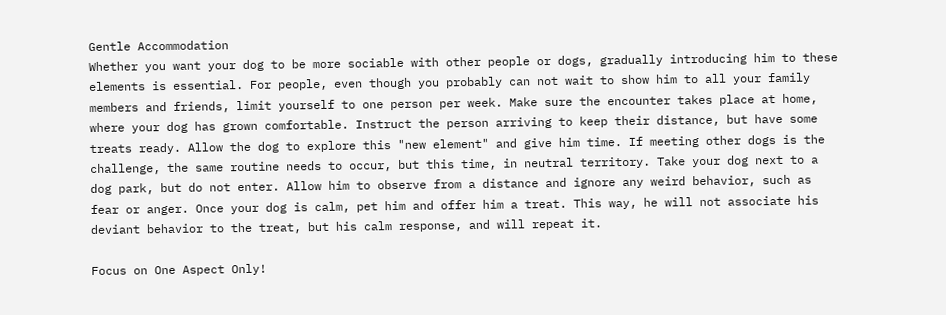Gentle Accommodation
Whether you want your dog to be more sociable with other people or dogs, gradually introducing him to these elements is essential. For people, even though you probably can not wait to show him to all your family members and friends, limit yourself to one person per week. Make sure the encounter takes place at home, where your dog has grown comfortable. Instruct the person arriving to keep their distance, but have some treats ready. Allow the dog to explore this "new element" and give him time. If meeting other dogs is the challenge, the same routine needs to occur, but this time, in neutral territory. Take your dog next to a dog park, but do not enter. Allow him to observe from a distance and ignore any weird behavior, such as fear or anger. Once your dog is calm, pet him and offer him a treat. This way, he will not associate his deviant behavior to the treat, but his calm response, and will repeat it.

Focus on One Aspect Only!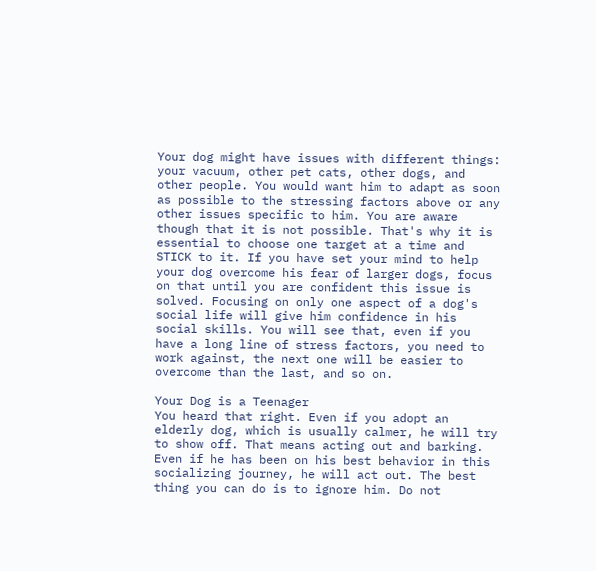Your dog might have issues with different things: your vacuum, other pet cats, other dogs, and other people. You would want him to adapt as soon as possible to the stressing factors above or any other issues specific to him. You are aware though that it is not possible. That's why it is essential to choose one target at a time and STICK to it. If you have set your mind to help your dog overcome his fear of larger dogs, focus on that until you are confident this issue is solved. Focusing on only one aspect of a dog's social life will give him confidence in his social skills. You will see that, even if you have a long line of stress factors, you need to work against, the next one will be easier to overcome than the last, and so on.

Your Dog is a Teenager
You heard that right. Even if you adopt an elderly dog, which is usually calmer, he will try to show off. That means acting out and barking. Even if he has been on his best behavior in this socializing journey, he will act out. The best thing you can do is to ignore him. Do not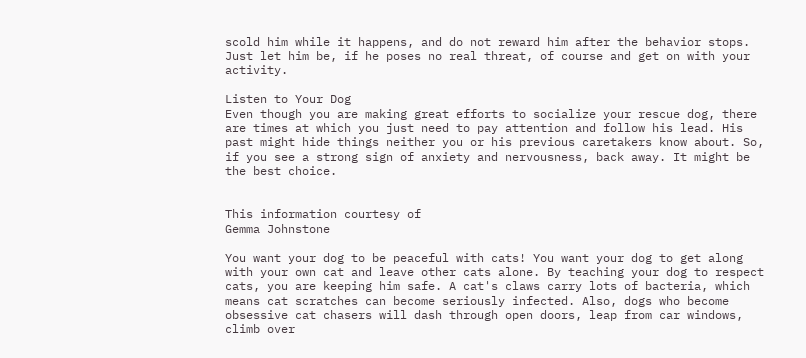scold him while it happens, and do not reward him after the behavior stops. Just let him be, if he poses no real threat, of course and get on with your activity.

Listen to Your Dog
Even though you are making great efforts to socialize your rescue dog, there are times at which you just need to pay attention and follow his lead. His past might hide things neither you or his previous caretakers know about. So, if you see a strong sign of anxiety and nervousness, back away. It might be the best choice.


This information courtesy of
Gemma Johnstone

You want your dog to be peaceful with cats! You want your dog to get along with your own cat and leave other cats alone. By teaching your dog to respect cats, you are keeping him safe. A cat's claws carry lots of bacteria, which means cat scratches can become seriously infected. Also, dogs who become obsessive cat chasers will dash through open doors, leap from car windows, climb over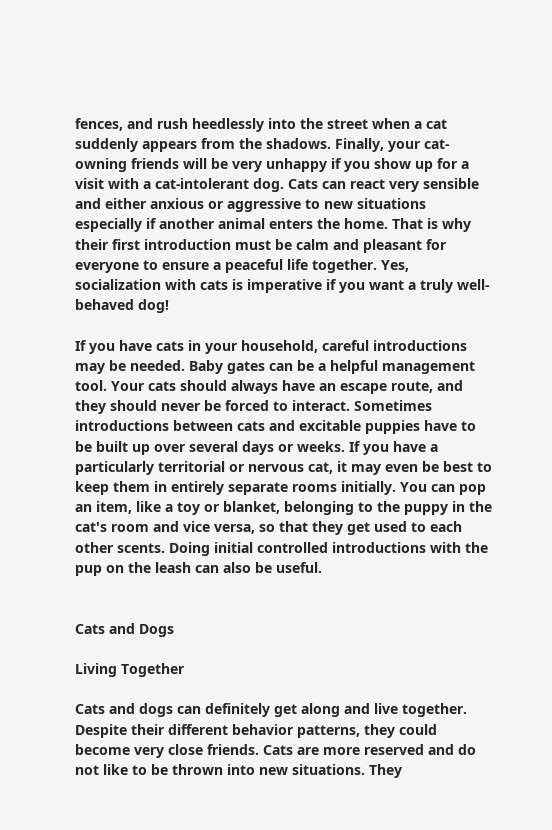fences, and rush heedlessly into the street when a cat suddenly appears from the shadows. Finally, your cat-owning friends will be very unhappy if you show up for a visit with a cat-intolerant dog. Cats can react very sensible and either anxious or aggressive to new situations especially if another animal enters the home. That is why their first introduction must be calm and pleasant for everyone to ensure a peaceful life together. Yes, socialization with cats is imperative if you want a truly well-behaved dog!

If you have cats in your household, careful introductions may be needed. Baby gates can be a helpful management tool. Your cats should always have an escape route, and they should never be forced to interact. Sometimes introductions between cats and excitable puppies have to be built up over several days or weeks. If you have a particularly territorial or nervous cat, it may even be best to keep them in entirely separate rooms initially. You can pop an item, like a toy or blanket, belonging to the puppy in the cat's room and vice versa, so that they get used to each other scents. Doing initial controlled introductions with the pup on the leash can also be useful.


Cats and Dogs

Living Together

Cats and dogs can definitely get along and live together. Despite their different behavior patterns, they could become very close friends. Cats are more reserved and do not like to be thrown into new situations. They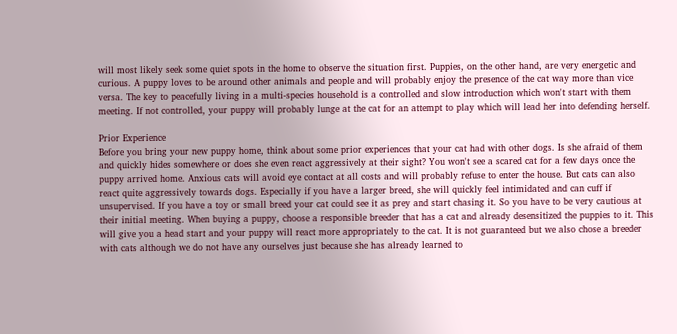will most likely seek some quiet spots in the home to observe the situation first. Puppies, on the other hand, are very energetic and curious. A puppy loves to be around other animals and people and will probably enjoy the presence of the cat way more than vice versa. The key to peacefully living in a multi-species household is a controlled and slow introduction which won't start with them meeting. If not controlled, your puppy will probably lunge at the cat for an attempt to play which will lead her into defending herself.

Prior Experience
Before you bring your new puppy home, think about some prior experiences that your cat had with other dogs. Is she afraid of them and quickly hides somewhere or does she even react aggressively at their sight? You won't see a scared cat for a few days once the puppy arrived home. Anxious cats will avoid eye contact at all costs and will probably refuse to enter the house. But cats can also react quite aggressively towards dogs. Especially if you have a larger breed, she will quickly feel intimidated and can cuff if unsupervised. If you have a toy or small breed your cat could see it as prey and start chasing it. So you have to be very cautious at their initial meeting. When buying a puppy, choose a responsible breeder that has a cat and already desensitized the puppies to it. This will give you a head start and your puppy will react more appropriately to the cat. It is not guaranteed but we also chose a breeder with cats although we do not have any ourselves just because she has already learned to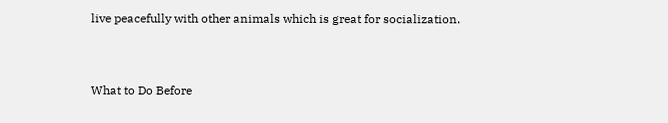live peacefully with other animals which is great for socialization.


What to Do Before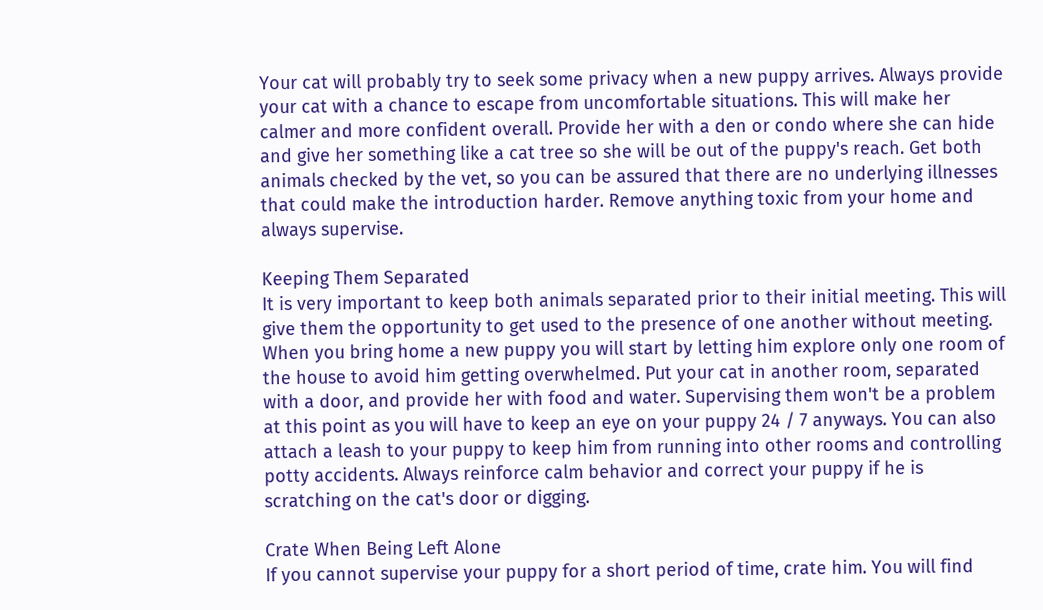Your cat will probably try to seek some privacy when a new puppy arrives. Always provide your cat with a chance to escape from uncomfortable situations. This will make her calmer and more confident overall. Provide her with a den or condo where she can hide and give her something like a cat tree so she will be out of the puppy's reach. Get both animals checked by the vet, so you can be assured that there are no underlying illnesses that could make the introduction harder. Remove anything toxic from your home and always supervise.

Keeping Them Separated
It is very important to keep both animals separated prior to their initial meeting. This will give them the opportunity to get used to the presence of one another without meeting. When you bring home a new puppy you will start by letting him explore only one room of the house to avoid him getting overwhelmed. Put your cat in another room, separated with a door, and provide her with food and water. Supervising them won't be a problem at this point as you will have to keep an eye on your puppy 24 / 7 anyways. You can also attach a leash to your puppy to keep him from running into other rooms and controlling potty accidents. Always reinforce calm behavior and correct your puppy if he is scratching on the cat's door or digging.

Crate When Being Left Alone
If you cannot supervise your puppy for a short period of time, crate him. You will find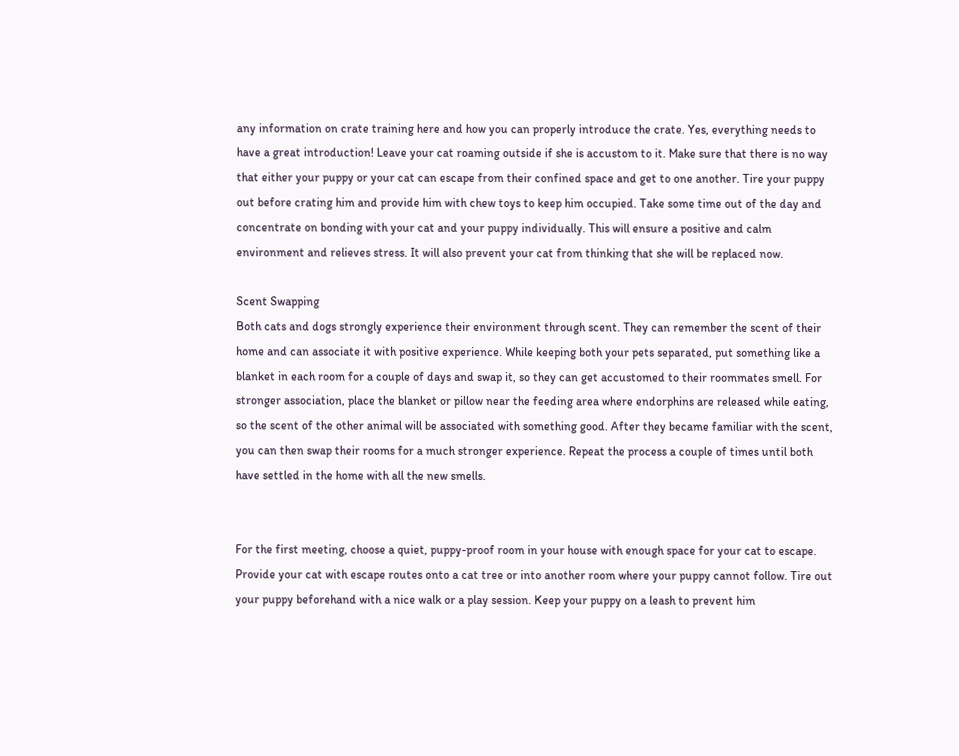any information on crate training here and how you can properly introduce the crate. Yes, everything needs to have a great introduction! Leave your cat roaming outside if she is accustom to it. Make sure that there is no way that either your puppy or your cat can escape from their confined space and get to one another. Tire your puppy out before crating him and provide him with chew toys to keep him occupied. Take some time out of the day and concentrate on bonding with your cat and your puppy individually. This will ensure a positive and calm environment and relieves stress. It will also prevent your cat from thinking that she will be replaced now.

Scent Swapping
Both cats and dogs strongly experience their environment through scent. They can remember the scent of their home and can associate it with positive experience. While keeping both your pets separated, put something like a blanket in each room for a couple of days and swap it, so they can get accustomed to their roommates smell. For stronger association, place the blanket or pillow near the feeding area where endorphins are released while eating, so the scent of the other animal will be associated with something good. After they became familiar with the scent, you can then swap their rooms for a much stronger experience. Repeat the process a couple of times until both have settled in the home with all the new smells.


For the first meeting, choose a quiet, puppy-proof room in your house with enough space for your cat to escape. Provide your cat with escape routes onto a cat tree or into another room where your puppy cannot follow. Tire out your puppy beforehand with a nice walk or a play session. Keep your puppy on a leash to prevent him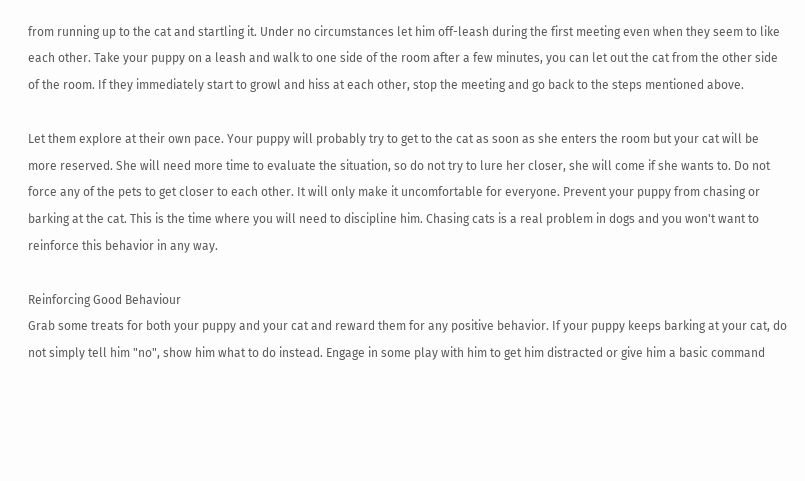from running up to the cat and startling it. Under no circumstances let him off-leash during the first meeting even when they seem to like each other. Take your puppy on a leash and walk to one side of the room after a few minutes, you can let out the cat from the other side of the room. If they immediately start to growl and hiss at each other, stop the meeting and go back to the steps mentioned above.

Let them explore at their own pace. Your puppy will probably try to get to the cat as soon as she enters the room but your cat will be more reserved. She will need more time to evaluate the situation, so do not try to lure her closer, she will come if she wants to. Do not force any of the pets to get closer to each other. It will only make it uncomfortable for everyone. Prevent your puppy from chasing or barking at the cat. This is the time where you will need to discipline him. Chasing cats is a real problem in dogs and you won't want to reinforce this behavior in any way.

Reinforcing Good Behaviour
Grab some treats for both your puppy and your cat and reward them for any positive behavior. If your puppy keeps barking at your cat, do not simply tell him "no", show him what to do instead. Engage in some play with him to get him distracted or give him a basic command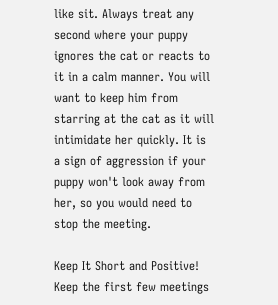like sit. Always treat any second where your puppy ignores the cat or reacts to it in a calm manner. You will want to keep him from starring at the cat as it will intimidate her quickly. It is a sign of aggression if your puppy won't look away from her, so you would need to stop the meeting.

Keep It Short and Positive!
Keep the first few meetings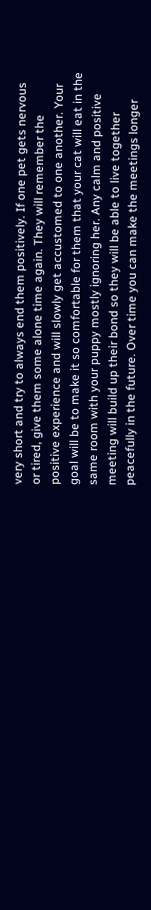very short and try to always end them positively. If one pet gets nervous or tired, give them some alone time again. They will remember the positive experience and will slowly get accustomed to one another. Your goal will be to make it so comfortable for them that your cat will eat in the same room with your puppy mostly ignoring her. Any calm and positive meeting will build up their bond so they will be able to live together peacefully in the future. Over time you can make the meetings longer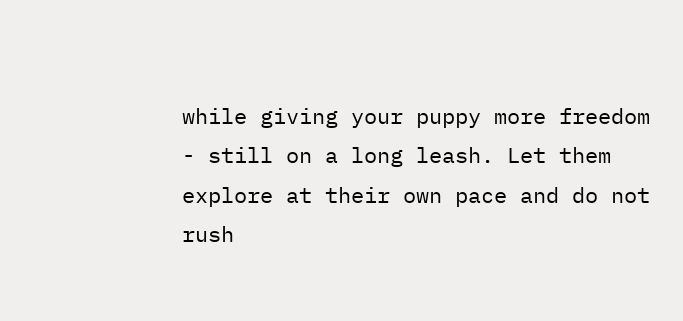while giving your puppy more freedom - still on a long leash. Let them explore at their own pace and do not rush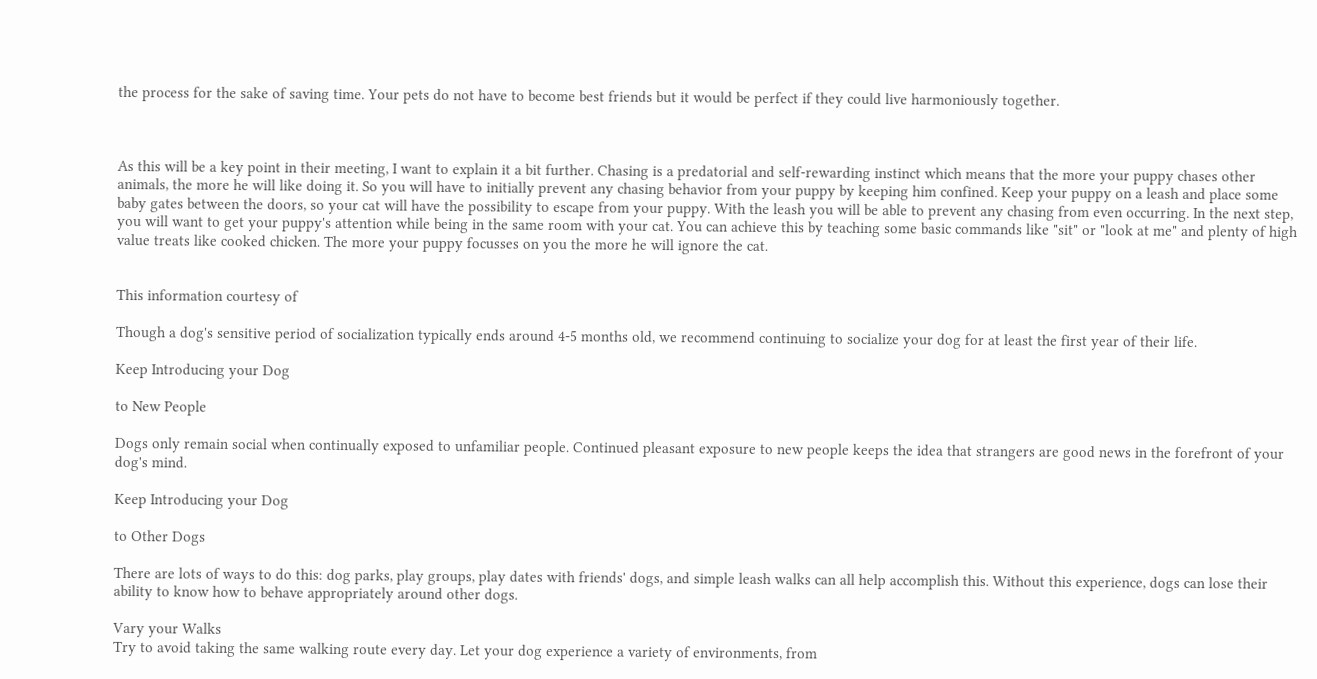the process for the sake of saving time. Your pets do not have to become best friends but it would be perfect if they could live harmoniously together.



As this will be a key point in their meeting, I want to explain it a bit further. Chasing is a predatorial and self-rewarding instinct which means that the more your puppy chases other animals, the more he will like doing it. So you will have to initially prevent any chasing behavior from your puppy by keeping him confined. Keep your puppy on a leash and place some baby gates between the doors, so your cat will have the possibility to escape from your puppy. With the leash you will be able to prevent any chasing from even occurring. In the next step, you will want to get your puppy's attention while being in the same room with your cat. You can achieve this by teaching some basic commands like "sit" or "look at me" and plenty of high value treats like cooked chicken. The more your puppy focusses on you the more he will ignore the cat.


This information courtesy of

Though a dog's sensitive period of socialization typically ends around 4-5 months old, we recommend continuing to socialize your dog for at least the first year of their life.

Keep Introducing your Dog

to New People

Dogs only remain social when continually exposed to unfamiliar people. Continued pleasant exposure to new people keeps the idea that strangers are good news in the forefront of your dog's mind.

Keep Introducing your Dog

to Other Dogs

There are lots of ways to do this: dog parks, play groups, play dates with friends' dogs, and simple leash walks can all help accomplish this. Without this experience, dogs can lose their ability to know how to behave appropriately around other dogs.

Vary your Walks
Try to avoid taking the same walking route every day. Let your dog experience a variety of environments, from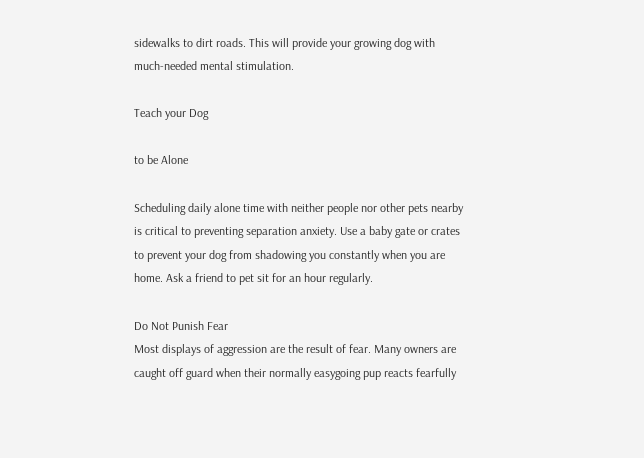sidewalks to dirt roads. This will provide your growing dog with much-needed mental stimulation.

Teach your Dog

to be Alone

Scheduling daily alone time with neither people nor other pets nearby is critical to preventing separation anxiety. Use a baby gate or crates to prevent your dog from shadowing you constantly when you are home. Ask a friend to pet sit for an hour regularly.

Do Not Punish Fear
Most displays of aggression are the result of fear. Many owners are caught off guard when their normally easygoing pup reacts fearfully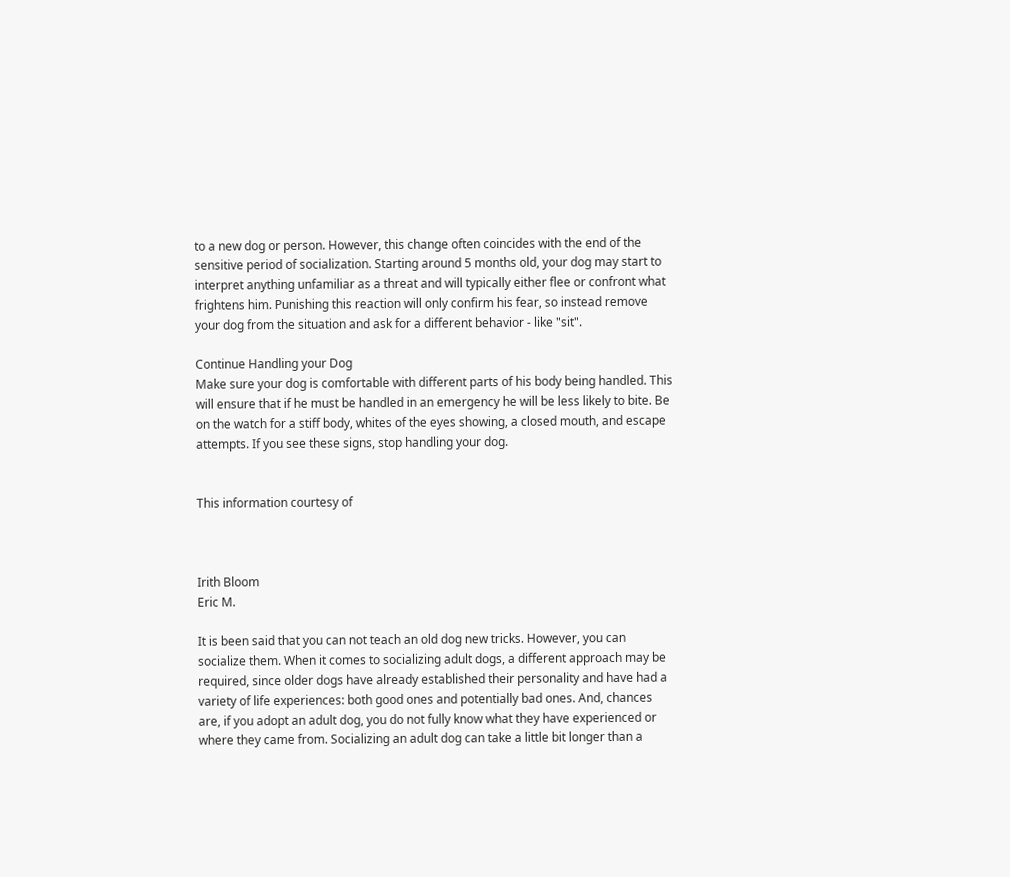to a new dog or person. However, this change often coincides with the end of the sensitive period of socialization. Starting around 5 months old, your dog may start to interpret anything unfamiliar as a threat and will typically either flee or confront what frightens him. Punishing this reaction will only confirm his fear, so instead remove your dog from the situation and ask for a different behavior - like "sit".

Continue Handling your Dog
Make sure your dog is comfortable with different parts of his body being handled. This will ensure that if he must be handled in an emergency he will be less likely to bite. Be on the watch for a stiff body, whites of the eyes showing, a closed mouth, and escape attempts. If you see these signs, stop handling your dog.


This information courtesy of



Irith Bloom
Eric M.

It is been said that you can not teach an old dog new tricks. However, you can socialize them. When it comes to socializing adult dogs, a different approach may be required, since older dogs have already established their personality and have had a variety of life experiences: both good ones and potentially bad ones. And, chances are, if you adopt an adult dog, you do not fully know what they have experienced or where they came from. Socializing an adult dog can take a little bit longer than a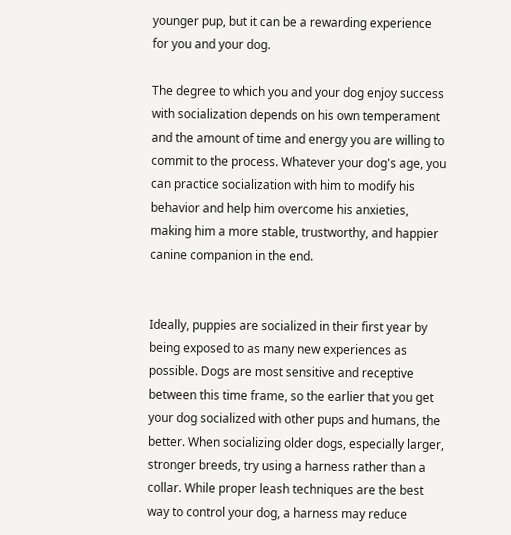younger pup, but it can be a rewarding experience for you and your dog.

The degree to which you and your dog enjoy success with socialization depends on his own temperament and the amount of time and energy you are willing to commit to the process. Whatever your dog's age, you can practice socialization with him to modify his behavior and help him overcome his anxieties, making him a more stable, trustworthy, and happier canine companion in the end.


Ideally, puppies are socialized in their first year by being exposed to as many new experiences as possible. Dogs are most sensitive and receptive between this time frame, so the earlier that you get your dog socialized with other pups and humans, the better. When socializing older dogs, especially larger, stronger breeds, try using a harness rather than a collar. While proper leash techniques are the best way to control your dog, a harness may reduce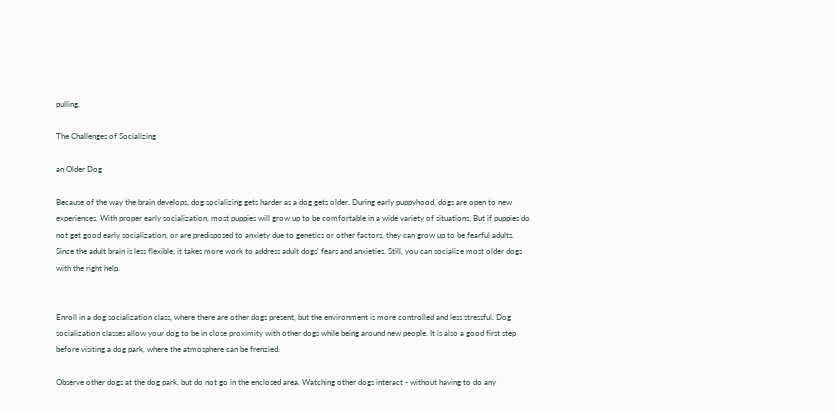pulling.

The Challenges of Socializing

an Older Dog

Because of the way the brain develops, dog socializing gets harder as a dog gets older. During early puppyhood, dogs are open to new experiences. With proper early socialization, most puppies will grow up to be comfortable in a wide variety of situations. But if puppies do not get good early socialization, or are predisposed to anxiety due to genetics or other factors, they can grow up to be fearful adults. Since the adult brain is less flexible, it takes more work to address adult dogs' fears and anxieties. Still, you can socialize most older dogs with the right help.


Enroll in a dog socialization class, where there are other dogs present, but the environment is more controlled and less stressful. Dog socialization classes allow your dog to be in close proximity with other dogs while being around new people. It is also a good first step before visiting a dog park, where the atmosphere can be frenzied.

Observe other dogs at the dog park, but do not go in the enclosed area. Watching other dogs interact - without having to do any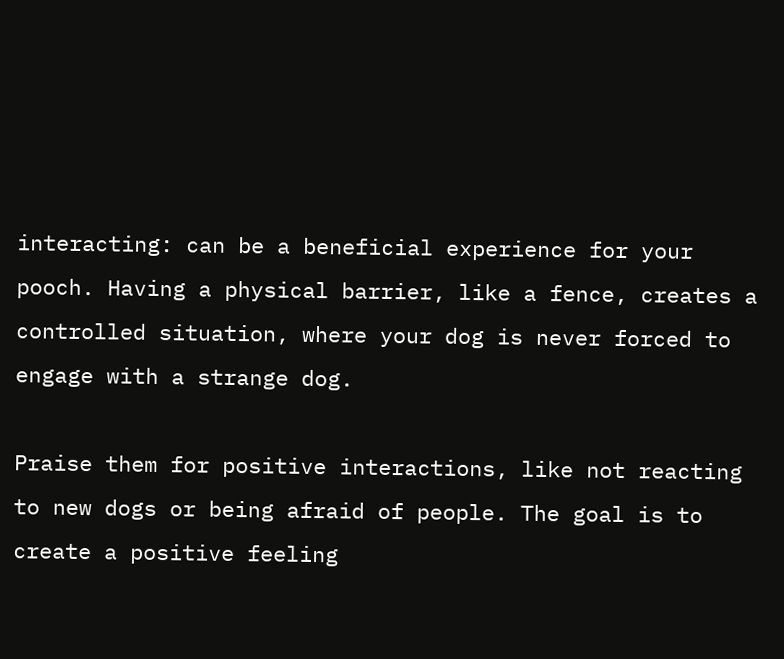interacting: can be a beneficial experience for your pooch. Having a physical barrier, like a fence, creates a controlled situation, where your dog is never forced to engage with a strange dog.

Praise them for positive interactions, like not reacting to new dogs or being afraid of people. The goal is to create a positive feeling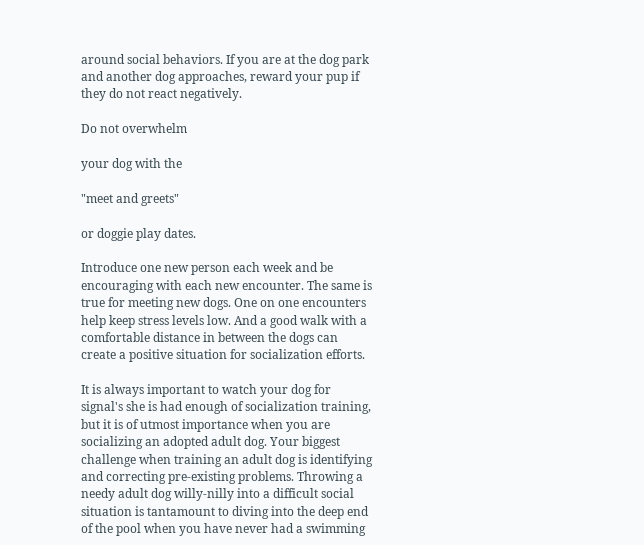around social behaviors. If you are at the dog park and another dog approaches, reward your pup if they do not react negatively.

Do not overwhelm

your dog with the

"meet and greets"

or doggie play dates.

Introduce one new person each week and be encouraging with each new encounter. The same is true for meeting new dogs. One on one encounters help keep stress levels low. And a good walk with a comfortable distance in between the dogs can create a positive situation for socialization efforts.

It is always important to watch your dog for signal's she is had enough of socialization training, but it is of utmost importance when you are socializing an adopted adult dog. Your biggest challenge when training an adult dog is identifying and correcting pre-existing problems. Throwing a needy adult dog willy-nilly into a difficult social situation is tantamount to diving into the deep end of the pool when you have never had a swimming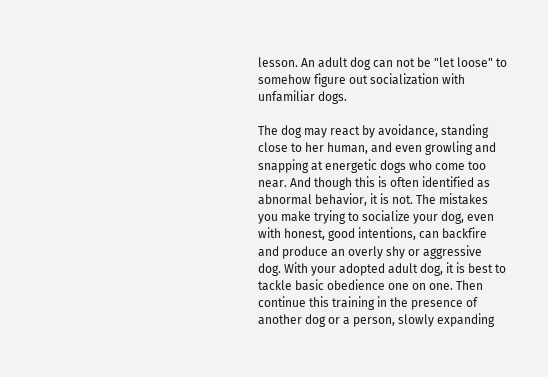lesson. An adult dog can not be "let loose" to somehow figure out socialization with unfamiliar dogs.

The dog may react by avoidance, standing close to her human, and even growling and snapping at energetic dogs who come too near. And though this is often identified as abnormal behavior, it is not. The mistakes you make trying to socialize your dog, even with honest, good intentions, can backfire and produce an overly shy or aggressive dog. With your adopted adult dog, it is best to tackle basic obedience one on one. Then continue this training in the presence of another dog or a person, slowly expanding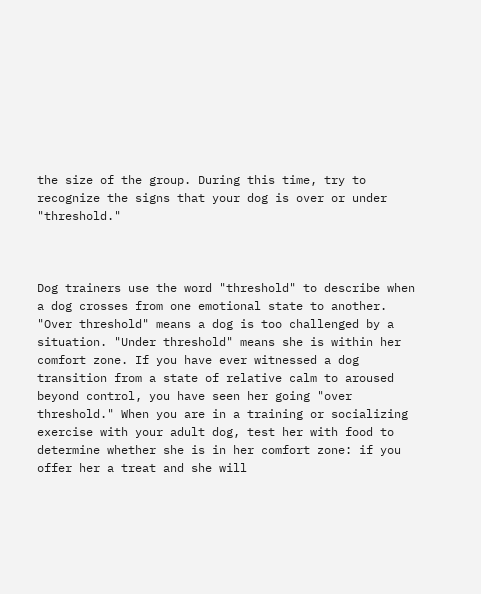the size of the group. During this time, try to recognize the signs that your dog is over or under "threshold."



Dog trainers use the word "threshold" to describe when a dog crosses from one emotional state to another. "Over threshold" means a dog is too challenged by a situation. "Under threshold" means she is within her comfort zone. If you have ever witnessed a dog transition from a state of relative calm to aroused beyond control, you have seen her going "over threshold." When you are in a training or socializing exercise with your adult dog, test her with food to determine whether she is in her comfort zone: if you offer her a treat and she will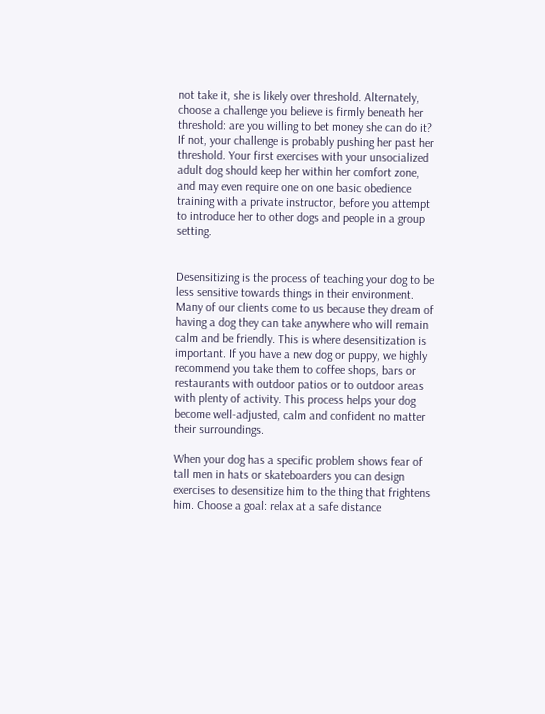not take it, she is likely over threshold. Alternately, choose a challenge you believe is firmly beneath her threshold: are you willing to bet money she can do it? If not, your challenge is probably pushing her past her threshold. Your first exercises with your unsocialized adult dog should keep her within her comfort zone, and may even require one on one basic obedience training with a private instructor, before you attempt to introduce her to other dogs and people in a group setting.


Desensitizing is the process of teaching your dog to be less sensitive towards things in their environment. Many of our clients come to us because they dream of having a dog they can take anywhere who will remain calm and be friendly. This is where desensitization is important. If you have a new dog or puppy, we highly recommend you take them to coffee shops, bars or restaurants with outdoor patios or to outdoor areas with plenty of activity. This process helps your dog become well-adjusted, calm and confident no matter their surroundings.

When your dog has a specific problem shows fear of tall men in hats or skateboarders you can design exercises to desensitize him to the thing that frightens him. Choose a goal: relax at a safe distance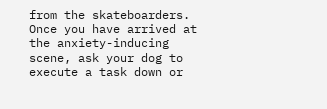from the skateboarders. Once you have arrived at the anxiety-inducing scene, ask your dog to execute a task down or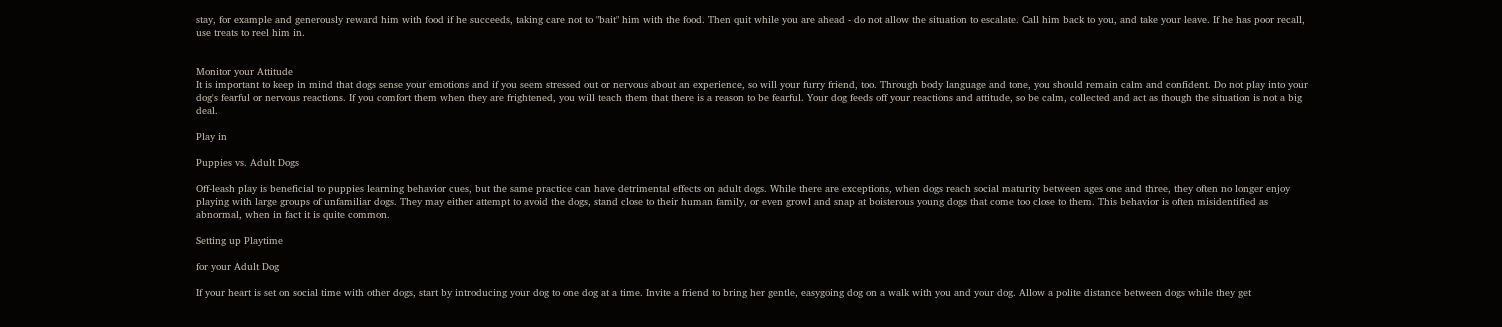stay, for example and generously reward him with food if he succeeds, taking care not to "bait" him with the food. Then quit while you are ahead - do not allow the situation to escalate. Call him back to you, and take your leave. If he has poor recall, use treats to reel him in.


Monitor your Attitude
It is important to keep in mind that dogs sense your emotions and if you seem stressed out or nervous about an experience, so will your furry friend, too. Through body language and tone, you should remain calm and confident. Do not play into your dog's fearful or nervous reactions. If you comfort them when they are frightened, you will teach them that there is a reason to be fearful. Your dog feeds off your reactions and attitude, so be calm, collected and act as though the situation is not a big deal.

Play in

Puppies vs. Adult Dogs

Off-leash play is beneficial to puppies learning behavior cues, but the same practice can have detrimental effects on adult dogs. While there are exceptions, when dogs reach social maturity between ages one and three, they often no longer enjoy playing with large groups of unfamiliar dogs. They may either attempt to avoid the dogs, stand close to their human family, or even growl and snap at boisterous young dogs that come too close to them. This behavior is often misidentified as abnormal, when in fact it is quite common.

Setting up Playtime

for your Adult Dog

If your heart is set on social time with other dogs, start by introducing your dog to one dog at a time. Invite a friend to bring her gentle, easygoing dog on a walk with you and your dog. Allow a polite distance between dogs while they get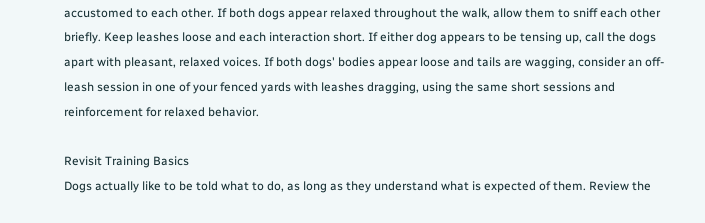accustomed to each other. If both dogs appear relaxed throughout the walk, allow them to sniff each other briefly. Keep leashes loose and each interaction short. If either dog appears to be tensing up, call the dogs apart with pleasant, relaxed voices. If both dogs' bodies appear loose and tails are wagging, consider an off-leash session in one of your fenced yards with leashes dragging, using the same short sessions and reinforcement for relaxed behavior.

Revisit Training Basics
Dogs actually like to be told what to do, as long as they understand what is expected of them. Review the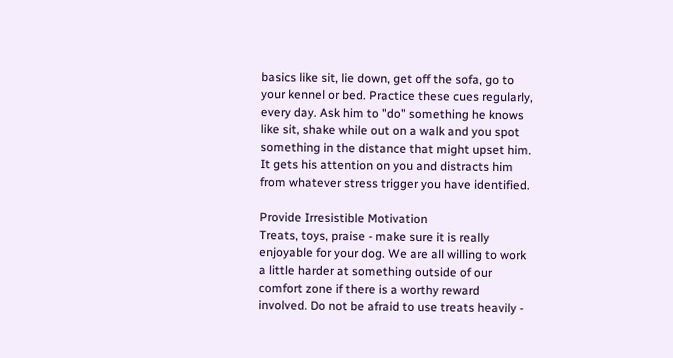basics like sit, lie down, get off the sofa, go to your kennel or bed. Practice these cues regularly, every day. Ask him to "do" something he knows like sit, shake while out on a walk and you spot something in the distance that might upset him. It gets his attention on you and distracts him from whatever stress trigger you have identified.

Provide Irresistible Motivation
Treats, toys, praise - make sure it is really enjoyable for your dog. We are all willing to work a little harder at something outside of our comfort zone if there is a worthy reward involved. Do not be afraid to use treats heavily -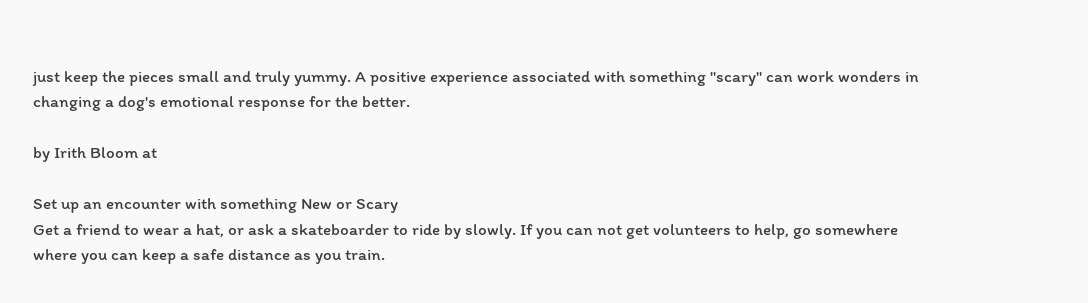just keep the pieces small and truly yummy. A positive experience associated with something "scary" can work wonders in changing a dog's emotional response for the better.

by Irith Bloom at

Set up an encounter with something New or Scary
Get a friend to wear a hat, or ask a skateboarder to ride by slowly. If you can not get volunteers to help, go somewhere where you can keep a safe distance as you train.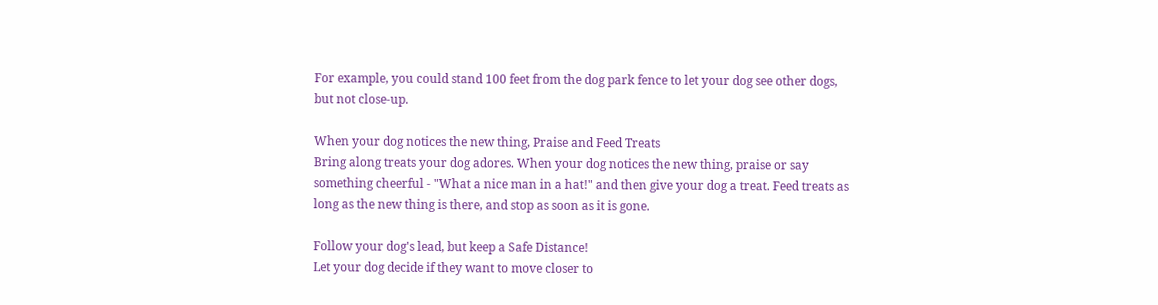For example, you could stand 100 feet from the dog park fence to let your dog see other dogs, but not close-up.

When your dog notices the new thing, Praise and Feed Treats
Bring along treats your dog adores. When your dog notices the new thing, praise or say something cheerful - "What a nice man in a hat!" and then give your dog a treat. Feed treats as long as the new thing is there, and stop as soon as it is gone.

Follow your dog's lead, but keep a Safe Distance!
Let your dog decide if they want to move closer to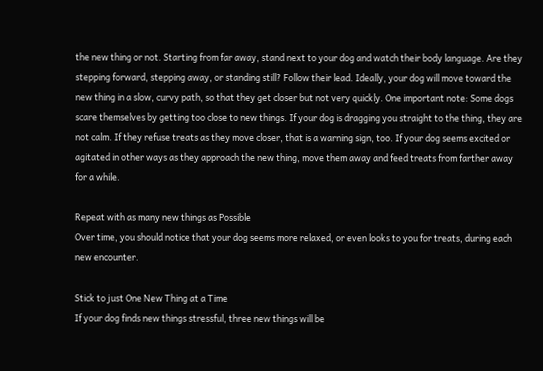the new thing or not. Starting from far away, stand next to your dog and watch their body language. Are they stepping forward, stepping away, or standing still? Follow their lead. Ideally, your dog will move toward the new thing in a slow, curvy path, so that they get closer but not very quickly. One important note: Some dogs scare themselves by getting too close to new things. If your dog is dragging you straight to the thing, they are not calm. If they refuse treats as they move closer, that is a warning sign, too. If your dog seems excited or agitated in other ways as they approach the new thing, move them away and feed treats from farther away for a while.

Repeat with as many new things as Possible
Over time, you should notice that your dog seems more relaxed, or even looks to you for treats, during each new encounter.

Stick to just One New Thing at a Time
If your dog finds new things stressful, three new things will be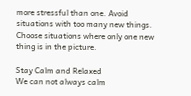more stressful than one. Avoid situations with too many new things. Choose situations where only one new thing is in the picture.

Stay Calm and Relaxed
We can not always calm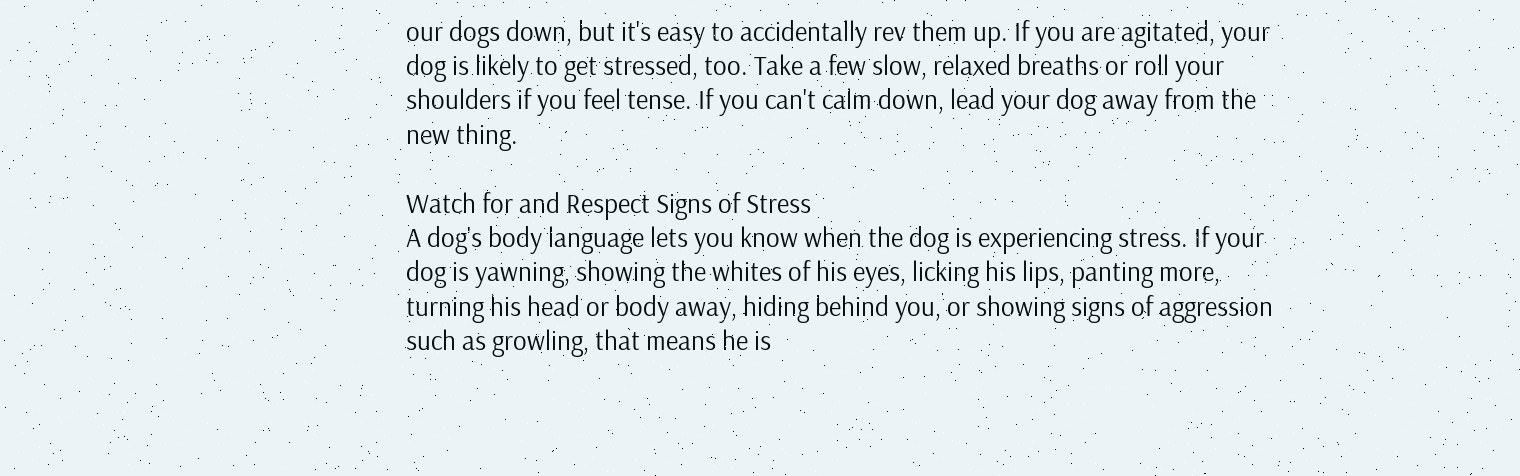our dogs down, but it's easy to accidentally rev them up. If you are agitated, your dog is likely to get stressed, too. Take a few slow, relaxed breaths or roll your shoulders if you feel tense. If you can't calm down, lead your dog away from the new thing.

Watch for and Respect Signs of Stress
A dog's body language lets you know when the dog is experiencing stress. If your dog is yawning, showing the whites of his eyes, licking his lips, panting more, turning his head or body away, hiding behind you, or showing signs of aggression such as growling, that means he is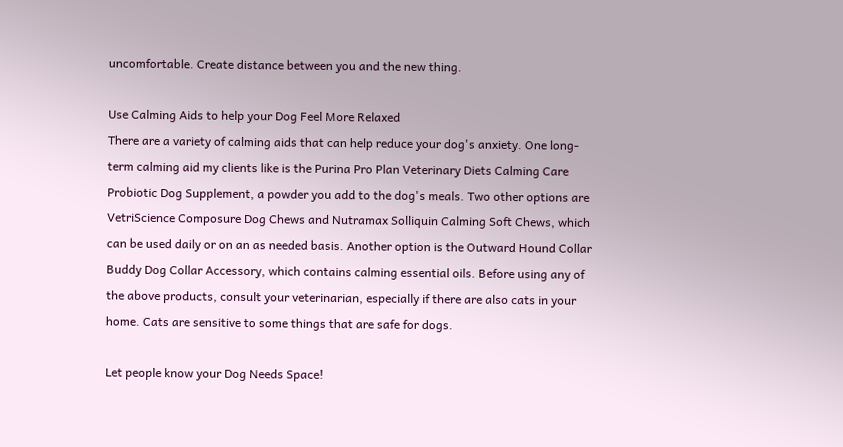uncomfortable. Create distance between you and the new thing.

Use Calming Aids to help your Dog Feel More Relaxed
There are a variety of calming aids that can help reduce your dog's anxiety. One long-term calming aid my clients like is the Purina Pro Plan Veterinary Diets Calming Care Probiotic Dog Supplement, a powder you add to the dog's meals. Two other options are VetriScience Composure Dog Chews and Nutramax Solliquin Calming Soft Chews, which can be used daily or on an as needed basis. Another option is the Outward Hound Collar Buddy Dog Collar Accessory, which contains calming essential oils. Before using any of the above products, consult your veterinarian, especially if there are also cats in your home. Cats are sensitive to some things that are safe for dogs.

Let people know your Dog Needs Space!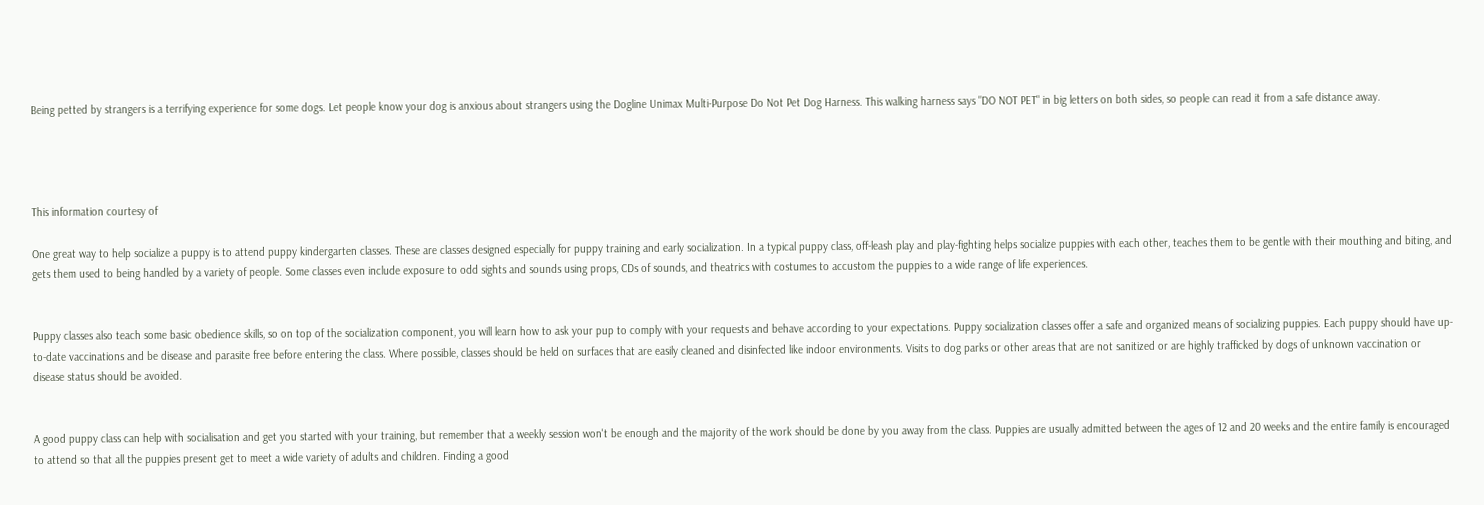Being petted by strangers is a terrifying experience for some dogs. Let people know your dog is anxious about strangers using the Dogline Unimax Multi-Purpose Do Not Pet Dog Harness. This walking harness says "DO NOT PET" in big letters on both sides, so people can read it from a safe distance away.




This information courtesy of

One great way to help socialize a puppy is to attend puppy kindergarten classes. These are classes designed especially for puppy training and early socialization. In a typical puppy class, off-leash play and play-fighting helps socialize puppies with each other, teaches them to be gentle with their mouthing and biting, and gets them used to being handled by a variety of people. Some classes even include exposure to odd sights and sounds using props, CDs of sounds, and theatrics with costumes to accustom the puppies to a wide range of life experiences.


Puppy classes also teach some basic obedience skills, so on top of the socialization component, you will learn how to ask your pup to comply with your requests and behave according to your expectations. Puppy socialization classes offer a safe and organized means of socializing puppies. Each puppy should have up-to-date vaccinations and be disease and parasite free before entering the class. Where possible, classes should be held on surfaces that are easily cleaned and disinfected like indoor environments. Visits to dog parks or other areas that are not sanitized or are highly trafficked by dogs of unknown vaccination or disease status should be avoided.


A good puppy class can help with socialisation and get you started with your training, but remember that a weekly session won't be enough and the majority of the work should be done by you away from the class. Puppies are usually admitted between the ages of 12 and 20 weeks and the entire family is encouraged to attend so that all the puppies present get to meet a wide variety of adults and children. Finding a good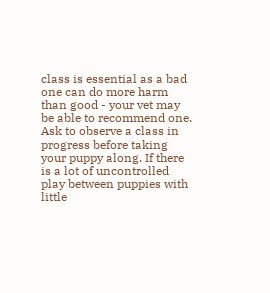class is essential as a bad one can do more harm than good - your vet may be able to recommend one. Ask to observe a class in progress before taking your puppy along. If there is a lot of uncontrolled play between puppies with little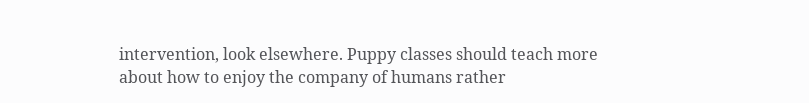intervention, look elsewhere. Puppy classes should teach more about how to enjoy the company of humans rather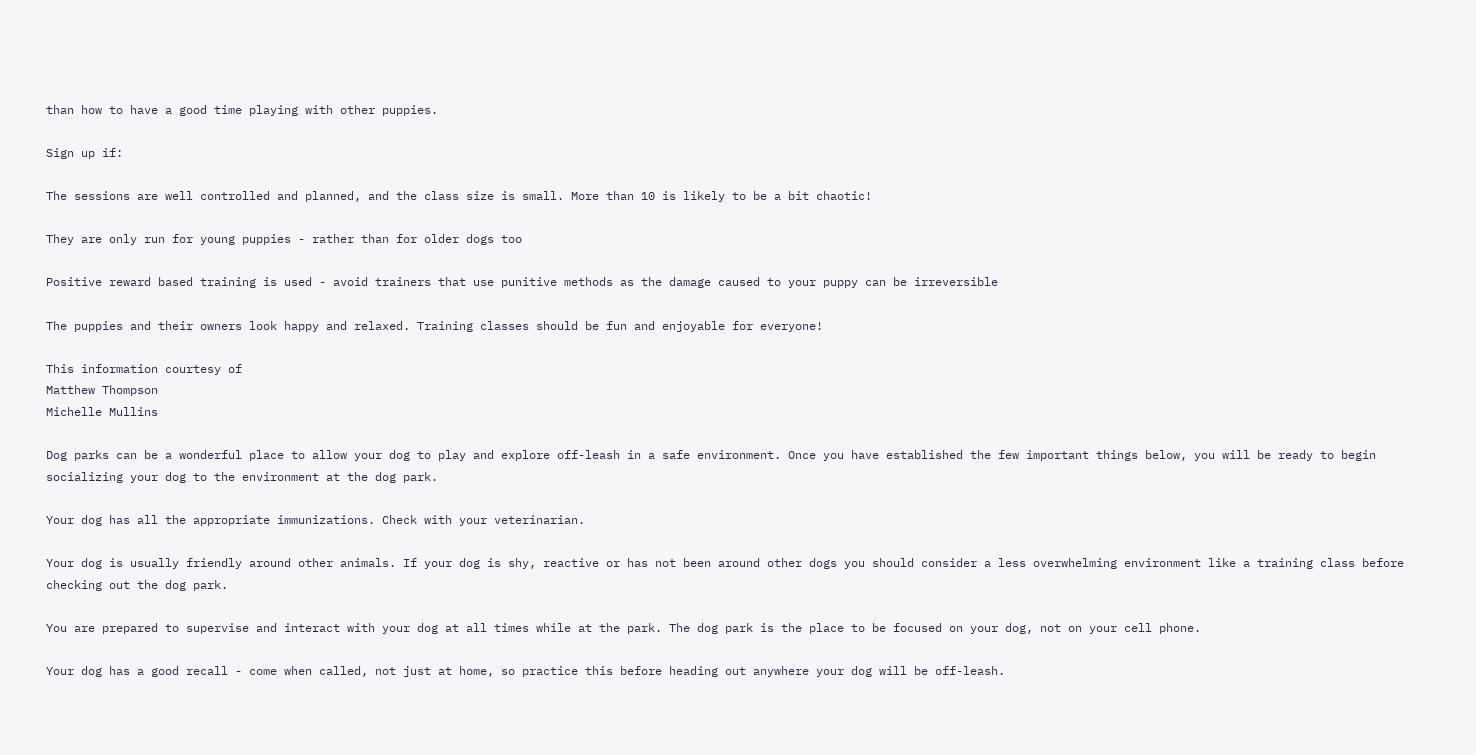than how to have a good time playing with other puppies.

Sign up if:

The sessions are well controlled and planned, and the class size is small. More than 10 is likely to be a bit chaotic!

They are only run for young puppies - rather than for older dogs too

Positive reward based training is used - avoid trainers that use punitive methods as the damage caused to your puppy can be irreversible

The puppies and their owners look happy and relaxed. Training classes should be fun and enjoyable for everyone!

This information courtesy of
Matthew Thompson
Michelle Mullins

Dog parks can be a wonderful place to allow your dog to play and explore off-leash in a safe environment. Once you have established the few important things below, you will be ready to begin socializing your dog to the environment at the dog park.

Your dog has all the appropriate immunizations. Check with your veterinarian.

Your dog is usually friendly around other animals. If your dog is shy, reactive or has not been around other dogs you should consider a less overwhelming environment like a training class before checking out the dog park.

You are prepared to supervise and interact with your dog at all times while at the park. The dog park is the place to be focused on your dog, not on your cell phone.

Your dog has a good recall - come when called, not just at home, so practice this before heading out anywhere your dog will be off-leash.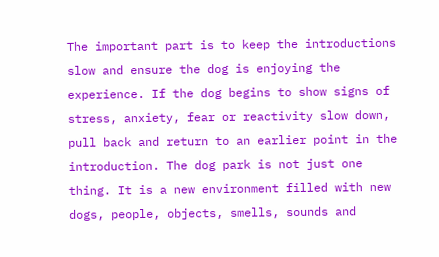The important part is to keep the introductions slow and ensure the dog is enjoying the experience. If the dog begins to show signs of stress, anxiety, fear or reactivity slow down, pull back and return to an earlier point in the introduction. The dog park is not just one thing. It is a new environment filled with new dogs, people, objects, smells, sounds and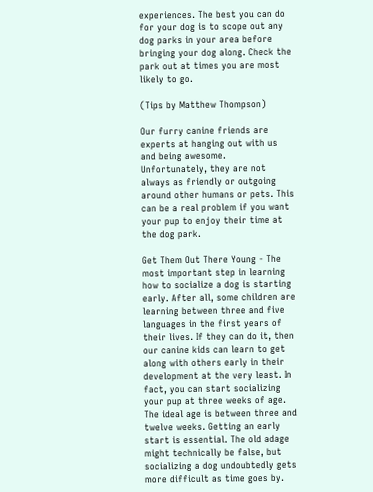experiences. The best you can do for your dog is to scope out any dog parks in your area before bringing your dog along. Check the park out at times you are most likely to go.

(Tips by Matthew Thompson)

Our furry canine friends are experts at hanging out with us and being awesome. Unfortunately, they are not always as friendly or outgoing around other humans or pets. This can be a real problem if you want your pup to enjoy their time at the dog park.

Get Them Out There Young - The most important step in learning how to socialize a dog is starting early. After all, some children are learning between three and five languages in the first years of their lives. If they can do it, then our canine kids can learn to get along with others early in their development at the very least. In fact, you can start socializing your pup at three weeks of age. The ideal age is between three and twelve weeks. Getting an early start is essential. The old adage might technically be false, but socializing a dog undoubtedly gets more difficult as time goes by.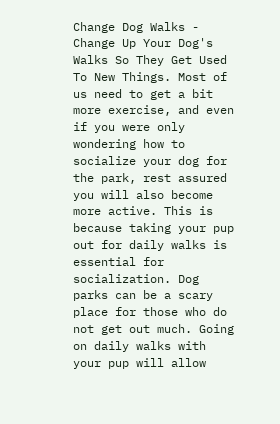Change Dog Walks - Change Up Your Dog's Walks So They Get Used To New Things. Most of us need to get a bit more exercise, and even if you were only wondering how to socialize your dog for the park, rest assured you will also become more active. This is because taking your pup out for daily walks is essential for socialization. Dog parks can be a scary place for those who do not get out much. Going on daily walks with your pup will allow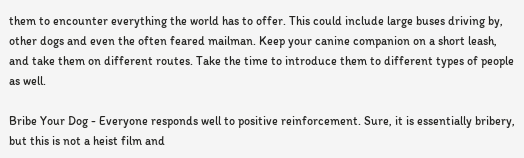them to encounter everything the world has to offer. This could include large buses driving by, other dogs and even the often feared mailman. Keep your canine companion on a short leash, and take them on different routes. Take the time to introduce them to different types of people as well.

Bribe Your Dog - Everyone responds well to positive reinforcement. Sure, it is essentially bribery, but this is not a heist film and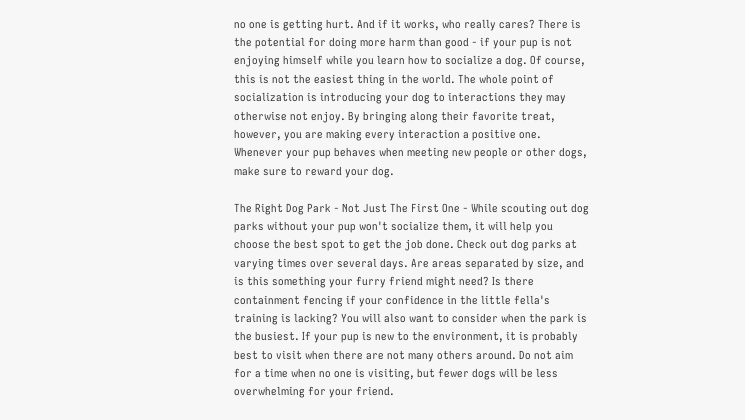no one is getting hurt. And if it works, who really cares? There is the potential for doing more harm than good - if your pup is not enjoying himself while you learn how to socialize a dog. Of course, this is not the easiest thing in the world. The whole point of socialization is introducing your dog to interactions they may otherwise not enjoy. By bringing along their favorite treat, however, you are making every interaction a positive one. Whenever your pup behaves when meeting new people or other dogs, make sure to reward your dog.

The Right Dog Park - Not Just The First One - While scouting out dog parks without your pup won't socialize them, it will help you choose the best spot to get the job done. Check out dog parks at varying times over several days. Are areas separated by size, and is this something your furry friend might need? Is there containment fencing if your confidence in the little fella's training is lacking? You will also want to consider when the park is the busiest. If your pup is new to the environment, it is probably best to visit when there are not many others around. Do not aim for a time when no one is visiting, but fewer dogs will be less overwhelming for your friend.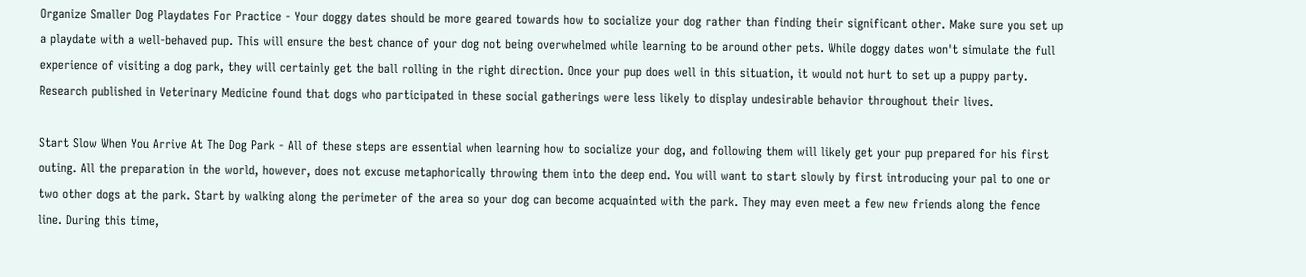Organize Smaller Dog Playdates For Practice - Your doggy dates should be more geared towards how to socialize your dog rather than finding their significant other. Make sure you set up a playdate with a well-behaved pup. This will ensure the best chance of your dog not being overwhelmed while learning to be around other pets. While doggy dates won't simulate the full experience of visiting a dog park, they will certainly get the ball rolling in the right direction. Once your pup does well in this situation, it would not hurt to set up a puppy party. Research published in Veterinary Medicine found that dogs who participated in these social gatherings were less likely to display undesirable behavior throughout their lives.

Start Slow When You Arrive At The Dog Park - All of these steps are essential when learning how to socialize your dog, and following them will likely get your pup prepared for his first outing. All the preparation in the world, however, does not excuse metaphorically throwing them into the deep end. You will want to start slowly by first introducing your pal to one or two other dogs at the park. Start by walking along the perimeter of the area so your dog can become acquainted with the park. They may even meet a few new friends along the fence line. During this time,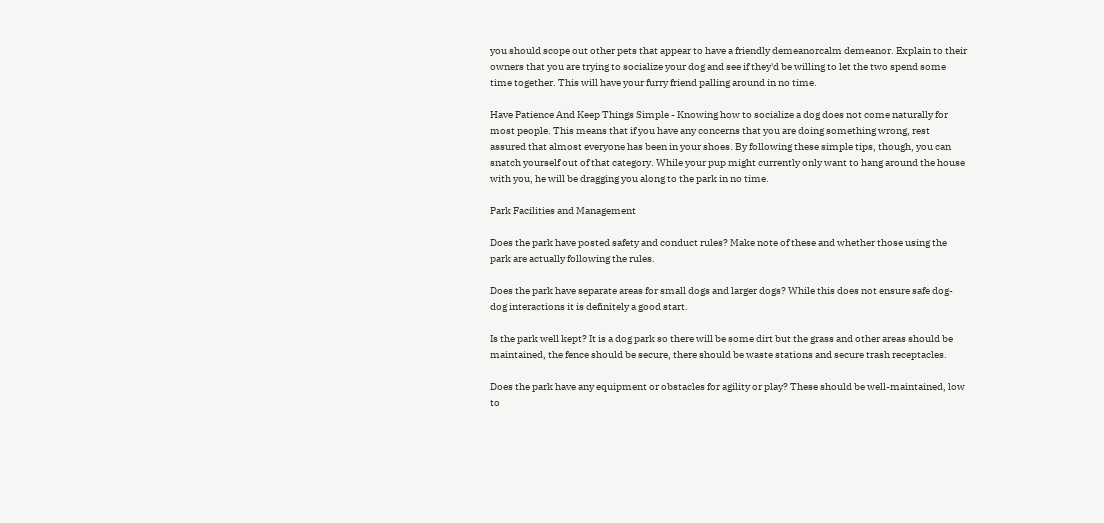you should scope out other pets that appear to have a friendly demeanorcalm demeanor. Explain to their owners that you are trying to socialize your dog and see if they'd be willing to let the two spend some time together. This will have your furry friend palling around in no time.

Have Patience And Keep Things Simple - Knowing how to socialize a dog does not come naturally for most people. This means that if you have any concerns that you are doing something wrong, rest assured that almost everyone has been in your shoes. By following these simple tips, though, you can snatch yourself out of that category. While your pup might currently only want to hang around the house with you, he will be dragging you along to the park in no time.

Park Facilities and Management

Does the park have posted safety and conduct rules? Make note of these and whether those using the park are actually following the rules.

Does the park have separate areas for small dogs and larger dogs? While this does not ensure safe dog-dog interactions it is definitely a good start.

Is the park well kept? It is a dog park so there will be some dirt but the grass and other areas should be maintained, the fence should be secure, there should be waste stations and secure trash receptacles.

Does the park have any equipment or obstacles for agility or play? These should be well-maintained, low to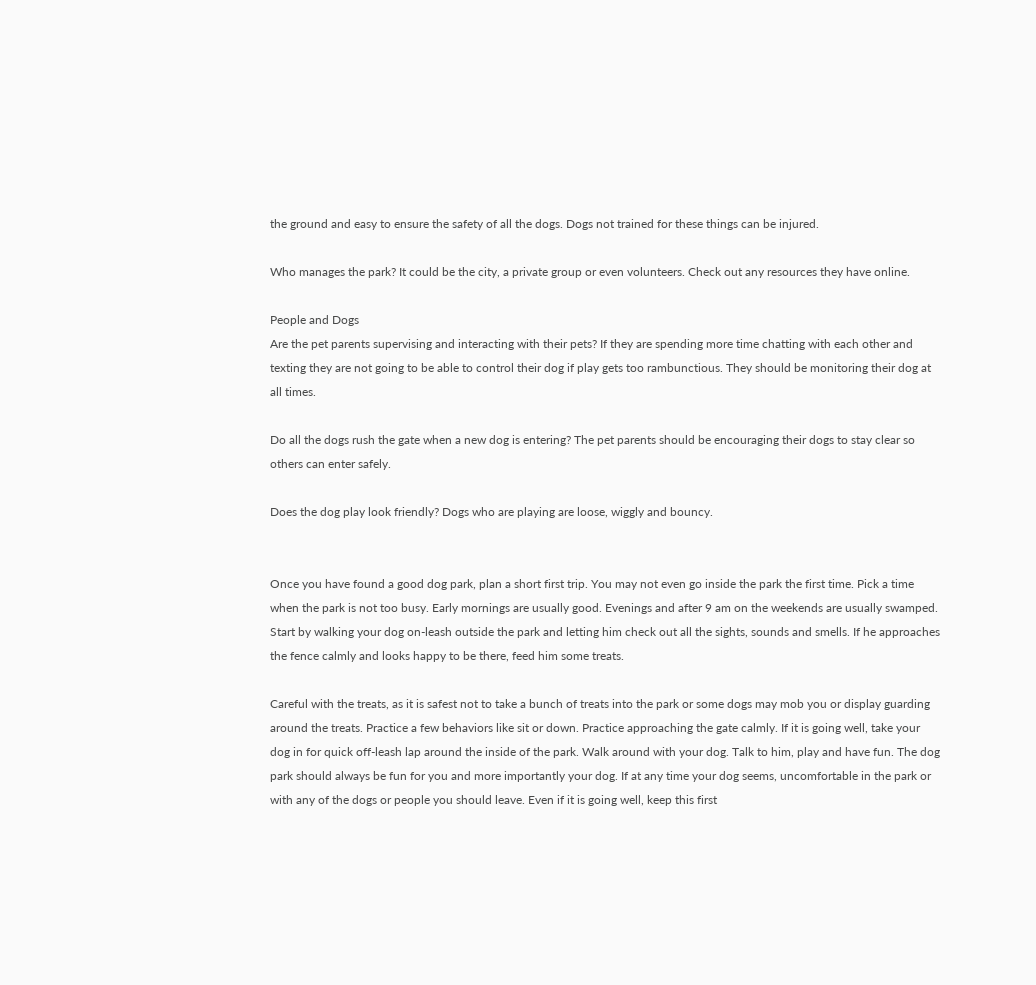the ground and easy to ensure the safety of all the dogs. Dogs not trained for these things can be injured.

Who manages the park? It could be the city, a private group or even volunteers. Check out any resources they have online.

People and Dogs
Are the pet parents supervising and interacting with their pets? If they are spending more time chatting with each other and texting they are not going to be able to control their dog if play gets too rambunctious. They should be monitoring their dog at all times.

Do all the dogs rush the gate when a new dog is entering? The pet parents should be encouraging their dogs to stay clear so others can enter safely.

Does the dog play look friendly? Dogs who are playing are loose, wiggly and bouncy.


Once you have found a good dog park, plan a short first trip. You may not even go inside the park the first time. Pick a time when the park is not too busy. Early mornings are usually good. Evenings and after 9 am on the weekends are usually swamped. Start by walking your dog on-leash outside the park and letting him check out all the sights, sounds and smells. If he approaches the fence calmly and looks happy to be there, feed him some treats.

Careful with the treats, as it is safest not to take a bunch of treats into the park or some dogs may mob you or display guarding around the treats. Practice a few behaviors like sit or down. Practice approaching the gate calmly. If it is going well, take your dog in for quick off-leash lap around the inside of the park. Walk around with your dog. Talk to him, play and have fun. The dog park should always be fun for you and more importantly your dog. If at any time your dog seems, uncomfortable in the park or with any of the dogs or people you should leave. Even if it is going well, keep this first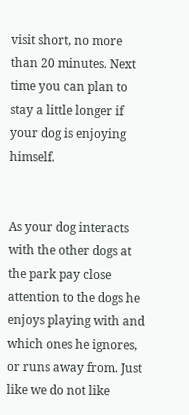visit short, no more than 20 minutes. Next time you can plan to stay a little longer if your dog is enjoying himself.


As your dog interacts with the other dogs at the park pay close attention to the dogs he enjoys playing with and which ones he ignores, or runs away from. Just like we do not like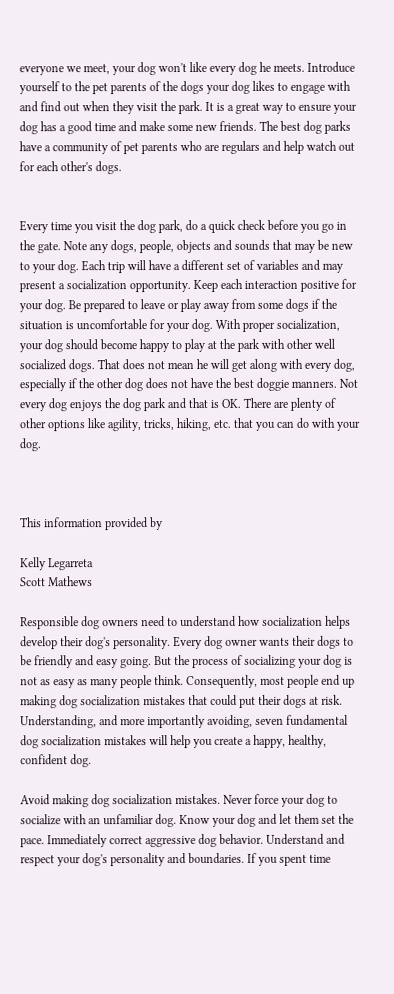everyone we meet, your dog won't like every dog he meets. Introduce yourself to the pet parents of the dogs your dog likes to engage with and find out when they visit the park. It is a great way to ensure your dog has a good time and make some new friends. The best dog parks have a community of pet parents who are regulars and help watch out for each other's dogs.


Every time you visit the dog park, do a quick check before you go in the gate. Note any dogs, people, objects and sounds that may be new to your dog. Each trip will have a different set of variables and may present a socialization opportunity. Keep each interaction positive for your dog. Be prepared to leave or play away from some dogs if the situation is uncomfortable for your dog. With proper socialization, your dog should become happy to play at the park with other well socialized dogs. That does not mean he will get along with every dog, especially if the other dog does not have the best doggie manners. Not every dog enjoys the dog park and that is OK. There are plenty of other options like agility, tricks, hiking, etc. that you can do with your dog.



This information provided by

Kelly Legarreta
Scott Mathews

Responsible dog owners need to understand how socialization helps develop their dog's personality. Every dog owner wants their dogs to be friendly and easy going. But the process of socializing your dog is not as easy as many people think. Consequently, most people end up making dog socialization mistakes that could put their dogs at risk. Understanding, and more importantly avoiding, seven fundamental dog socialization mistakes will help you create a happy, healthy, confident dog.

Avoid making dog socialization mistakes. Never force your dog to socialize with an unfamiliar dog. Know your dog and let them set the pace. Immediately correct aggressive dog behavior. Understand and respect your dog's personality and boundaries. If you spent time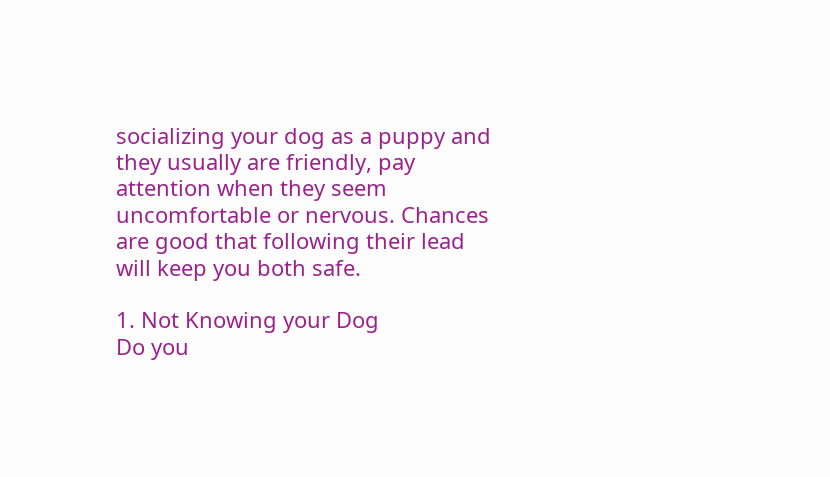socializing your dog as a puppy and they usually are friendly, pay attention when they seem uncomfortable or nervous. Chances are good that following their lead will keep you both safe.

1. Not Knowing your Dog
Do you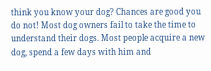think you know your dog? Chances are good you do not! Most dog owners fail to take the time to understand their dogs. Most people acquire a new dog, spend a few days with him and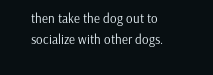then take the dog out to socialize with other dogs.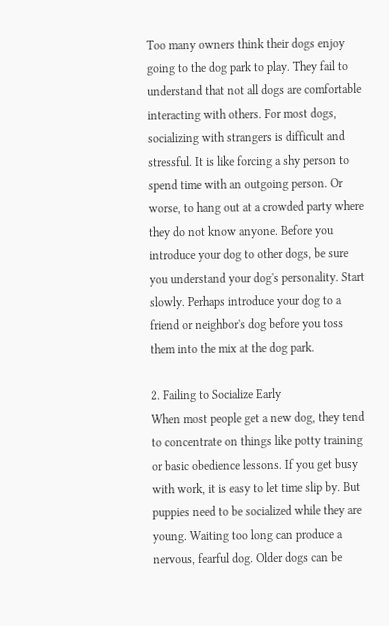Too many owners think their dogs enjoy going to the dog park to play. They fail to understand that not all dogs are comfortable interacting with others. For most dogs, socializing with strangers is difficult and stressful. It is like forcing a shy person to spend time with an outgoing person. Or worse, to hang out at a crowded party where they do not know anyone. Before you introduce your dog to other dogs, be sure you understand your dog's personality. Start slowly. Perhaps introduce your dog to a friend or neighbor's dog before you toss them into the mix at the dog park.

2. Failing to Socialize Early
When most people get a new dog, they tend to concentrate on things like potty training or basic obedience lessons. If you get busy with work, it is easy to let time slip by. But puppies need to be socialized while they are young. Waiting too long can produce a nervous, fearful dog. Older dogs can be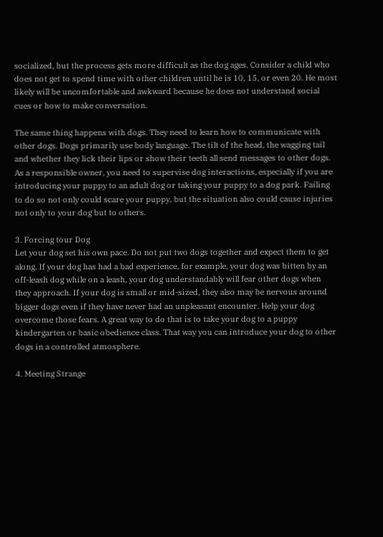socialized, but the process gets more difficult as the dog ages. Consider a child who does not get to spend time with other children until he is 10, 15, or even 20. He most likely will be uncomfortable and awkward because he does not understand social cues or how to make conversation.

The same thing happens with dogs. They need to learn how to communicate with other dogs. Dogs primarily use body language. The tilt of the head, the wagging tail and whether they lick their lips or show their teeth all send messages to other dogs. As a responsible owner, you need to supervise dog interactions, especially if you are introducing your puppy to an adult dog or taking your puppy to a dog park. Failing to do so not only could scare your puppy, but the situation also could cause injuries not only to your dog but to others.

3. Forcing tour Dog
Let your dog set his own pace. Do not put two dogs together and expect them to get along. If your dog has had a bad experience, for example, your dog was bitten by an off-leash dog while on a leash, your dog understandably will fear other dogs when they approach. If your dog is small or mid-sized, they also may be nervous around bigger dogs even if they have never had an unpleasant encounter. Help your dog overcome those fears. A great way to do that is to take your dog to a puppy kindergarten or basic obedience class. That way you can introduce your dog to other dogs in a controlled atmosphere.

4. Meeting Strange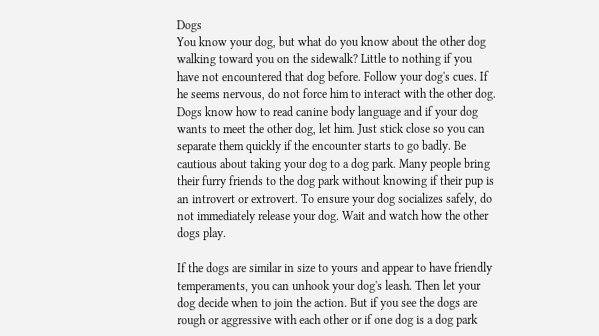Dogs
You know your dog, but what do you know about the other dog walking toward you on the sidewalk? Little to nothing if you have not encountered that dog before. Follow your dog's cues. If he seems nervous, do not force him to interact with the other dog. Dogs know how to read canine body language and if your dog wants to meet the other dog, let him. Just stick close so you can separate them quickly if the encounter starts to go badly. Be cautious about taking your dog to a dog park. Many people bring their furry friends to the dog park without knowing if their pup is an introvert or extrovert. To ensure your dog socializes safely, do not immediately release your dog. Wait and watch how the other dogs play.

If the dogs are similar in size to yours and appear to have friendly temperaments, you can unhook your dog's leash. Then let your dog decide when to join the action. But if you see the dogs are rough or aggressive with each other or if one dog is a dog park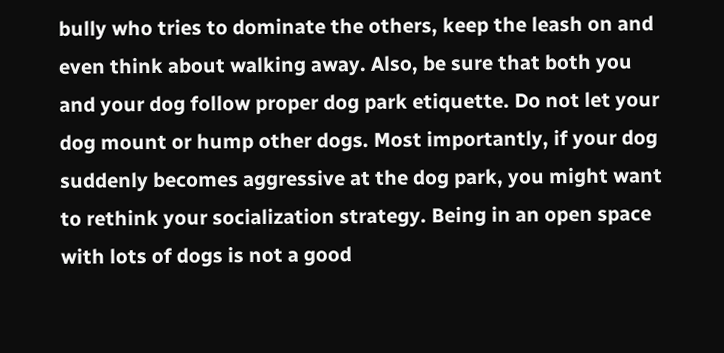bully who tries to dominate the others, keep the leash on and even think about walking away. Also, be sure that both you and your dog follow proper dog park etiquette. Do not let your dog mount or hump other dogs. Most importantly, if your dog suddenly becomes aggressive at the dog park, you might want to rethink your socialization strategy. Being in an open space with lots of dogs is not a good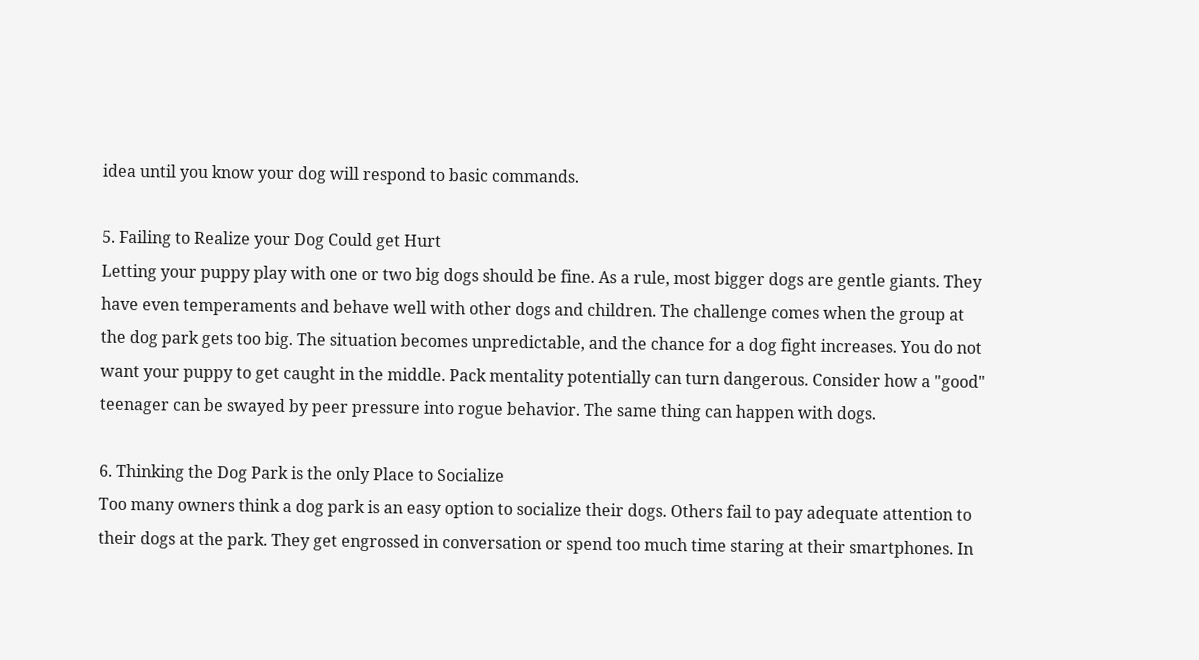idea until you know your dog will respond to basic commands.

5. Failing to Realize your Dog Could get Hurt
Letting your puppy play with one or two big dogs should be fine. As a rule, most bigger dogs are gentle giants. They have even temperaments and behave well with other dogs and children. The challenge comes when the group at the dog park gets too big. The situation becomes unpredictable, and the chance for a dog fight increases. You do not want your puppy to get caught in the middle. Pack mentality potentially can turn dangerous. Consider how a "good" teenager can be swayed by peer pressure into rogue behavior. The same thing can happen with dogs.

6. Thinking the Dog Park is the only Place to Socialize
Too many owners think a dog park is an easy option to socialize their dogs. Others fail to pay adequate attention to their dogs at the park. They get engrossed in conversation or spend too much time staring at their smartphones. In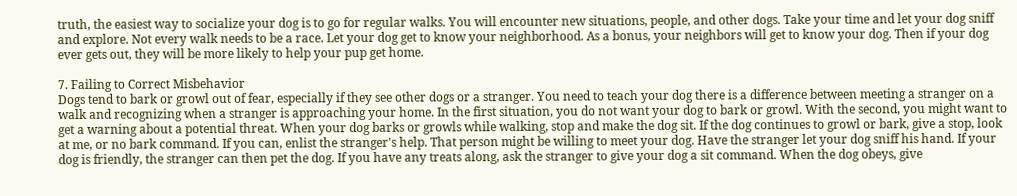truth, the easiest way to socialize your dog is to go for regular walks. You will encounter new situations, people, and other dogs. Take your time and let your dog sniff and explore. Not every walk needs to be a race. Let your dog get to know your neighborhood. As a bonus, your neighbors will get to know your dog. Then if your dog ever gets out, they will be more likely to help your pup get home.

7. Failing to Correct Misbehavior
Dogs tend to bark or growl out of fear, especially if they see other dogs or a stranger. You need to teach your dog there is a difference between meeting a stranger on a walk and recognizing when a stranger is approaching your home. In the first situation, you do not want your dog to bark or growl. With the second, you might want to get a warning about a potential threat. When your dog barks or growls while walking, stop and make the dog sit. If the dog continues to growl or bark, give a stop, look at me, or no bark command. If you can, enlist the stranger's help. That person might be willing to meet your dog. Have the stranger let your dog sniff his hand. If your dog is friendly, the stranger can then pet the dog. If you have any treats along, ask the stranger to give your dog a sit command. When the dog obeys, give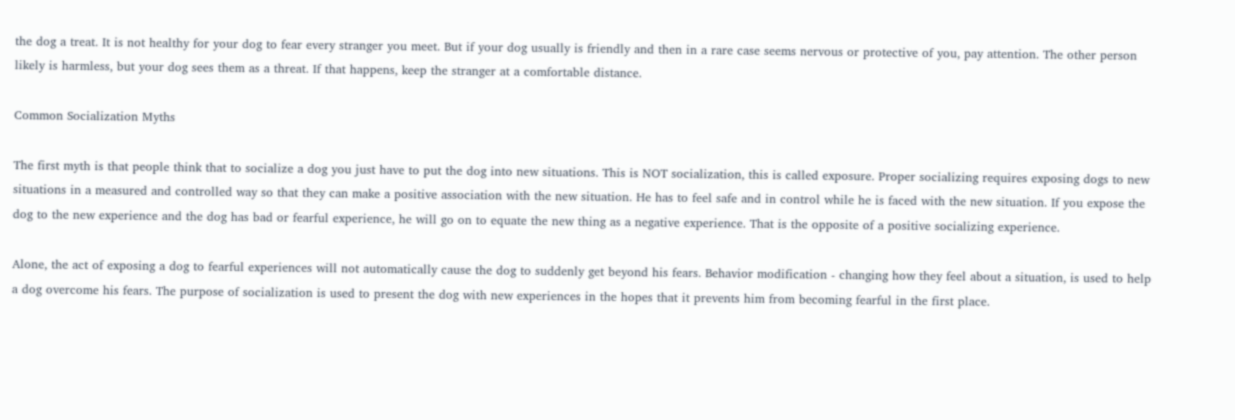the dog a treat. It is not healthy for your dog to fear every stranger you meet. But if your dog usually is friendly and then in a rare case seems nervous or protective of you, pay attention. The other person likely is harmless, but your dog sees them as a threat. If that happens, keep the stranger at a comfortable distance.

Common Socialization Myths

The first myth is that people think that to socialize a dog you just have to put the dog into new situations. This is NOT socialization, this is called exposure. Proper socializing requires exposing dogs to new situations in a measured and controlled way so that they can make a positive association with the new situation. He has to feel safe and in control while he is faced with the new situation. If you expose the dog to the new experience and the dog has bad or fearful experience, he will go on to equate the new thing as a negative experience. That is the opposite of a positive socializing experience.

Alone, the act of exposing a dog to fearful experiences will not automatically cause the dog to suddenly get beyond his fears. Behavior modification - changing how they feel about a situation, is used to help a dog overcome his fears. The purpose of socialization is used to present the dog with new experiences in the hopes that it prevents him from becoming fearful in the first place.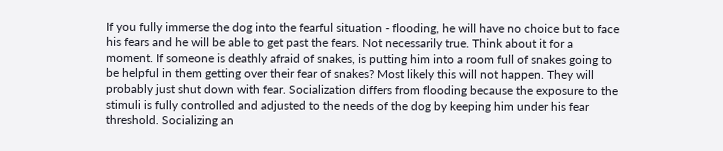If you fully immerse the dog into the fearful situation - flooding, he will have no choice but to face his fears and he will be able to get past the fears. Not necessarily true. Think about it for a moment. If someone is deathly afraid of snakes, is putting him into a room full of snakes going to be helpful in them getting over their fear of snakes? Most likely this will not happen. They will probably just shut down with fear. Socialization differs from flooding because the exposure to the stimuli is fully controlled and adjusted to the needs of the dog by keeping him under his fear threshold. Socializing an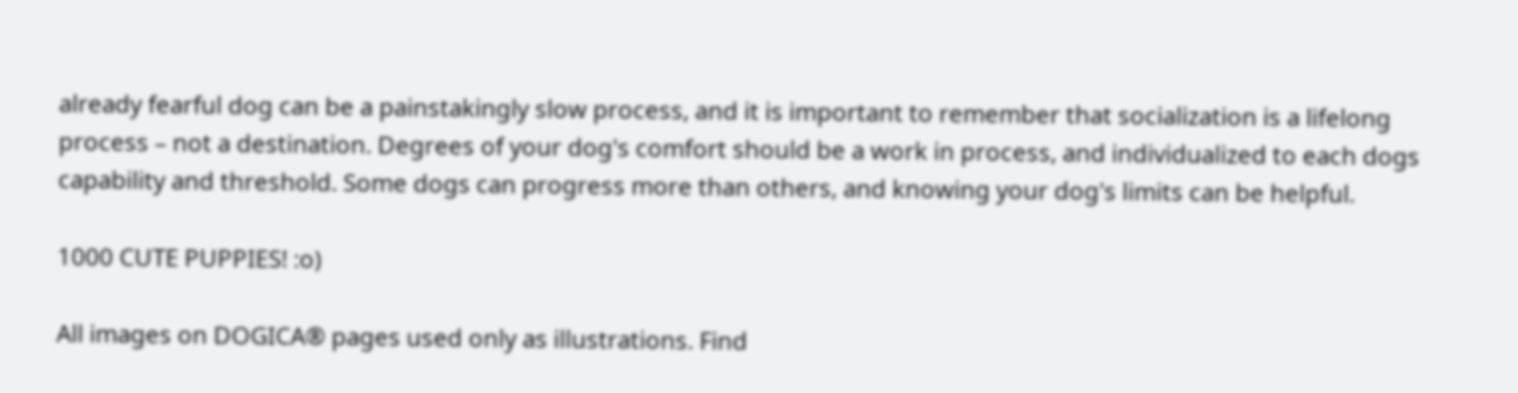already fearful dog can be a painstakingly slow process, and it is important to remember that socialization is a lifelong process – not a destination. Degrees of your dog's comfort should be a work in process, and individualized to each dogs capability and threshold. Some dogs can progress more than others, and knowing your dog's limits can be helpful.

1000 CUTE PUPPIES! :o)

All images on DOGICA® pages used only as illustrations. Find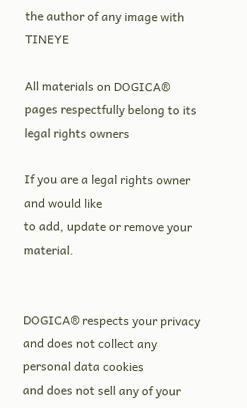the author of any image with TINEYE

All materials on DOGICA® pages respectfully belong to its legal rights owners

If you are a legal rights owner and would like
to add, update or remove your material.


DOGICA® respects your privacy
and does not collect any personal data cookies
and does not sell any of your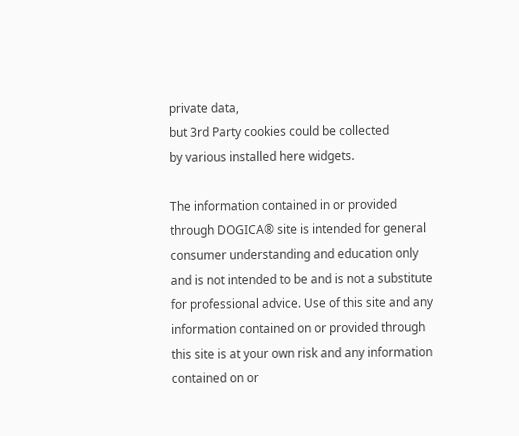private data,
but 3rd Party cookies could be collected
by various installed here widgets.

The information contained in or provided
through DOGICA® site is intended for general
consumer understanding and education only
and is not intended to be and is not a substitute
for professional advice. Use of this site and any
information contained on or provided through
this site is at your own risk and any information
contained on or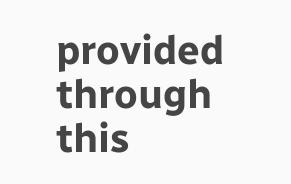provided through this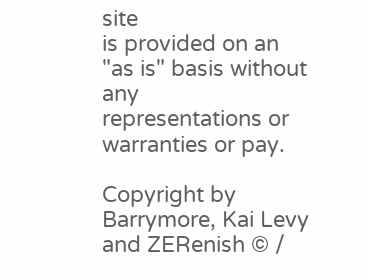site
is provided on an "as is" basis without any
representations or warranties or pay.

Copyright by Barrymore, Kai Levy and ZERenish © /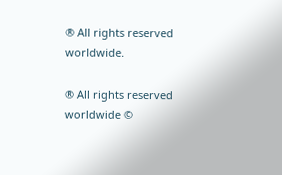® All rights reserved worldwide.

® All rights reserved worldwide ©